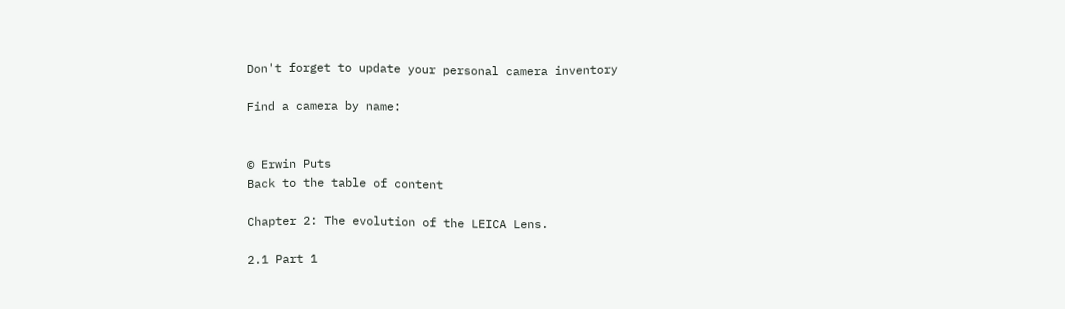Don't forget to update your personal camera inventory

Find a camera by name:


© Erwin Puts
Back to the table of content

Chapter 2: The evolution of the LEICA Lens.

2.1 Part 1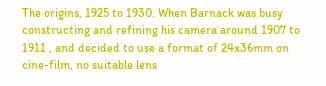The origins, 1925 to 1930. When Barnack was busy constructing and refining his camera around 1907 to 1911 , and decided to use a format of 24x36mm on cine-film, no suitable lens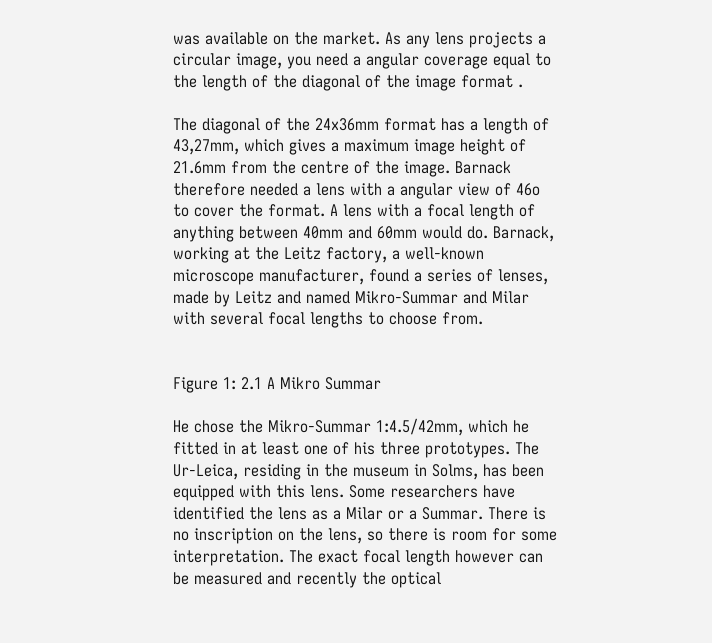was available on the market. As any lens projects a circular image, you need a angular coverage equal to the length of the diagonal of the image format .

The diagonal of the 24x36mm format has a length of 43,27mm, which gives a maximum image height of 21.6mm from the centre of the image. Barnack therefore needed a lens with a angular view of 46o to cover the format. A lens with a focal length of anything between 40mm and 60mm would do. Barnack, working at the Leitz factory, a well-known microscope manufacturer, found a series of lenses, made by Leitz and named Mikro-Summar and Milar with several focal lengths to choose from.


Figure 1: 2.1 A Mikro Summar

He chose the Mikro-Summar 1:4.5/42mm, which he fitted in at least one of his three prototypes. The Ur-Leica, residing in the museum in Solms, has been equipped with this lens. Some researchers have identified the lens as a Milar or a Summar. There is no inscription on the lens, so there is room for some interpretation. The exact focal length however can be measured and recently the optical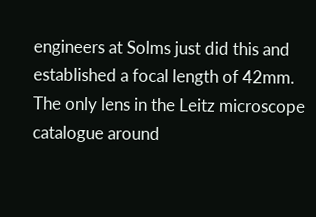engineers at Solms just did this and established a focal length of 42mm. The only lens in the Leitz microscope catalogue around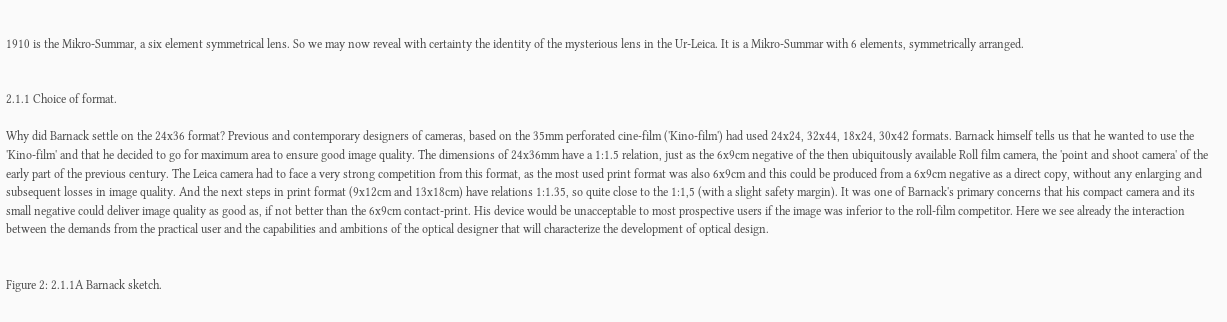1910 is the Mikro-Summar, a six element symmetrical lens. So we may now reveal with certainty the identity of the mysterious lens in the Ur-Leica. It is a Mikro-Summar with 6 elements, symmetrically arranged.


2.1.1 Choice of format.

Why did Barnack settle on the 24x36 format? Previous and contemporary designers of cameras, based on the 35mm perforated cine-film ('Kino-film') had used 24x24, 32x44, 18x24, 30x42 formats. Barnack himself tells us that he wanted to use the 'Kino-film' and that he decided to go for maximum area to ensure good image quality. The dimensions of 24x36mm have a 1:1.5 relation, just as the 6x9cm negative of the then ubiquitously available Roll film camera, the 'point and shoot camera' of the early part of the previous century. The Leica camera had to face a very strong competition from this format, as the most used print format was also 6x9cm and this could be produced from a 6x9cm negative as a direct copy, without any enlarging and subsequent losses in image quality. And the next steps in print format (9x12cm and 13x18cm) have relations 1:1.35, so quite close to the 1:1,5 (with a slight safety margin). It was one of Barnack's primary concerns that his compact camera and its small negative could deliver image quality as good as, if not better than the 6x9cm contact-print. His device would be unacceptable to most prospective users if the image was inferior to the roll-film competitor. Here we see already the interaction between the demands from the practical user and the capabilities and ambitions of the optical designer that will characterize the development of optical design.


Figure 2: 2.1.1A Barnack sketch.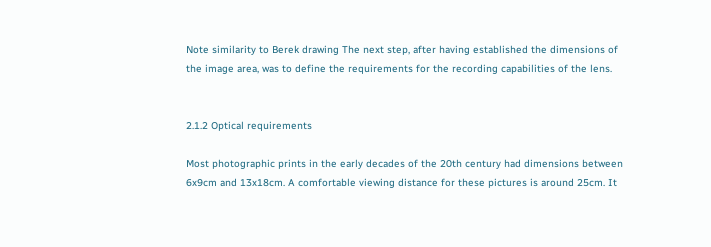Note similarity to Berek drawing The next step, after having established the dimensions of the image area, was to define the requirements for the recording capabilities of the lens.


2.1.2 Optical requirements

Most photographic prints in the early decades of the 20th century had dimensions between 6x9cm and 13x18cm. A comfortable viewing distance for these pictures is around 25cm. It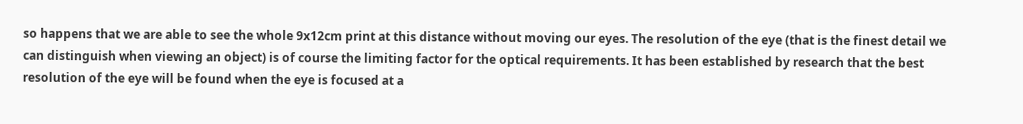so happens that we are able to see the whole 9x12cm print at this distance without moving our eyes. The resolution of the eye (that is the finest detail we can distinguish when viewing an object) is of course the limiting factor for the optical requirements. It has been established by research that the best resolution of the eye will be found when the eye is focused at a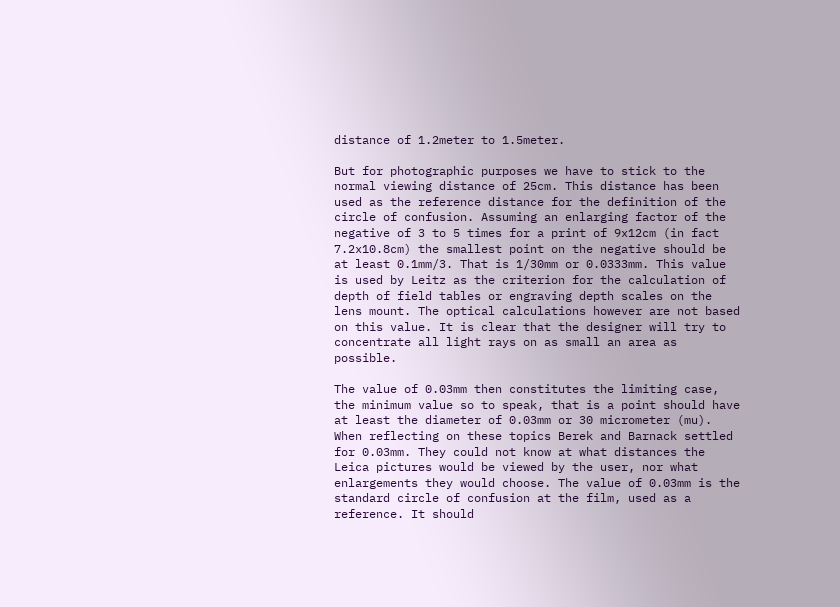distance of 1.2meter to 1.5meter.

But for photographic purposes we have to stick to the normal viewing distance of 25cm. This distance has been used as the reference distance for the definition of the circle of confusion. Assuming an enlarging factor of the negative of 3 to 5 times for a print of 9x12cm (in fact 7.2x10.8cm) the smallest point on the negative should be at least 0.1mm/3. That is 1/30mm or 0.0333mm. This value is used by Leitz as the criterion for the calculation of depth of field tables or engraving depth scales on the lens mount. The optical calculations however are not based on this value. It is clear that the designer will try to concentrate all light rays on as small an area as possible.

The value of 0.03mm then constitutes the limiting case, the minimum value so to speak, that is a point should have at least the diameter of 0.03mm or 30 micrometer (mu). When reflecting on these topics Berek and Barnack settled for 0.03mm. They could not know at what distances the Leica pictures would be viewed by the user, nor what enlargements they would choose. The value of 0.03mm is the standard circle of confusion at the film, used as a reference. It should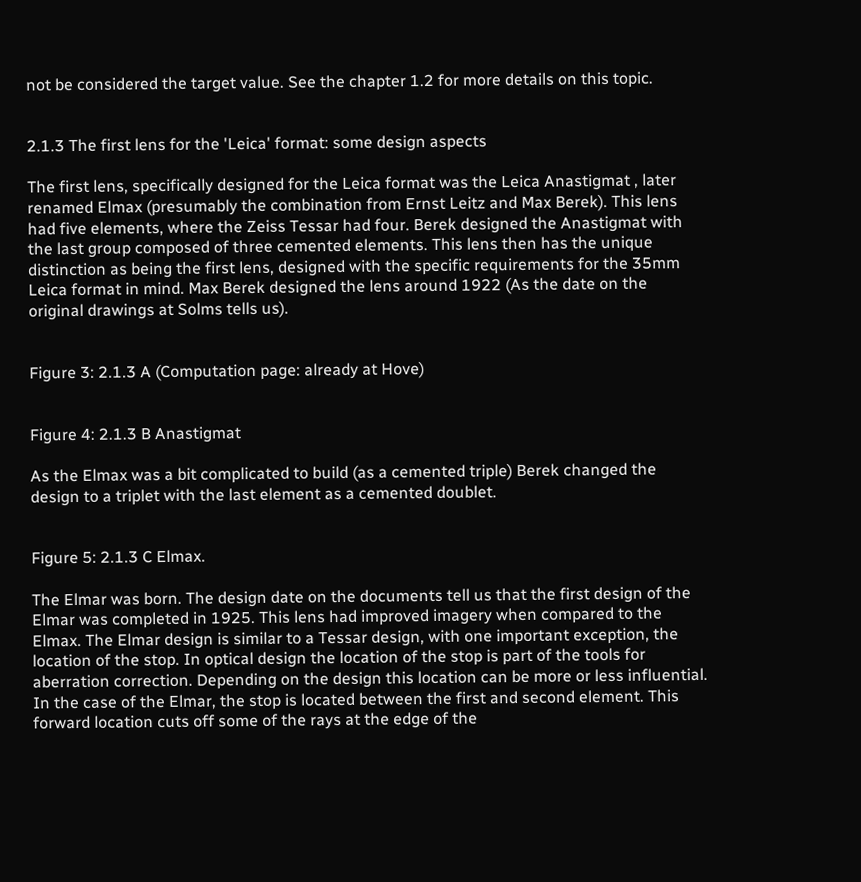not be considered the target value. See the chapter 1.2 for more details on this topic.


2.1.3 The first lens for the 'Leica' format: some design aspects

The first lens, specifically designed for the Leica format was the Leica Anastigmat , later renamed Elmax (presumably the combination from Ernst Leitz and Max Berek). This lens had five elements, where the Zeiss Tessar had four. Berek designed the Anastigmat with the last group composed of three cemented elements. This lens then has the unique distinction as being the first lens, designed with the specific requirements for the 35mm Leica format in mind. Max Berek designed the lens around 1922 (As the date on the original drawings at Solms tells us).


Figure 3: 2.1.3 A (Computation page: already at Hove)


Figure 4: 2.1.3 B Anastigmat

As the Elmax was a bit complicated to build (as a cemented triple) Berek changed the design to a triplet with the last element as a cemented doublet.


Figure 5: 2.1.3 C Elmax.

The Elmar was born. The design date on the documents tell us that the first design of the Elmar was completed in 1925. This lens had improved imagery when compared to the Elmax. The Elmar design is similar to a Tessar design, with one important exception, the location of the stop. In optical design the location of the stop is part of the tools for aberration correction. Depending on the design this location can be more or less influential. In the case of the Elmar, the stop is located between the first and second element. This forward location cuts off some of the rays at the edge of the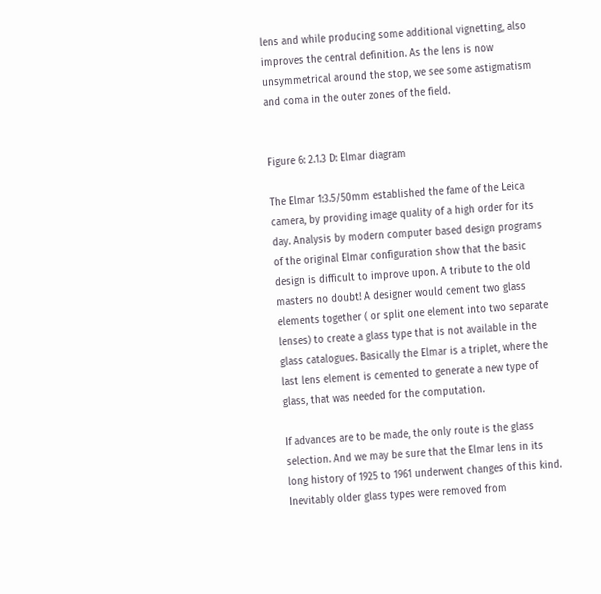lens and while producing some additional vignetting, also improves the central definition. As the lens is now unsymmetrical around the stop, we see some astigmatism and coma in the outer zones of the field.


Figure 6: 2.1.3 D: Elmar diagram

The Elmar 1:3.5/50mm established the fame of the Leica camera, by providing image quality of a high order for its day. Analysis by modern computer based design programs of the original Elmar configuration show that the basic design is difficult to improve upon. A tribute to the old masters no doubt! A designer would cement two glass elements together ( or split one element into two separate lenses) to create a glass type that is not available in the glass catalogues. Basically the Elmar is a triplet, where the last lens element is cemented to generate a new type of glass, that was needed for the computation.

If advances are to be made, the only route is the glass selection. And we may be sure that the Elmar lens in its long history of 1925 to 1961 underwent changes of this kind. Inevitably older glass types were removed from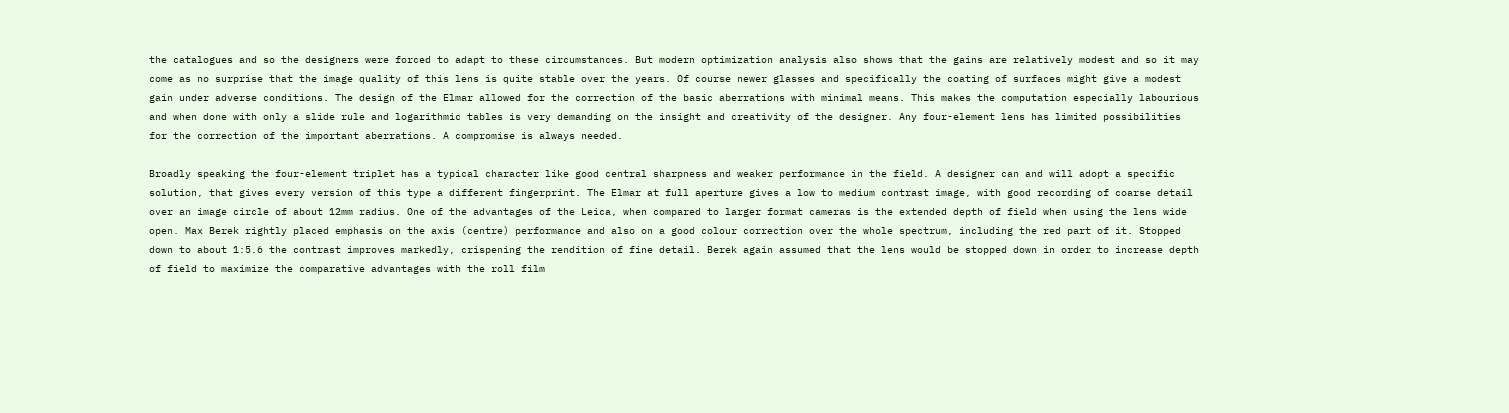the catalogues and so the designers were forced to adapt to these circumstances. But modern optimization analysis also shows that the gains are relatively modest and so it may come as no surprise that the image quality of this lens is quite stable over the years. Of course newer glasses and specifically the coating of surfaces might give a modest gain under adverse conditions. The design of the Elmar allowed for the correction of the basic aberrations with minimal means. This makes the computation especially labourious and when done with only a slide rule and logarithmic tables is very demanding on the insight and creativity of the designer. Any four-element lens has limited possibilities for the correction of the important aberrations. A compromise is always needed.

Broadly speaking the four-element triplet has a typical character like good central sharpness and weaker performance in the field. A designer can and will adopt a specific solution, that gives every version of this type a different fingerprint. The Elmar at full aperture gives a low to medium contrast image, with good recording of coarse detail over an image circle of about 12mm radius. One of the advantages of the Leica, when compared to larger format cameras is the extended depth of field when using the lens wide open. Max Berek rightly placed emphasis on the axis (centre) performance and also on a good colour correction over the whole spectrum, including the red part of it. Stopped down to about 1:5.6 the contrast improves markedly, crispening the rendition of fine detail. Berek again assumed that the lens would be stopped down in order to increase depth of field to maximize the comparative advantages with the roll film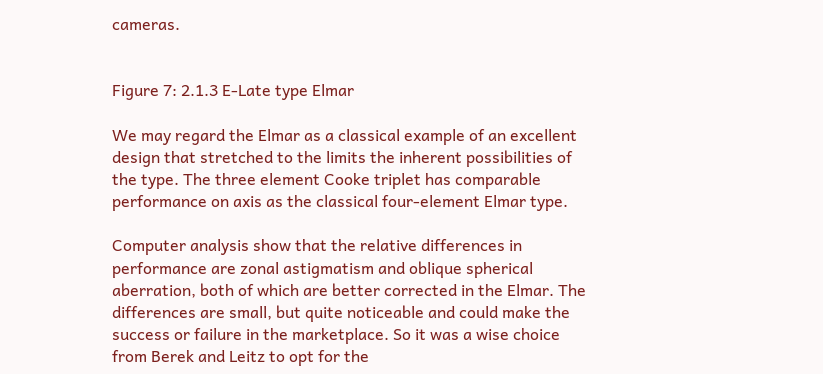cameras.


Figure 7: 2.1.3 E-Late type Elmar

We may regard the Elmar as a classical example of an excellent design that stretched to the limits the inherent possibilities of the type. The three element Cooke triplet has comparable performance on axis as the classical four-element Elmar type.

Computer analysis show that the relative differences in performance are zonal astigmatism and oblique spherical aberration, both of which are better corrected in the Elmar. The differences are small, but quite noticeable and could make the success or failure in the marketplace. So it was a wise choice from Berek and Leitz to opt for the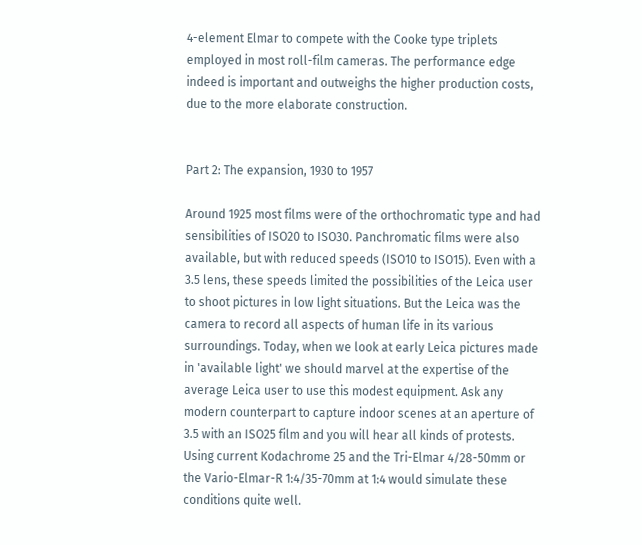4-element Elmar to compete with the Cooke type triplets employed in most roll-film cameras. The performance edge indeed is important and outweighs the higher production costs, due to the more elaborate construction.


Part 2: The expansion, 1930 to 1957

Around 1925 most films were of the orthochromatic type and had sensibilities of ISO20 to ISO30. Panchromatic films were also available, but with reduced speeds (ISO10 to ISO15). Even with a 3.5 lens, these speeds limited the possibilities of the Leica user to shoot pictures in low light situations. But the Leica was the camera to record all aspects of human life in its various surroundings. Today, when we look at early Leica pictures made in 'available light' we should marvel at the expertise of the average Leica user to use this modest equipment. Ask any modern counterpart to capture indoor scenes at an aperture of 3.5 with an ISO25 film and you will hear all kinds of protests. Using current Kodachrome 25 and the Tri-Elmar 4/28-50mm or the Vario-Elmar-R 1:4/35-70mm at 1:4 would simulate these conditions quite well.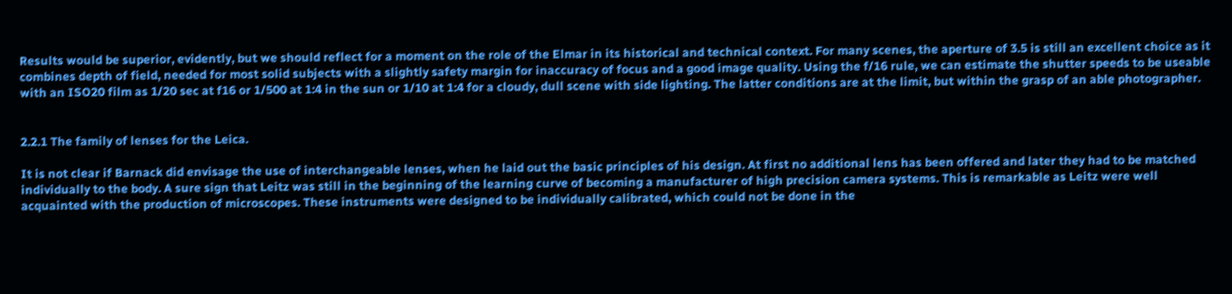Results would be superior, evidently, but we should reflect for a moment on the role of the Elmar in its historical and technical context. For many scenes, the aperture of 3.5 is still an excellent choice as it combines depth of field, needed for most solid subjects with a slightly safety margin for inaccuracy of focus and a good image quality. Using the f/16 rule, we can estimate the shutter speeds to be useable with an ISO20 film as 1/20 sec at f16 or 1/500 at 1:4 in the sun or 1/10 at 1:4 for a cloudy, dull scene with side lighting. The latter conditions are at the limit, but within the grasp of an able photographer.


2.2.1 The family of lenses for the Leica.

It is not clear if Barnack did envisage the use of interchangeable lenses, when he laid out the basic principles of his design. At first no additional lens has been offered and later they had to be matched individually to the body. A sure sign that Leitz was still in the beginning of the learning curve of becoming a manufacturer of high precision camera systems. This is remarkable as Leitz were well acquainted with the production of microscopes. These instruments were designed to be individually calibrated, which could not be done in the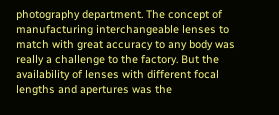photography department. The concept of manufacturing interchangeable lenses to match with great accuracy to any body was really a challenge to the factory. But the availability of lenses with different focal lengths and apertures was the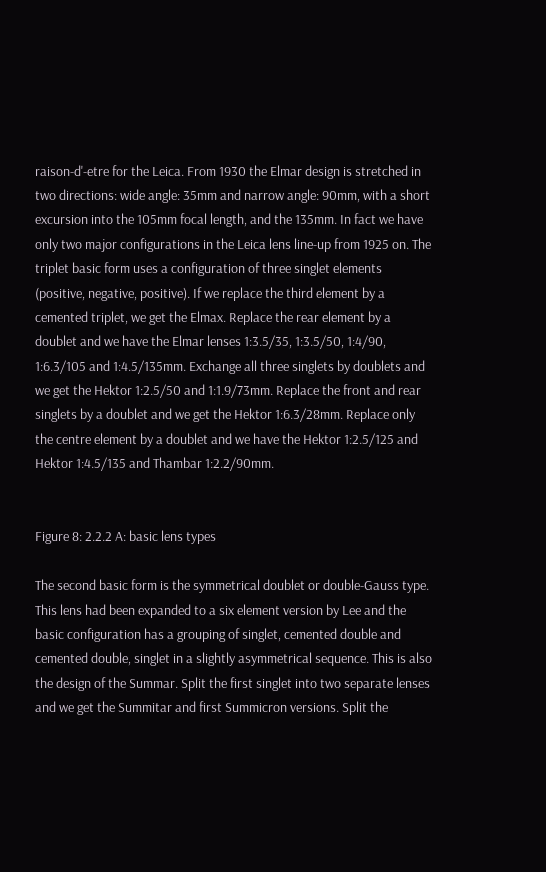raison-d'-etre for the Leica. From 1930 the Elmar design is stretched in two directions: wide angle: 35mm and narrow angle: 90mm, with a short excursion into the 105mm focal length, and the 135mm. In fact we have only two major configurations in the Leica lens line-up from 1925 on. The triplet basic form uses a configuration of three singlet elements (positive, negative, positive). If we replace the third element by a cemented triplet, we get the Elmax. Replace the rear element by a doublet and we have the Elmar lenses 1:3.5/35, 1:3.5/50, 1:4/90, 1:6.3/105 and 1:4.5/135mm. Exchange all three singlets by doublets and we get the Hektor 1:2.5/50 and 1:1.9/73mm. Replace the front and rear singlets by a doublet and we get the Hektor 1:6.3/28mm. Replace only the centre element by a doublet and we have the Hektor 1:2.5/125 and Hektor 1:4.5/135 and Thambar 1:2.2/90mm.


Figure 8: 2.2.2 A: basic lens types

The second basic form is the symmetrical doublet or double-Gauss type. This lens had been expanded to a six element version by Lee and the basic configuration has a grouping of singlet, cemented double and cemented double, singlet in a slightly asymmetrical sequence. This is also the design of the Summar. Split the first singlet into two separate lenses and we get the Summitar and first Summicron versions. Split the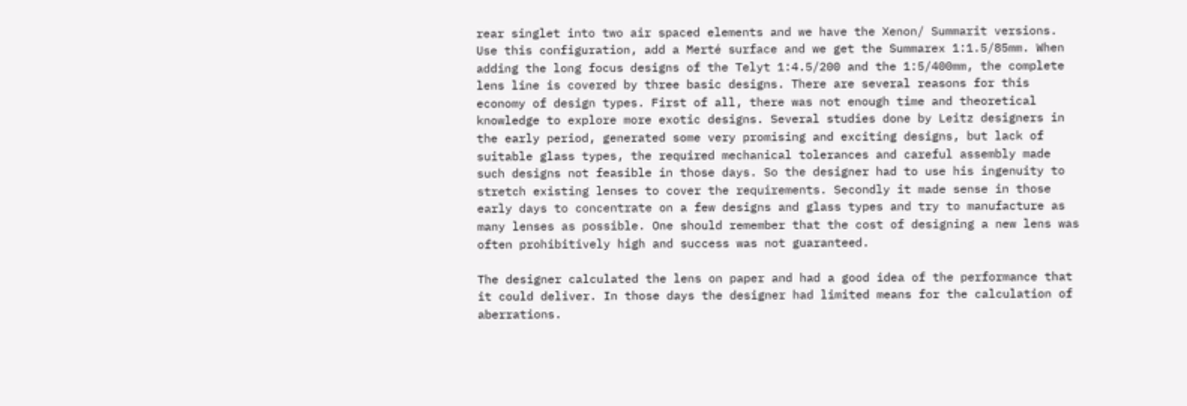rear singlet into two air spaced elements and we have the Xenon/ Summarit versions. Use this configuration, add a Merté surface and we get the Summarex 1:1.5/85mm. When adding the long focus designs of the Telyt 1:4.5/200 and the 1:5/400mm, the complete lens line is covered by three basic designs. There are several reasons for this economy of design types. First of all, there was not enough time and theoretical knowledge to explore more exotic designs. Several studies done by Leitz designers in the early period, generated some very promising and exciting designs, but lack of suitable glass types, the required mechanical tolerances and careful assembly made such designs not feasible in those days. So the designer had to use his ingenuity to stretch existing lenses to cover the requirements. Secondly it made sense in those early days to concentrate on a few designs and glass types and try to manufacture as many lenses as possible. One should remember that the cost of designing a new lens was often prohibitively high and success was not guaranteed.

The designer calculated the lens on paper and had a good idea of the performance that it could deliver. In those days the designer had limited means for the calculation of aberrations.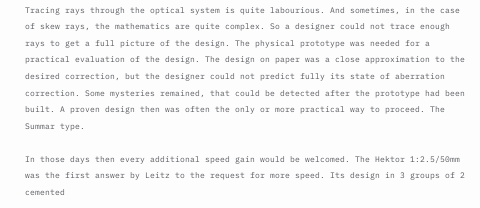Tracing rays through the optical system is quite labourious. And sometimes, in the case of skew rays, the mathematics are quite complex. So a designer could not trace enough rays to get a full picture of the design. The physical prototype was needed for a practical evaluation of the design. The design on paper was a close approximation to the desired correction, but the designer could not predict fully its state of aberration correction. Some mysteries remained, that could be detected after the prototype had been built. A proven design then was often the only or more practical way to proceed. The Summar type.

In those days then every additional speed gain would be welcomed. The Hektor 1:2.5/50mm was the first answer by Leitz to the request for more speed. Its design in 3 groups of 2 cemented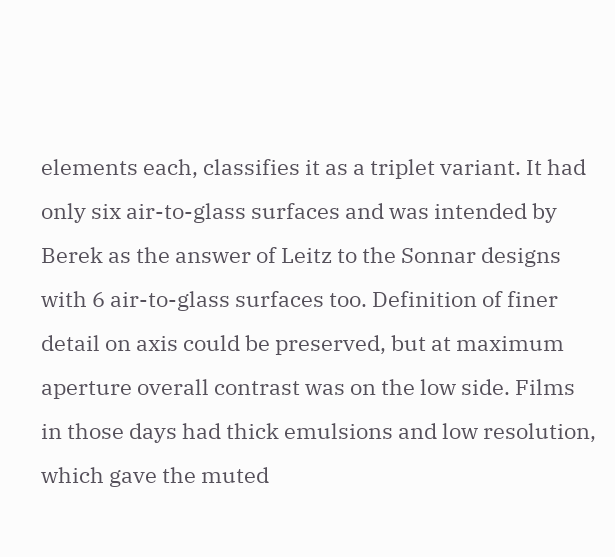elements each, classifies it as a triplet variant. It had only six air-to-glass surfaces and was intended by Berek as the answer of Leitz to the Sonnar designs with 6 air-to-glass surfaces too. Definition of finer detail on axis could be preserved, but at maximum aperture overall contrast was on the low side. Films in those days had thick emulsions and low resolution, which gave the muted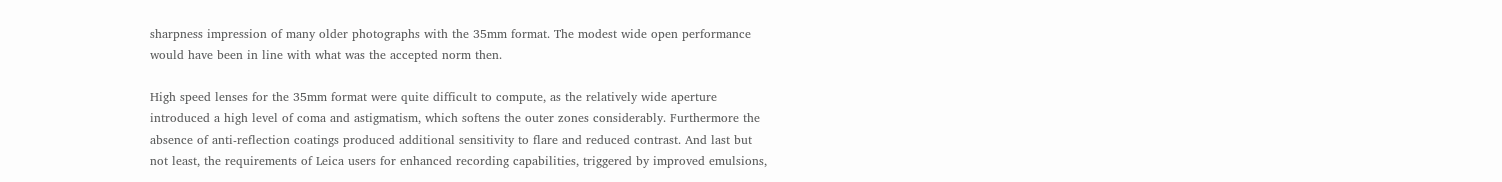sharpness impression of many older photographs with the 35mm format. The modest wide open performance would have been in line with what was the accepted norm then.

High speed lenses for the 35mm format were quite difficult to compute, as the relatively wide aperture introduced a high level of coma and astigmatism, which softens the outer zones considerably. Furthermore the absence of anti-reflection coatings produced additional sensitivity to flare and reduced contrast. And last but not least, the requirements of Leica users for enhanced recording capabilities, triggered by improved emulsions,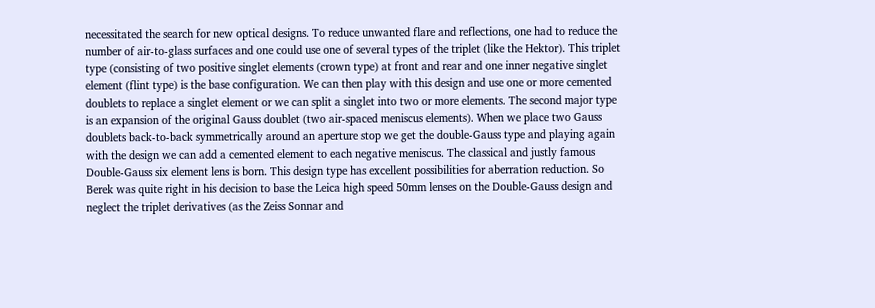necessitated the search for new optical designs. To reduce unwanted flare and reflections, one had to reduce the number of air-to-glass surfaces and one could use one of several types of the triplet (like the Hektor). This triplet type (consisting of two positive singlet elements (crown type) at front and rear and one inner negative singlet element (flint type) is the base configuration. We can then play with this design and use one or more cemented doublets to replace a singlet element or we can split a singlet into two or more elements. The second major type is an expansion of the original Gauss doublet (two air-spaced meniscus elements). When we place two Gauss doublets back-to-back symmetrically around an aperture stop we get the double-Gauss type and playing again with the design we can add a cemented element to each negative meniscus. The classical and justly famous Double-Gauss six element lens is born. This design type has excellent possibilities for aberration reduction. So Berek was quite right in his decision to base the Leica high speed 50mm lenses on the Double-Gauss design and neglect the triplet derivatives (as the Zeiss Sonnar and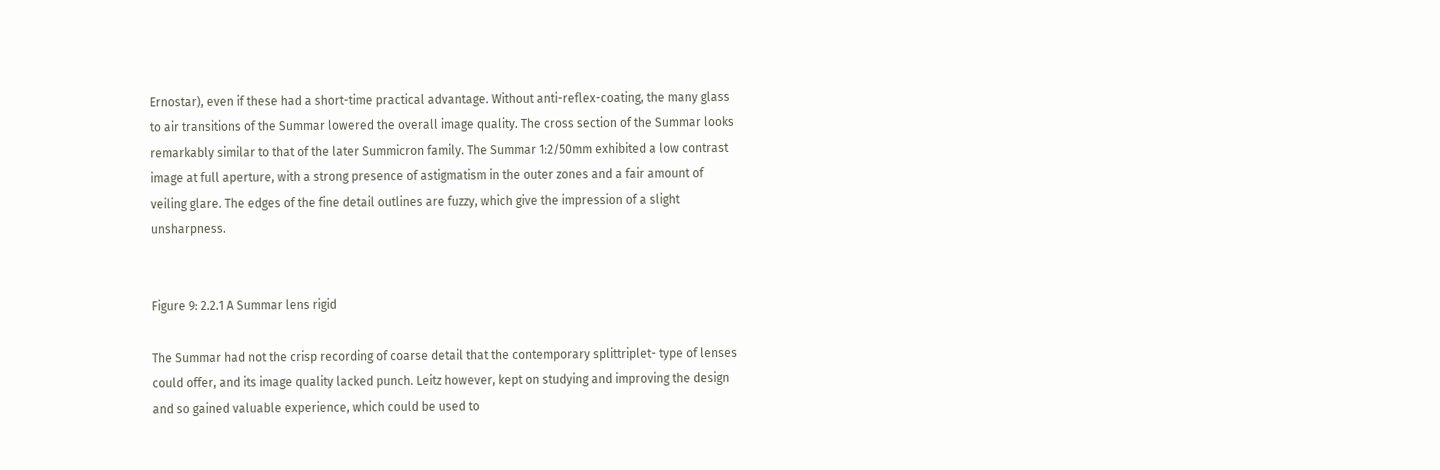Ernostar), even if these had a short-time practical advantage. Without anti-reflex-coating, the many glass to air transitions of the Summar lowered the overall image quality. The cross section of the Summar looks remarkably similar to that of the later Summicron family. The Summar 1:2/50mm exhibited a low contrast image at full aperture, with a strong presence of astigmatism in the outer zones and a fair amount of veiling glare. The edges of the fine detail outlines are fuzzy, which give the impression of a slight unsharpness.


Figure 9: 2.2.1 A Summar lens rigid

The Summar had not the crisp recording of coarse detail that the contemporary splittriplet- type of lenses could offer, and its image quality lacked punch. Leitz however, kept on studying and improving the design and so gained valuable experience, which could be used to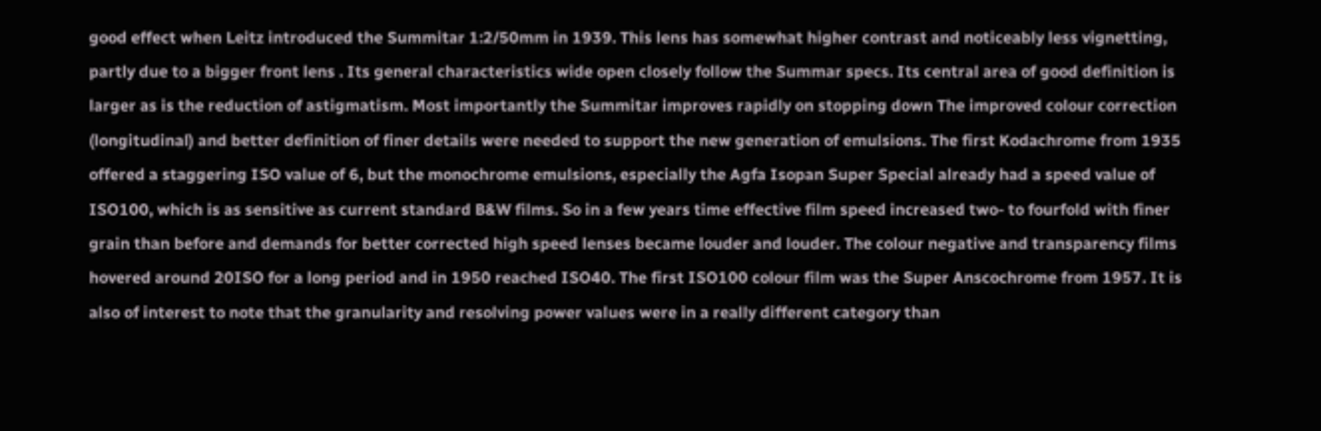good effect when Leitz introduced the Summitar 1:2/50mm in 1939. This lens has somewhat higher contrast and noticeably less vignetting, partly due to a bigger front lens . Its general characteristics wide open closely follow the Summar specs. Its central area of good definition is larger as is the reduction of astigmatism. Most importantly the Summitar improves rapidly on stopping down The improved colour correction (longitudinal) and better definition of finer details were needed to support the new generation of emulsions. The first Kodachrome from 1935 offered a staggering ISO value of 6, but the monochrome emulsions, especially the Agfa Isopan Super Special already had a speed value of ISO100, which is as sensitive as current standard B&W films. So in a few years time effective film speed increased two- to fourfold with finer grain than before and demands for better corrected high speed lenses became louder and louder. The colour negative and transparency films hovered around 20ISO for a long period and in 1950 reached ISO40. The first ISO100 colour film was the Super Anscochrome from 1957. It is also of interest to note that the granularity and resolving power values were in a really different category than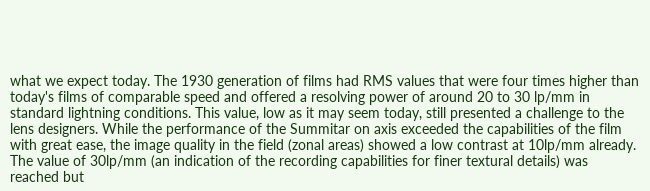what we expect today. The 1930 generation of films had RMS values that were four times higher than today's films of comparable speed and offered a resolving power of around 20 to 30 lp/mm in standard lightning conditions. This value, low as it may seem today, still presented a challenge to the lens designers. While the performance of the Summitar on axis exceeded the capabilities of the film with great ease, the image quality in the field (zonal areas) showed a low contrast at 10lp/mm already. The value of 30lp/mm (an indication of the recording capabilities for finer textural details) was reached but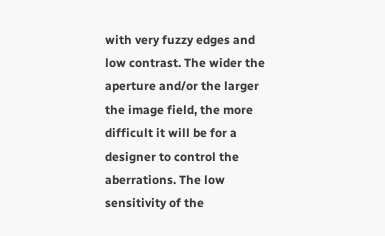with very fuzzy edges and low contrast. The wider the aperture and/or the larger the image field, the more difficult it will be for a designer to control the aberrations. The low sensitivity of the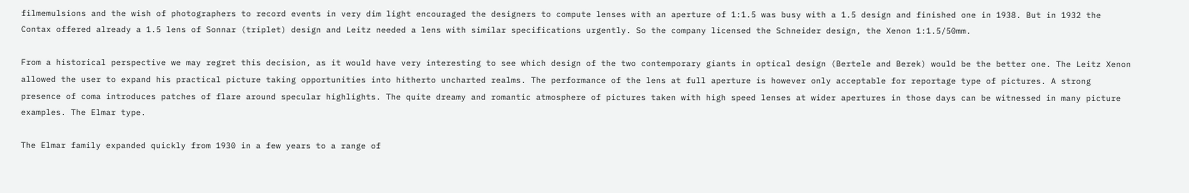filmemulsions and the wish of photographers to record events in very dim light encouraged the designers to compute lenses with an aperture of 1:1.5 was busy with a 1.5 design and finished one in 1938. But in 1932 the Contax offered already a 1.5 lens of Sonnar (triplet) design and Leitz needed a lens with similar specifications urgently. So the company licensed the Schneider design, the Xenon 1:1.5/50mm.

From a historical perspective we may regret this decision, as it would have very interesting to see which design of the two contemporary giants in optical design (Bertele and Berek) would be the better one. The Leitz Xenon allowed the user to expand his practical picture taking opportunities into hitherto uncharted realms. The performance of the lens at full aperture is however only acceptable for reportage type of pictures. A strong presence of coma introduces patches of flare around specular highlights. The quite dreamy and romantic atmosphere of pictures taken with high speed lenses at wider apertures in those days can be witnessed in many picture examples. The Elmar type.

The Elmar family expanded quickly from 1930 in a few years to a range of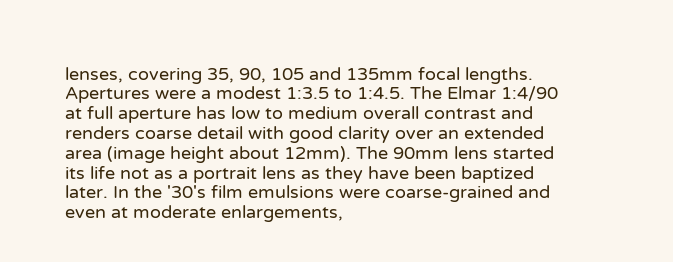lenses, covering 35, 90, 105 and 135mm focal lengths. Apertures were a modest 1:3.5 to 1:4.5. The Elmar 1:4/90 at full aperture has low to medium overall contrast and renders coarse detail with good clarity over an extended area (image height about 12mm). The 90mm lens started its life not as a portrait lens as they have been baptized later. In the '30's film emulsions were coarse-grained and even at moderate enlargements,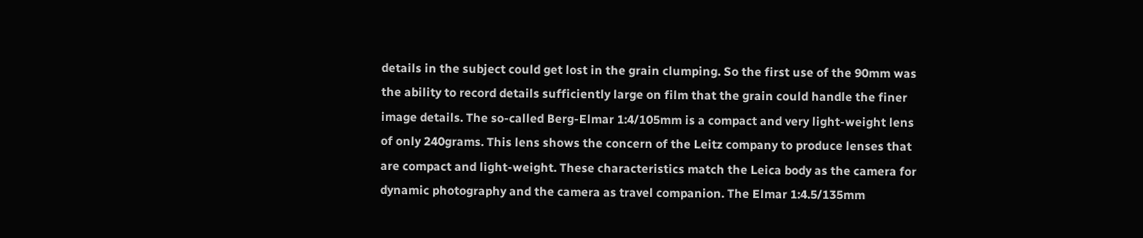details in the subject could get lost in the grain clumping. So the first use of the 90mm was the ability to record details sufficiently large on film that the grain could handle the finer image details. The so-called Berg-Elmar 1:4/105mm is a compact and very light-weight lens of only 240grams. This lens shows the concern of the Leitz company to produce lenses that are compact and light-weight. These characteristics match the Leica body as the camera for dynamic photography and the camera as travel companion. The Elmar 1:4.5/135mm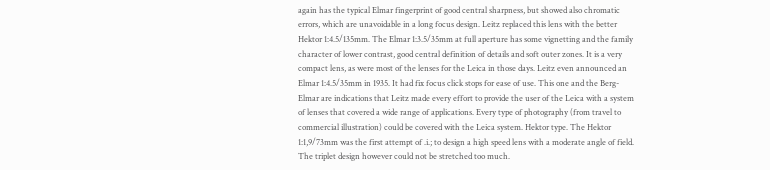again has the typical Elmar fingerprint of good central sharpness, but showed also chromatic errors, which are unavoidable in a long focus design. Leitz replaced this lens with the better Hektor 1:4.5/135mm. The Elmar 1:3.5/35mm at full aperture has some vignetting and the family character of lower contrast, good central definition of details and soft outer zones. It is a very compact lens, as were most of the lenses for the Leica in those days. Leitz even announced an Elmar 1:4.5/35mm in 1935. It had fix focus click stops for ease of use. This one and the Berg-Elmar are indications that Leitz made every effort to provide the user of the Leica with a system of lenses that covered a wide range of applications. Every type of photography (from travel to commercial illustration) could be covered with the Leica system. Hektor type. The Hektor 1:1,9/73mm was the first attempt of .i.; to design a high speed lens with a moderate angle of field. The triplet design however could not be stretched too much.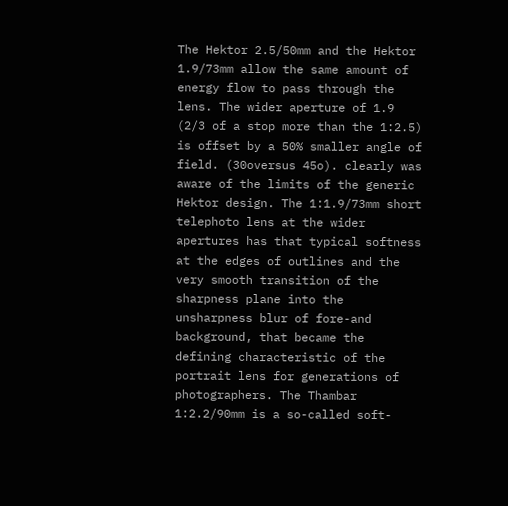The Hektor 2.5/50mm and the Hektor 1.9/73mm allow the same amount of energy flow to pass through the lens. The wider aperture of 1.9 (2/3 of a stop more than the 1:2.5) is offset by a 50% smaller angle of field. (30oversus 45o). clearly was aware of the limits of the generic Hektor design. The 1:1.9/73mm short telephoto lens at the wider apertures has that typical softness at the edges of outlines and the very smooth transition of the sharpness plane into the unsharpness blur of fore-and background, that became the defining characteristic of the portrait lens for generations of photographers. The Thambar 1:2.2/90mm is a so-called soft-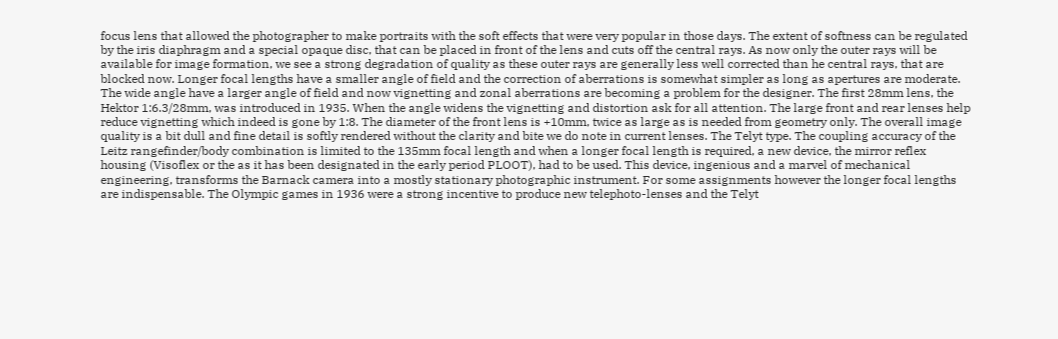focus lens that allowed the photographer to make portraits with the soft effects that were very popular in those days. The extent of softness can be regulated by the iris diaphragm and a special opaque disc, that can be placed in front of the lens and cuts off the central rays. As now only the outer rays will be available for image formation, we see a strong degradation of quality as these outer rays are generally less well corrected than he central rays, that are blocked now. Longer focal lengths have a smaller angle of field and the correction of aberrations is somewhat simpler as long as apertures are moderate. The wide angle have a larger angle of field and now vignetting and zonal aberrations are becoming a problem for the designer. The first 28mm lens, the Hektor 1:6.3/28mm, was introduced in 1935. When the angle widens the vignetting and distortion ask for all attention. The large front and rear lenses help reduce vignetting which indeed is gone by 1:8. The diameter of the front lens is +10mm, twice as large as is needed from geometry only. The overall image quality is a bit dull and fine detail is softly rendered without the clarity and bite we do note in current lenses. The Telyt type. The coupling accuracy of the Leitz rangefinder/body combination is limited to the 135mm focal length and when a longer focal length is required, a new device, the mirror reflex housing (Visoflex or the as it has been designated in the early period PLOOT), had to be used. This device, ingenious and a marvel of mechanical engineering, transforms the Barnack camera into a mostly stationary photographic instrument. For some assignments however the longer focal lengths are indispensable. The Olympic games in 1936 were a strong incentive to produce new telephoto-lenses and the Telyt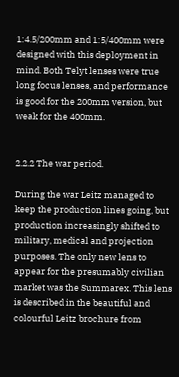1:4.5/200mm and 1:5/400mm were designed with this deployment in mind. Both Telyt lenses were true long focus lenses, and performance is good for the 200mm version, but weak for the 400mm.


2.2.2 The war period.

During the war Leitz managed to keep the production lines going, but production increasingly shifted to military, medical and projection purposes. The only new lens to appear for the presumably civilian market was the Summarex. This lens is described in the beautiful and colourful Leitz brochure from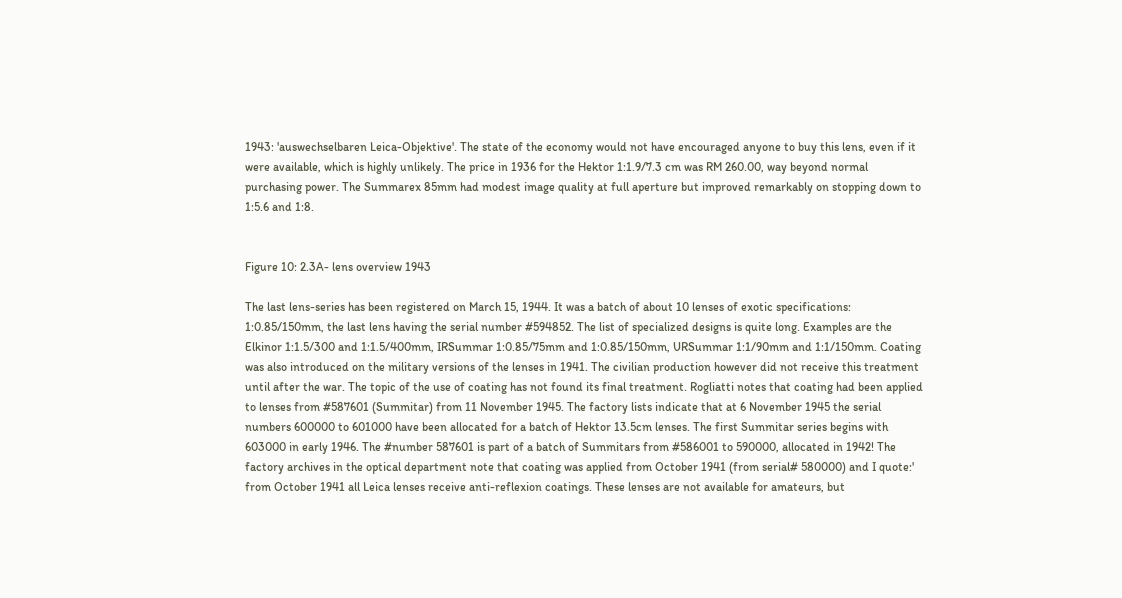1943: 'auswechselbaren Leica-Objektive'. The state of the economy would not have encouraged anyone to buy this lens, even if it were available, which is highly unlikely. The price in 1936 for the Hektor 1:1.9/7.3 cm was RM 260.00, way beyond normal purchasing power. The Summarex 85mm had modest image quality at full aperture but improved remarkably on stopping down to 1:5.6 and 1:8.


Figure 10: 2.3A- lens overview 1943

The last lens-series has been registered on March 15, 1944. It was a batch of about 10 lenses of exotic specifications: 1:0.85/150mm, the last lens having the serial number #594852. The list of specialized designs is quite long. Examples are the Elkinor 1:1.5/300 and 1:1.5/400mm, IRSummar 1:0.85/75mm and 1:0.85/150mm, URSummar 1:1/90mm and 1:1/150mm. Coating was also introduced on the military versions of the lenses in 1941. The civilian production however did not receive this treatment until after the war. The topic of the use of coating has not found its final treatment. Rogliatti notes that coating had been applied to lenses from #587601 (Summitar) from 11 November 1945. The factory lists indicate that at 6 November 1945 the serial numbers 600000 to 601000 have been allocated for a batch of Hektor 13.5cm lenses. The first Summitar series begins with 603000 in early 1946. The #number 587601 is part of a batch of Summitars from #586001 to 590000, allocated in 1942! The factory archives in the optical department note that coating was applied from October 1941 (from serial# 580000) and I quote:' from October 1941 all Leica lenses receive anti-reflexion coatings. These lenses are not available for amateurs, but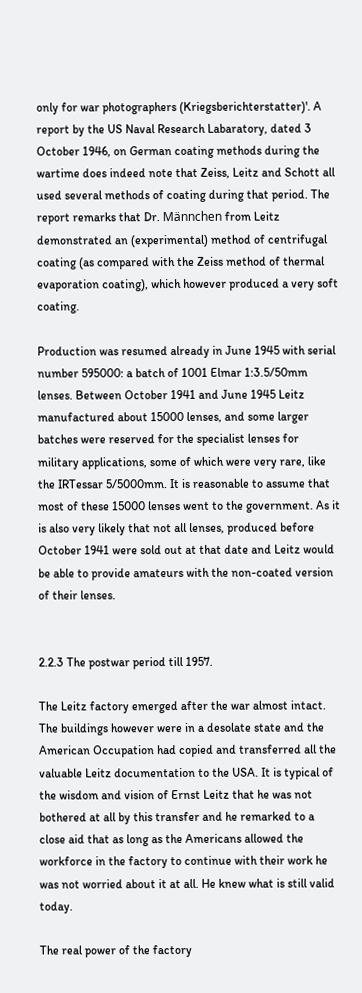only for war photographers (Kriegsberichterstatter)'. A report by the US Naval Research Labaratory, dated 3 October 1946, on German coating methods during the wartime does indeed note that Zeiss, Leitz and Schott all used several methods of coating during that period. The report remarks that Dr. Männchen from Leitz demonstrated an (experimental) method of centrifugal coating (as compared with the Zeiss method of thermal evaporation coating), which however produced a very soft coating.

Production was resumed already in June 1945 with serial number 595000: a batch of 1001 Elmar 1:3.5/50mm lenses. Between October 1941 and June 1945 Leitz manufactured about 15000 lenses, and some larger batches were reserved for the specialist lenses for military applications, some of which were very rare, like the IRTessar 5/5000mm. It is reasonable to assume that most of these 15000 lenses went to the government. As it is also very likely that not all lenses, produced before October 1941 were sold out at that date and Leitz would be able to provide amateurs with the non-coated version of their lenses.


2.2.3 The postwar period till 1957.

The Leitz factory emerged after the war almost intact. The buildings however were in a desolate state and the American Occupation had copied and transferred all the valuable Leitz documentation to the USA. It is typical of the wisdom and vision of Ernst Leitz that he was not bothered at all by this transfer and he remarked to a close aid that as long as the Americans allowed the workforce in the factory to continue with their work he was not worried about it at all. He knew what is still valid today.

The real power of the factory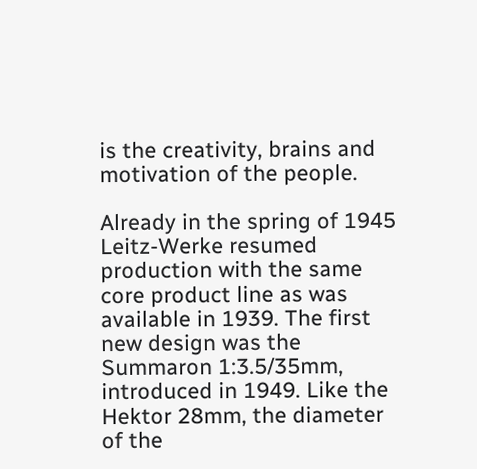is the creativity, brains and motivation of the people.

Already in the spring of 1945 Leitz-Werke resumed production with the same core product line as was available in 1939. The first new design was the Summaron 1:3.5/35mm, introduced in 1949. Like the Hektor 28mm, the diameter of the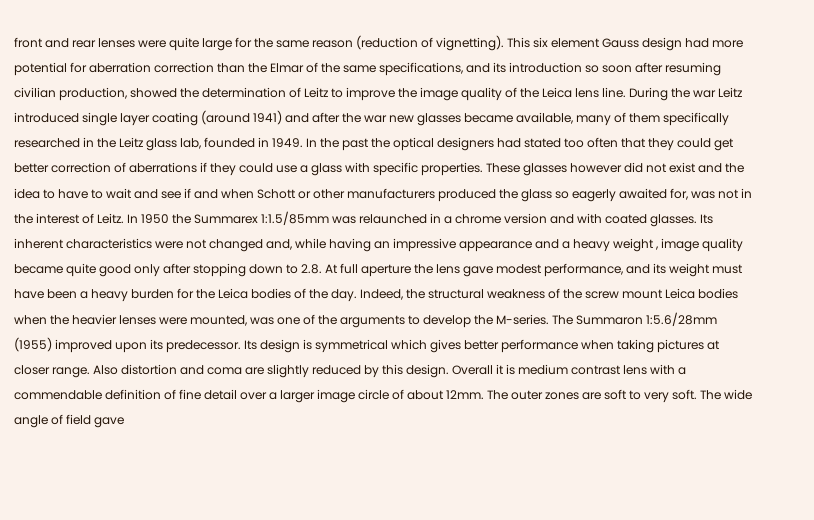front and rear lenses were quite large for the same reason (reduction of vignetting). This six element Gauss design had more potential for aberration correction than the Elmar of the same specifications, and its introduction so soon after resuming civilian production, showed the determination of Leitz to improve the image quality of the Leica lens line. During the war Leitz introduced single layer coating (around 1941) and after the war new glasses became available, many of them specifically researched in the Leitz glass lab, founded in 1949. In the past the optical designers had stated too often that they could get better correction of aberrations if they could use a glass with specific properties. These glasses however did not exist and the idea to have to wait and see if and when Schott or other manufacturers produced the glass so eagerly awaited for, was not in the interest of Leitz. In 1950 the Summarex 1:1.5/85mm was relaunched in a chrome version and with coated glasses. Its inherent characteristics were not changed and, while having an impressive appearance and a heavy weight , image quality became quite good only after stopping down to 2.8. At full aperture the lens gave modest performance, and its weight must have been a heavy burden for the Leica bodies of the day. Indeed, the structural weakness of the screw mount Leica bodies when the heavier lenses were mounted, was one of the arguments to develop the M-series. The Summaron 1:5.6/28mm (1955) improved upon its predecessor. Its design is symmetrical which gives better performance when taking pictures at closer range. Also distortion and coma are slightly reduced by this design. Overall it is medium contrast lens with a commendable definition of fine detail over a larger image circle of about 12mm. The outer zones are soft to very soft. The wide angle of field gave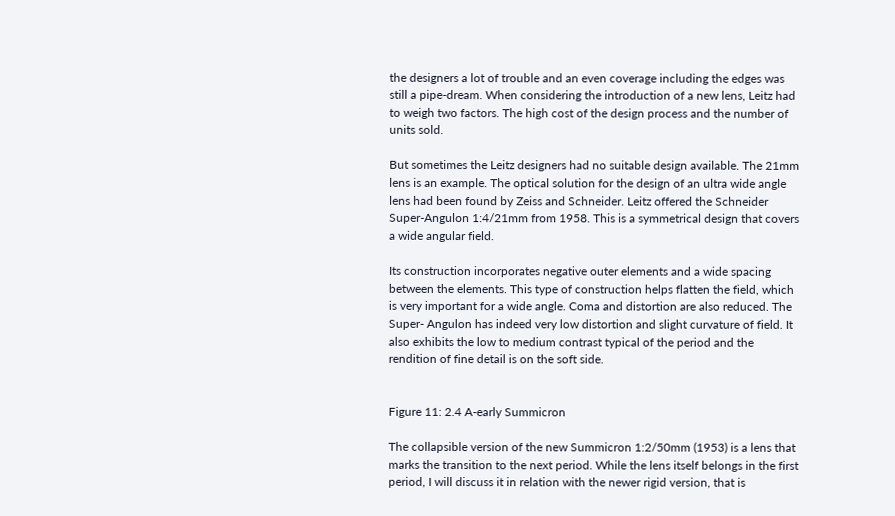the designers a lot of trouble and an even coverage including the edges was still a pipe-dream. When considering the introduction of a new lens, Leitz had to weigh two factors. The high cost of the design process and the number of units sold.

But sometimes the Leitz designers had no suitable design available. The 21mm lens is an example. The optical solution for the design of an ultra wide angle lens had been found by Zeiss and Schneider. Leitz offered the Schneider Super-Angulon 1:4/21mm from 1958. This is a symmetrical design that covers a wide angular field.

Its construction incorporates negative outer elements and a wide spacing between the elements. This type of construction helps flatten the field, which is very important for a wide angle. Coma and distortion are also reduced. The Super- Angulon has indeed very low distortion and slight curvature of field. It also exhibits the low to medium contrast typical of the period and the rendition of fine detail is on the soft side.


Figure 11: 2.4 A-early Summicron

The collapsible version of the new Summicron 1:2/50mm (1953) is a lens that marks the transition to the next period. While the lens itself belongs in the first period, I will discuss it in relation with the newer rigid version, that is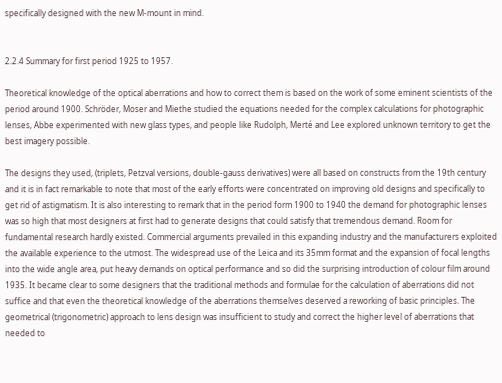specifically designed with the new M-mount in mind.


2.2.4 Summary for first period 1925 to 1957.

Theoretical knowledge of the optical aberrations and how to correct them is based on the work of some eminent scientists of the period around 1900. Schröder, Moser and Miethe studied the equations needed for the complex calculations for photographic lenses, Abbe experimented with new glass types, and people like Rudolph, Merté and Lee explored unknown territory to get the best imagery possible.

The designs they used, (triplets, Petzval versions, double-gauss derivatives) were all based on constructs from the 19th century and it is in fact remarkable to note that most of the early efforts were concentrated on improving old designs and specifically to get rid of astigmatism. It is also interesting to remark that in the period form 1900 to 1940 the demand for photographic lenses was so high that most designers at first had to generate designs that could satisfy that tremendous demand. Room for fundamental research hardly existed. Commercial arguments prevailed in this expanding industry and the manufacturers exploited the available experience to the utmost. The widespread use of the Leica and its 35mm format and the expansion of focal lengths into the wide angle area, put heavy demands on optical performance and so did the surprising introduction of colour film around 1935. It became clear to some designers that the traditional methods and formulae for the calculation of aberrations did not suffice and that even the theoretical knowledge of the aberrations themselves deserved a reworking of basic principles. The geometrical (trigonometric) approach to lens design was insufficient to study and correct the higher level of aberrations that needed to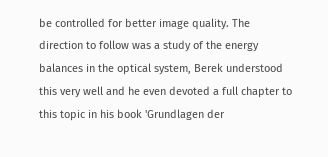be controlled for better image quality. The direction to follow was a study of the energy balances in the optical system, Berek understood this very well and he even devoted a full chapter to this topic in his book 'Grundlagen der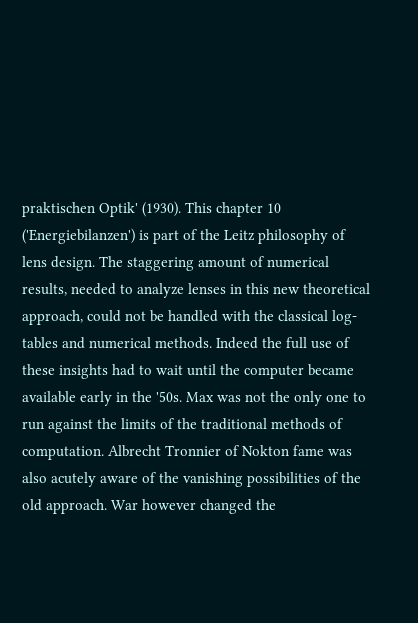praktischen Optik' (1930). This chapter 10 ('Energiebilanzen') is part of the Leitz philosophy of lens design. The staggering amount of numerical results, needed to analyze lenses in this new theoretical approach, could not be handled with the classical log-tables and numerical methods. Indeed the full use of these insights had to wait until the computer became available early in the '50s. Max was not the only one to run against the limits of the traditional methods of computation. Albrecht Tronnier of Nokton fame was also acutely aware of the vanishing possibilities of the old approach. War however changed the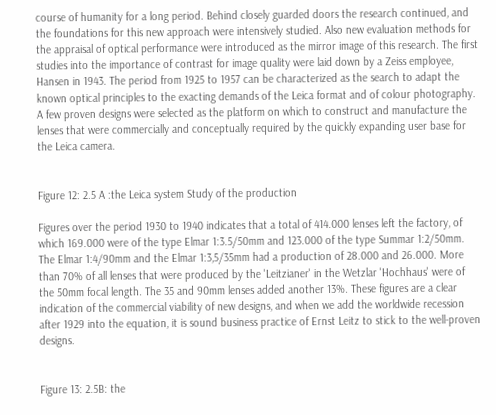course of humanity for a long period. Behind closely guarded doors the research continued, and the foundations for this new approach were intensively studied. Also new evaluation methods for the appraisal of optical performance were introduced as the mirror image of this research. The first studies into the importance of contrast for image quality were laid down by a Zeiss employee, Hansen in 1943. The period from 1925 to 1957 can be characterized as the search to adapt the known optical principles to the exacting demands of the Leica format and of colour photography. A few proven designs were selected as the platform on which to construct and manufacture the lenses that were commercially and conceptually required by the quickly expanding user base for the Leica camera.


Figure 12: 2.5 A :the Leica system Study of the production

Figures over the period 1930 to 1940 indicates that a total of 414.000 lenses left the factory, of which 169.000 were of the type Elmar 1:3.5/50mm and 123.000 of the type Summar 1:2/50mm. The Elmar 1:4/90mm and the Elmar 1:3,5/35mm had a production of 28.000 and 26.000. More than 70% of all lenses that were produced by the 'Leitzianer' in the Wetzlar 'Hochhaus' were of the 50mm focal length. The 35 and 90mm lenses added another 13%. These figures are a clear indication of the commercial viability of new designs, and when we add the worldwide recession after 1929 into the equation, it is sound business practice of Ernst Leitz to stick to the well-proven designs.


Figure 13: 2.5B: the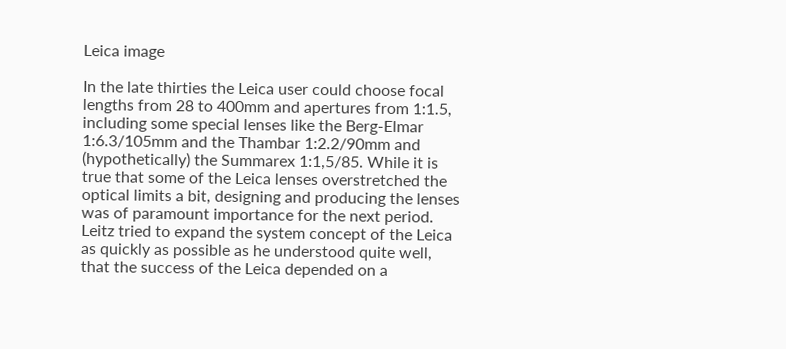Leica image

In the late thirties the Leica user could choose focal lengths from 28 to 400mm and apertures from 1:1.5, including some special lenses like the Berg-Elmar 1:6.3/105mm and the Thambar 1:2.2/90mm and (hypothetically) the Summarex 1:1,5/85. While it is true that some of the Leica lenses overstretched the optical limits a bit, designing and producing the lenses was of paramount importance for the next period. Leitz tried to expand the system concept of the Leica as quickly as possible as he understood quite well, that the success of the Leica depended on a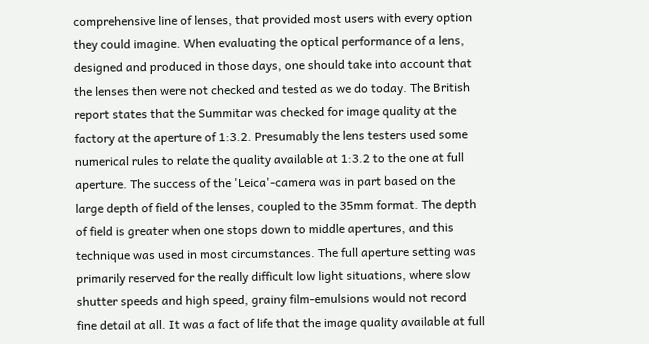comprehensive line of lenses, that provided most users with every option they could imagine. When evaluating the optical performance of a lens, designed and produced in those days, one should take into account that the lenses then were not checked and tested as we do today. The British report states that the Summitar was checked for image quality at the factory at the aperture of 1:3.2. Presumably the lens testers used some numerical rules to relate the quality available at 1:3.2 to the one at full aperture. The success of the 'Leica'-camera was in part based on the large depth of field of the lenses, coupled to the 35mm format. The depth of field is greater when one stops down to middle apertures, and this technique was used in most circumstances. The full aperture setting was primarily reserved for the really difficult low light situations, where slow shutter speeds and high speed, grainy film-emulsions would not record fine detail at all. It was a fact of life that the image quality available at full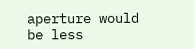aperture would be less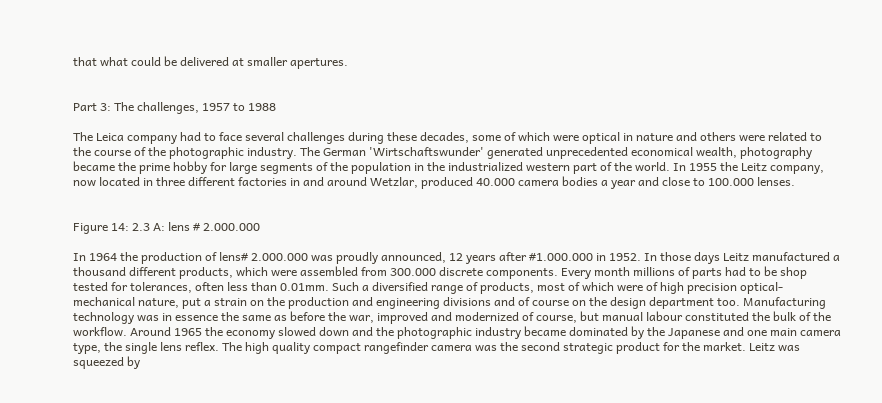that what could be delivered at smaller apertures.


Part 3: The challenges, 1957 to 1988

The Leica company had to face several challenges during these decades, some of which were optical in nature and others were related to the course of the photographic industry. The German 'Wirtschaftswunder' generated unprecedented economical wealth, photography became the prime hobby for large segments of the population in the industrialized western part of the world. In 1955 the Leitz company, now located in three different factories in and around Wetzlar, produced 40.000 camera bodies a year and close to 100.000 lenses.


Figure 14: 2.3 A: lens # 2.000.000

In 1964 the production of lens# 2.000.000 was proudly announced, 12 years after #1.000.000 in 1952. In those days Leitz manufactured a thousand different products, which were assembled from 300.000 discrete components. Every month millions of parts had to be shop tested for tolerances, often less than 0.01mm. Such a diversified range of products, most of which were of high precision optical-mechanical nature, put a strain on the production and engineering divisions and of course on the design department too. Manufacturing technology was in essence the same as before the war, improved and modernized of course, but manual labour constituted the bulk of the workflow. Around 1965 the economy slowed down and the photographic industry became dominated by the Japanese and one main camera type, the single lens reflex. The high quality compact rangefinder camera was the second strategic product for the market. Leitz was squeezed by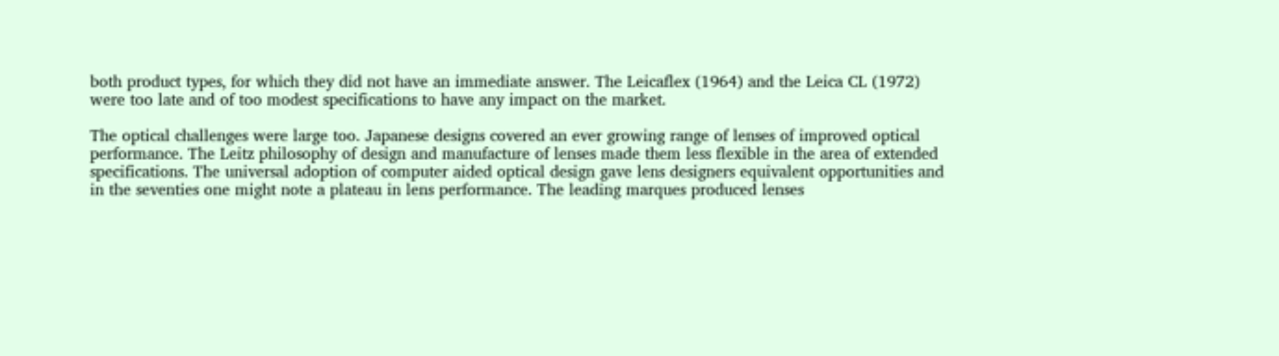both product types, for which they did not have an immediate answer. The Leicaflex (1964) and the Leica CL (1972) were too late and of too modest specifications to have any impact on the market.

The optical challenges were large too. Japanese designs covered an ever growing range of lenses of improved optical performance. The Leitz philosophy of design and manufacture of lenses made them less flexible in the area of extended specifications. The universal adoption of computer aided optical design gave lens designers equivalent opportunities and in the seventies one might note a plateau in lens performance. The leading marques produced lenses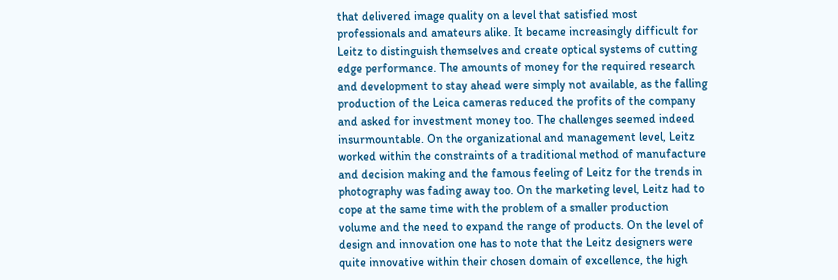that delivered image quality on a level that satisfied most professionals and amateurs alike. It became increasingly difficult for Leitz to distinguish themselves and create optical systems of cutting edge performance. The amounts of money for the required research and development to stay ahead were simply not available, as the falling production of the Leica cameras reduced the profits of the company and asked for investment money too. The challenges seemed indeed insurmountable. On the organizational and management level, Leitz worked within the constraints of a traditional method of manufacture and decision making and the famous feeling of Leitz for the trends in photography was fading away too. On the marketing level, Leitz had to cope at the same time with the problem of a smaller production volume and the need to expand the range of products. On the level of design and innovation one has to note that the Leitz designers were quite innovative within their chosen domain of excellence, the high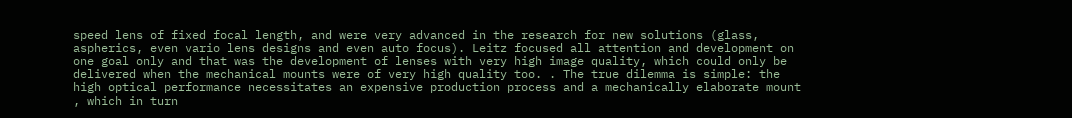speed lens of fixed focal length, and were very advanced in the research for new solutions (glass, aspherics, even vario lens designs and even auto focus). Leitz focused all attention and development on one goal only and that was the development of lenses with very high image quality, which could only be delivered when the mechanical mounts were of very high quality too. . The true dilemma is simple: the high optical performance necessitates an expensive production process and a mechanically elaborate mount , which in turn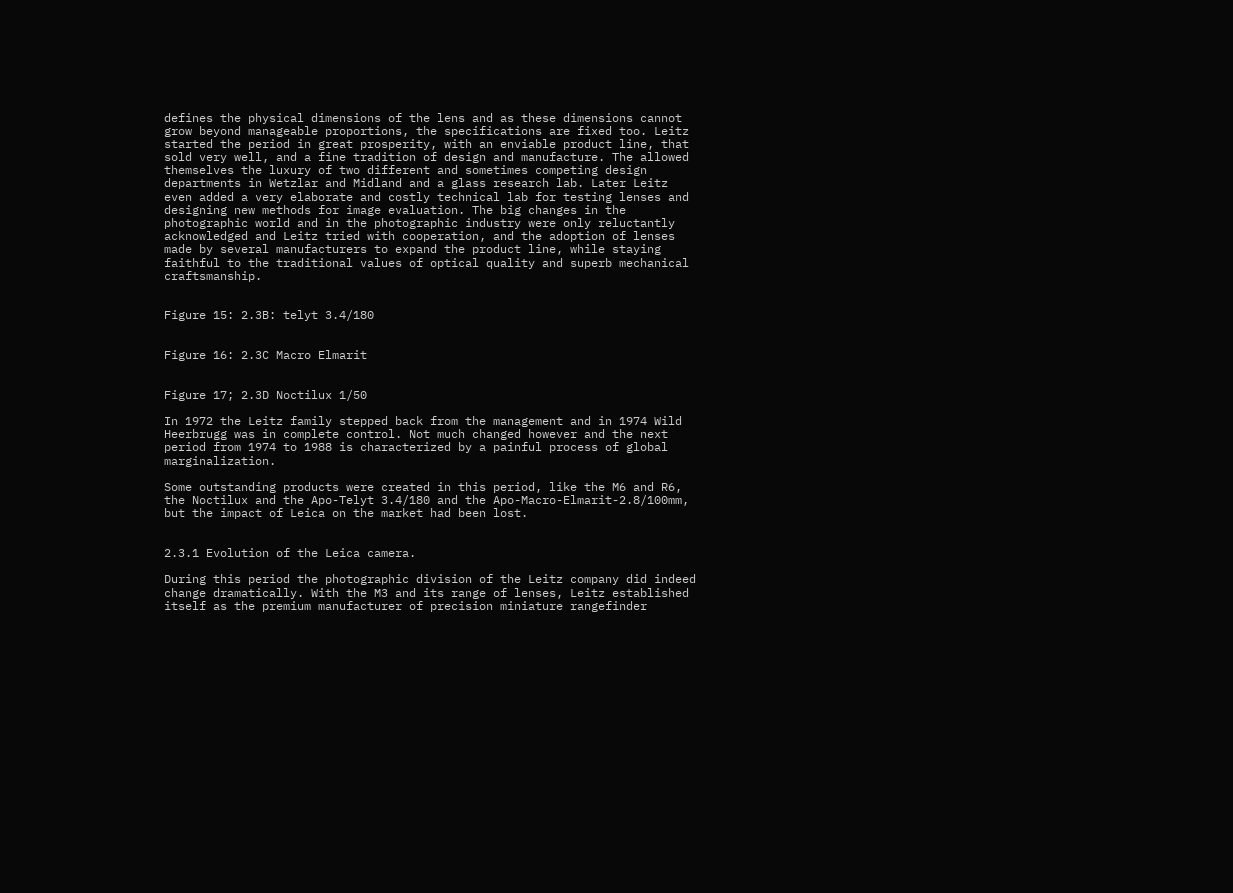defines the physical dimensions of the lens and as these dimensions cannot grow beyond manageable proportions, the specifications are fixed too. Leitz started the period in great prosperity, with an enviable product line, that sold very well, and a fine tradition of design and manufacture. The allowed themselves the luxury of two different and sometimes competing design departments in Wetzlar and Midland and a glass research lab. Later Leitz even added a very elaborate and costly technical lab for testing lenses and designing new methods for image evaluation. The big changes in the photographic world and in the photographic industry were only reluctantly acknowledged and Leitz tried with cooperation, and the adoption of lenses made by several manufacturers to expand the product line, while staying faithful to the traditional values of optical quality and superb mechanical craftsmanship.


Figure 15: 2.3B: telyt 3.4/180


Figure 16: 2.3C Macro Elmarit


Figure 17; 2.3D Noctilux 1/50

In 1972 the Leitz family stepped back from the management and in 1974 Wild Heerbrugg was in complete control. Not much changed however and the next period from 1974 to 1988 is characterized by a painful process of global marginalization.

Some outstanding products were created in this period, like the M6 and R6, the Noctilux and the Apo-Telyt 3.4/180 and the Apo-Macro-Elmarit-2.8/100mm, but the impact of Leica on the market had been lost.


2.3.1 Evolution of the Leica camera.

During this period the photographic division of the Leitz company did indeed change dramatically. With the M3 and its range of lenses, Leitz established itself as the premium manufacturer of precision miniature rangefinder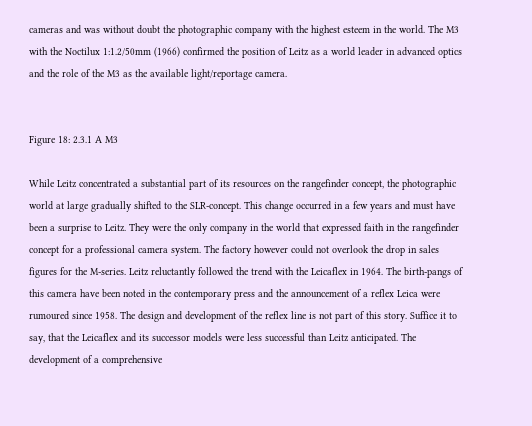cameras and was without doubt the photographic company with the highest esteem in the world. The M3 with the Noctilux 1:1.2/50mm (1966) confirmed the position of Leitz as a world leader in advanced optics and the role of the M3 as the available light/reportage camera.


Figure 18: 2.3.1 A M3

While Leitz concentrated a substantial part of its resources on the rangefinder concept, the photographic world at large gradually shifted to the SLR-concept. This change occurred in a few years and must have been a surprise to Leitz. They were the only company in the world that expressed faith in the rangefinder concept for a professional camera system. The factory however could not overlook the drop in sales figures for the M-series. Leitz reluctantly followed the trend with the Leicaflex in 1964. The birth-pangs of this camera have been noted in the contemporary press and the announcement of a reflex Leica were rumoured since 1958. The design and development of the reflex line is not part of this story. Suffice it to say, that the Leicaflex and its successor models were less successful than Leitz anticipated. The development of a comprehensive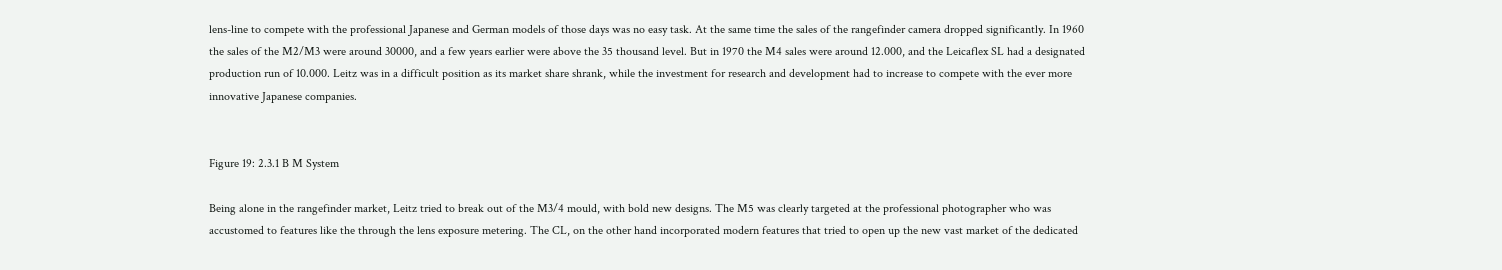lens-line to compete with the professional Japanese and German models of those days was no easy task. At the same time the sales of the rangefinder camera dropped significantly. In 1960 the sales of the M2/M3 were around 30000, and a few years earlier were above the 35 thousand level. But in 1970 the M4 sales were around 12.000, and the Leicaflex SL had a designated production run of 10.000. Leitz was in a difficult position as its market share shrank, while the investment for research and development had to increase to compete with the ever more innovative Japanese companies.


Figure 19: 2.3.1 B M System

Being alone in the rangefinder market, Leitz tried to break out of the M3/4 mould, with bold new designs. The M5 was clearly targeted at the professional photographer who was accustomed to features like the through the lens exposure metering. The CL, on the other hand incorporated modern features that tried to open up the new vast market of the dedicated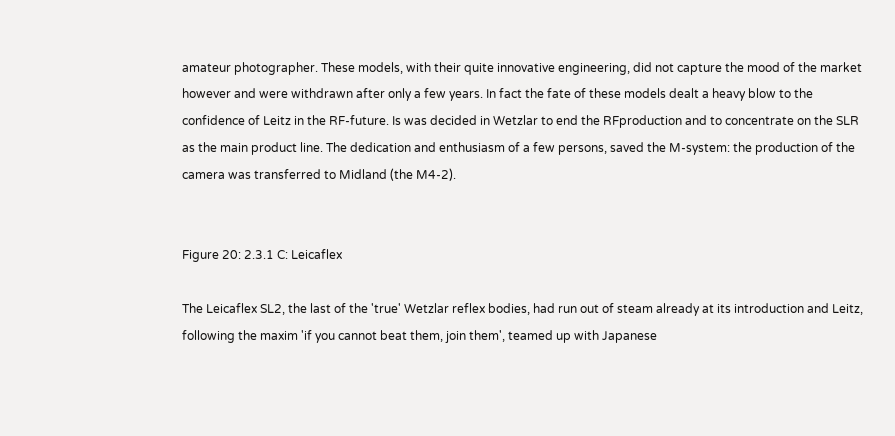amateur photographer. These models, with their quite innovative engineering, did not capture the mood of the market however and were withdrawn after only a few years. In fact the fate of these models dealt a heavy blow to the confidence of Leitz in the RF-future. Is was decided in Wetzlar to end the RFproduction and to concentrate on the SLR as the main product line. The dedication and enthusiasm of a few persons, saved the M-system: the production of the camera was transferred to Midland (the M4-2).


Figure 20: 2.3.1 C: Leicaflex

The Leicaflex SL2, the last of the 'true' Wetzlar reflex bodies, had run out of steam already at its introduction and Leitz, following the maxim 'if you cannot beat them, join them', teamed up with Japanese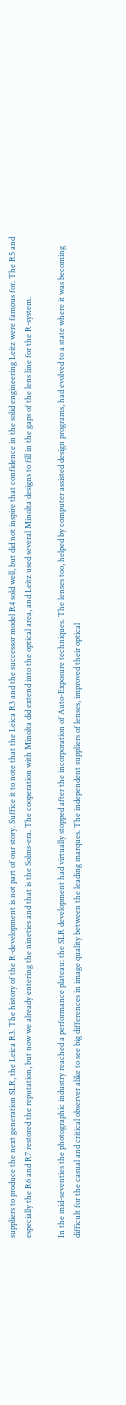suppliers to produce the next generation SLR, the Leica R3. The history of the R-development is not part of our story. Suffice it to note that the Leica R3 and the successor model R4 sold well, but did not inspire that confidence in the solid engineering Leitz were famous for. The R5 and especially the R6 and R7 restored the reputation, but now we already entering the nineties and that is the Solms-era. The cooperation with Minolta did extend into the optical area, and Leitz used several Minolta designs to fill in the gaps of the lens line for the R-system.

In the mid-seventies the photographic industry reached a performance plateau: the SLR development had virtually stopped after the incorporation of Auto-Exposure techniques. The lenses too, helped by computer assisted design programs, had evolved to a state where it was becoming difficult for the casual and critical observer alike to see big differences in image quality between the leading marques. The independent suppliers of lenses, improved their optical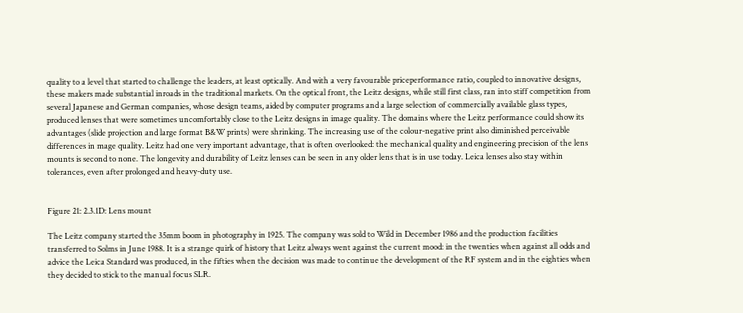quality to a level that started to challenge the leaders, at least optically. And with a very favourable priceperformance ratio, coupled to innovative designs, these makers made substantial inroads in the traditional markets. On the optical front, the Leitz designs, while still first class, ran into stiff competition from several Japanese and German companies, whose design teams, aided by computer programs and a large selection of commercially available glass types, produced lenses that were sometimes uncomfortably close to the Leitz designs in image quality. The domains where the Leitz performance could show its advantages (slide projection and large format B&W prints) were shrinking. The increasing use of the colour-negative print also diminished perceivable differences in mage quality. Leitz had one very important advantage, that is often overlooked: the mechanical quality and engineering precision of the lens mounts is second to none. The longevity and durability of Leitz lenses can be seen in any older lens that is in use today. Leica lenses also stay within tolerances, even after prolonged and heavy-duty use.


Figure 21: 2.3.1D: Lens mount

The Leitz company started the 35mm boom in photography in 1925. The company was sold to Wild in December 1986 and the production facilities transferred to Solms in June 1988. It is a strange quirk of history that Leitz always went against the current mood: in the twenties when against all odds and advice the Leica Standard was produced, in the fifties when the decision was made to continue the development of the RF system and in the eighties when they decided to stick to the manual focus SLR.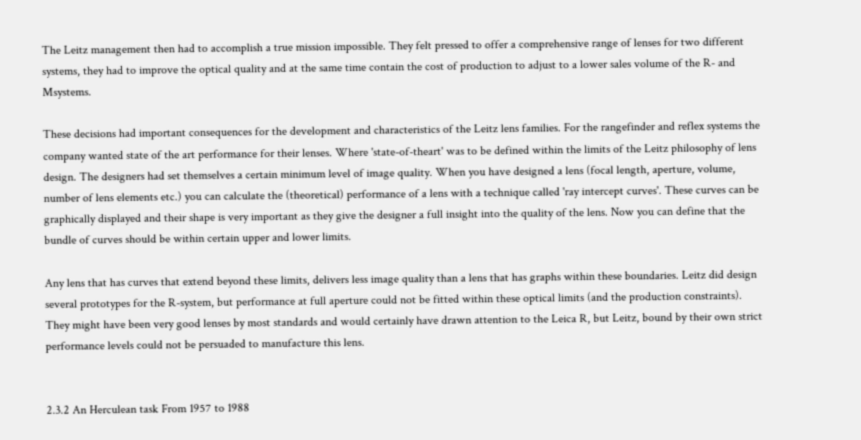The Leitz management then had to accomplish a true mission impossible. They felt pressed to offer a comprehensive range of lenses for two different systems, they had to improve the optical quality and at the same time contain the cost of production to adjust to a lower sales volume of the R- and Msystems.

These decisions had important consequences for the development and characteristics of the Leitz lens families. For the rangefinder and reflex systems the company wanted state of the art performance for their lenses. Where 'state-of-theart' was to be defined within the limits of the Leitz philosophy of lens design. The designers had set themselves a certain minimum level of image quality. When you have designed a lens (focal length, aperture, volume, number of lens elements etc.) you can calculate the (theoretical) performance of a lens with a technique called 'ray intercept curves'. These curves can be graphically displayed and their shape is very important as they give the designer a full insight into the quality of the lens. Now you can define that the bundle of curves should be within certain upper and lower limits.

Any lens that has curves that extend beyond these limits, delivers less image quality than a lens that has graphs within these boundaries. Leitz did design several prototypes for the R-system, but performance at full aperture could not be fitted within these optical limits (and the production constraints). They might have been very good lenses by most standards and would certainly have drawn attention to the Leica R, but Leitz, bound by their own strict performance levels could not be persuaded to manufacture this lens.


2.3.2 An Herculean task From 1957 to 1988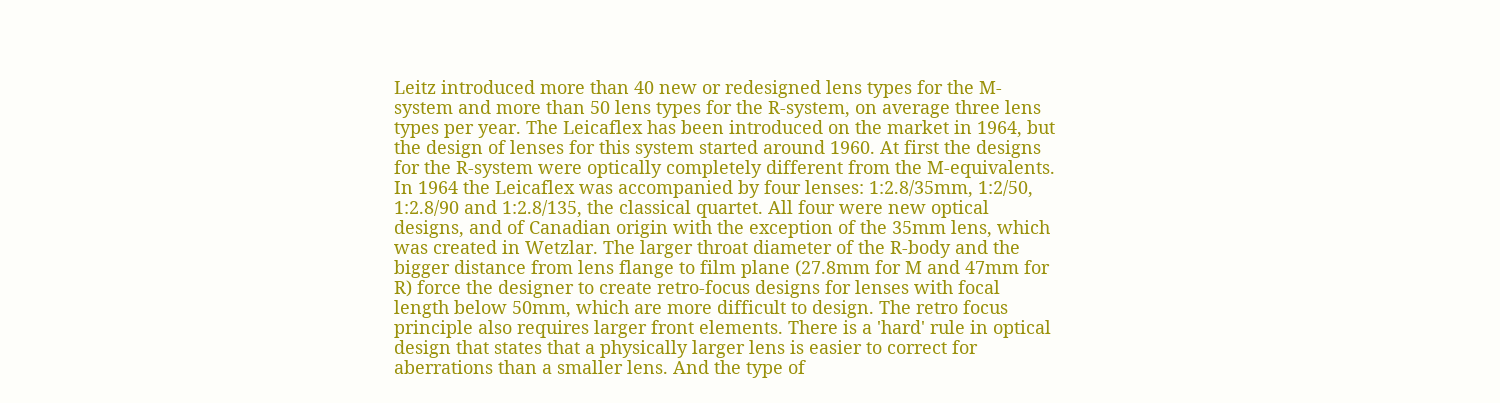Leitz introduced more than 40 new or redesigned lens types for the M-system and more than 50 lens types for the R-system, on average three lens types per year. The Leicaflex has been introduced on the market in 1964, but the design of lenses for this system started around 1960. At first the designs for the R-system were optically completely different from the M-equivalents. In 1964 the Leicaflex was accompanied by four lenses: 1:2.8/35mm, 1:2/50, 1:2.8/90 and 1:2.8/135, the classical quartet. All four were new optical designs, and of Canadian origin with the exception of the 35mm lens, which was created in Wetzlar. The larger throat diameter of the R-body and the bigger distance from lens flange to film plane (27.8mm for M and 47mm for R) force the designer to create retro-focus designs for lenses with focal length below 50mm, which are more difficult to design. The retro focus principle also requires larger front elements. There is a 'hard' rule in optical design that states that a physically larger lens is easier to correct for aberrations than a smaller lens. And the type of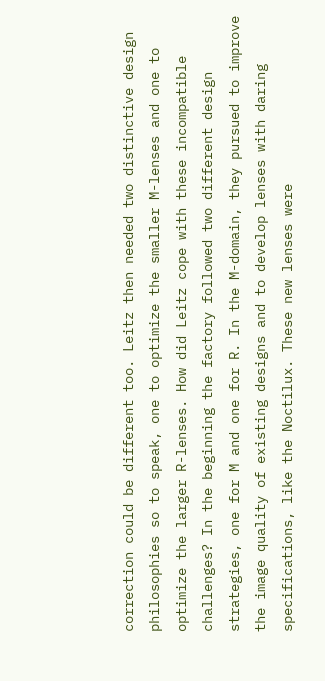correction could be different too. Leitz then needed two distinctive design philosophies so to speak, one to optimize the smaller M-lenses and one to optimize the larger R-lenses. How did Leitz cope with these incompatible challenges? In the beginning the factory followed two different design strategies, one for M and one for R. In the M-domain, they pursued to improve the image quality of existing designs and to develop lenses with daring specifications, like the Noctilux. These new lenses were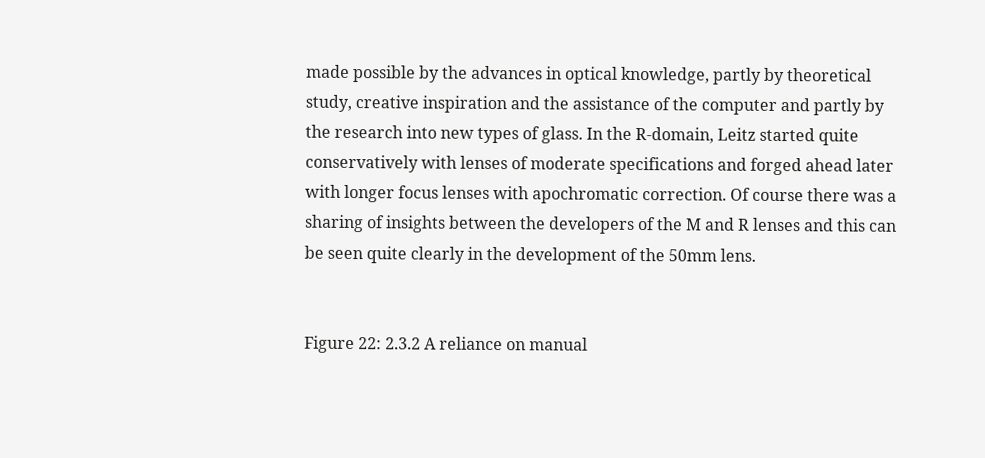made possible by the advances in optical knowledge, partly by theoretical study, creative inspiration and the assistance of the computer and partly by the research into new types of glass. In the R-domain, Leitz started quite conservatively with lenses of moderate specifications and forged ahead later with longer focus lenses with apochromatic correction. Of course there was a sharing of insights between the developers of the M and R lenses and this can be seen quite clearly in the development of the 50mm lens.


Figure 22: 2.3.2 A reliance on manual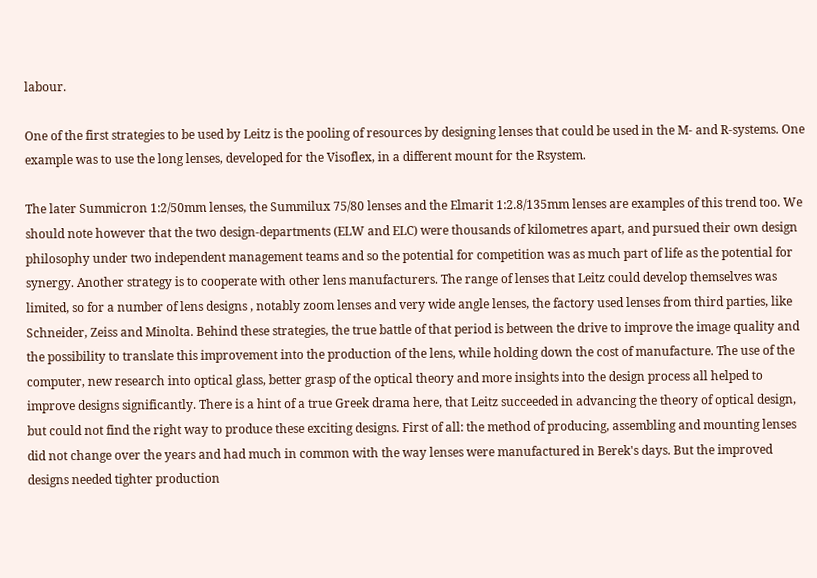labour.

One of the first strategies to be used by Leitz is the pooling of resources by designing lenses that could be used in the M- and R-systems. One example was to use the long lenses, developed for the Visoflex, in a different mount for the Rsystem.

The later Summicron 1:2/50mm lenses, the Summilux 75/80 lenses and the Elmarit 1:2.8/135mm lenses are examples of this trend too. We should note however that the two design-departments (ELW and ELC) were thousands of kilometres apart, and pursued their own design philosophy under two independent management teams and so the potential for competition was as much part of life as the potential for synergy. Another strategy is to cooperate with other lens manufacturers. The range of lenses that Leitz could develop themselves was limited, so for a number of lens designs , notably zoom lenses and very wide angle lenses, the factory used lenses from third parties, like Schneider, Zeiss and Minolta. Behind these strategies, the true battle of that period is between the drive to improve the image quality and the possibility to translate this improvement into the production of the lens, while holding down the cost of manufacture. The use of the computer, new research into optical glass, better grasp of the optical theory and more insights into the design process all helped to improve designs significantly. There is a hint of a true Greek drama here, that Leitz succeeded in advancing the theory of optical design, but could not find the right way to produce these exciting designs. First of all: the method of producing, assembling and mounting lenses did not change over the years and had much in common with the way lenses were manufactured in Berek's days. But the improved designs needed tighter production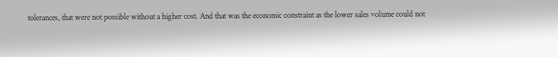tolerances, that were not possible without a higher cost. And that was the economic constraint as the lower sales volume could not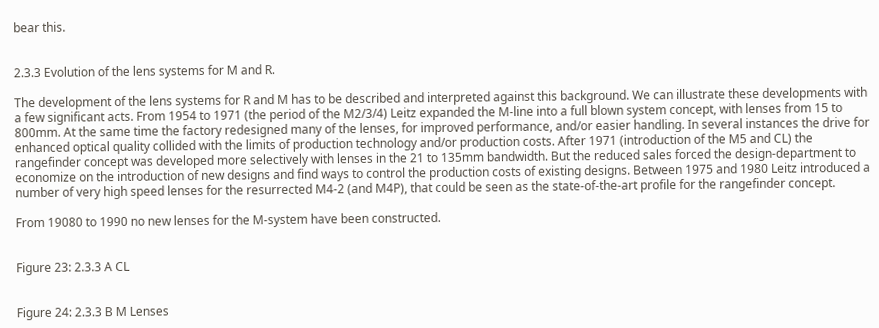bear this.


2.3.3 Evolution of the lens systems for M and R.

The development of the lens systems for R and M has to be described and interpreted against this background. We can illustrate these developments with a few significant acts. From 1954 to 1971 (the period of the M2/3/4) Leitz expanded the M-line into a full blown system concept, with lenses from 15 to 800mm. At the same time the factory redesigned many of the lenses, for improved performance, and/or easier handling. In several instances the drive for enhanced optical quality collided with the limits of production technology and/or production costs. After 1971 (introduction of the M5 and CL) the rangefinder concept was developed more selectively with lenses in the 21 to 135mm bandwidth. But the reduced sales forced the design-department to economize on the introduction of new designs and find ways to control the production costs of existing designs. Between 1975 and 1980 Leitz introduced a number of very high speed lenses for the resurrected M4-2 (and M4P), that could be seen as the state-of-the-art profile for the rangefinder concept.

From 19080 to 1990 no new lenses for the M-system have been constructed.


Figure 23: 2.3.3 A CL


Figure 24: 2.3.3 B M Lenses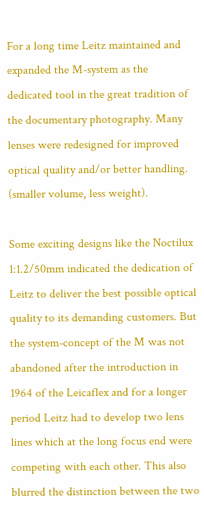For a long time Leitz maintained and expanded the M-system as the dedicated tool in the great tradition of the documentary photography. Many lenses were redesigned for improved optical quality and/or better handling. (smaller volume, less weight).

Some exciting designs like the Noctilux 1:1.2/50mm indicated the dedication of Leitz to deliver the best possible optical quality to its demanding customers. But the system-concept of the M was not abandoned after the introduction in 1964 of the Leicaflex and for a longer period Leitz had to develop two lens lines which at the long focus end were competing with each other. This also blurred the distinction between the two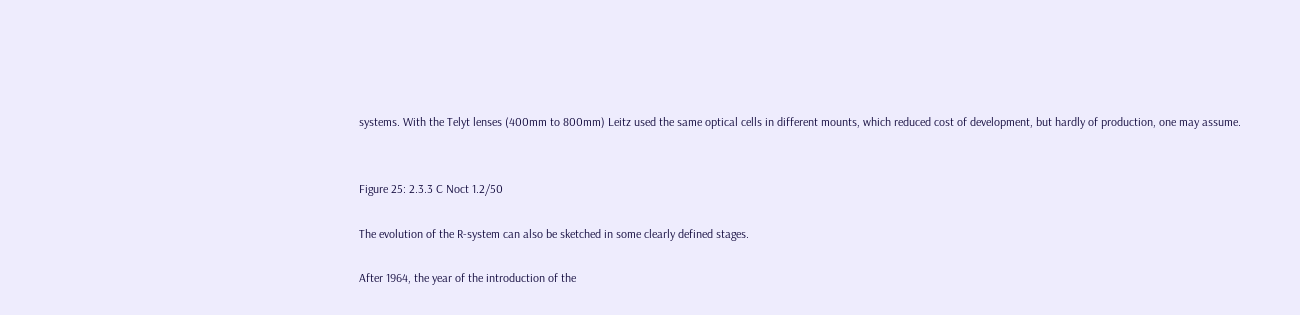systems. With the Telyt lenses (400mm to 800mm) Leitz used the same optical cells in different mounts, which reduced cost of development, but hardly of production, one may assume.


Figure 25: 2.3.3 C Noct 1.2/50

The evolution of the R-system can also be sketched in some clearly defined stages.

After 1964, the year of the introduction of the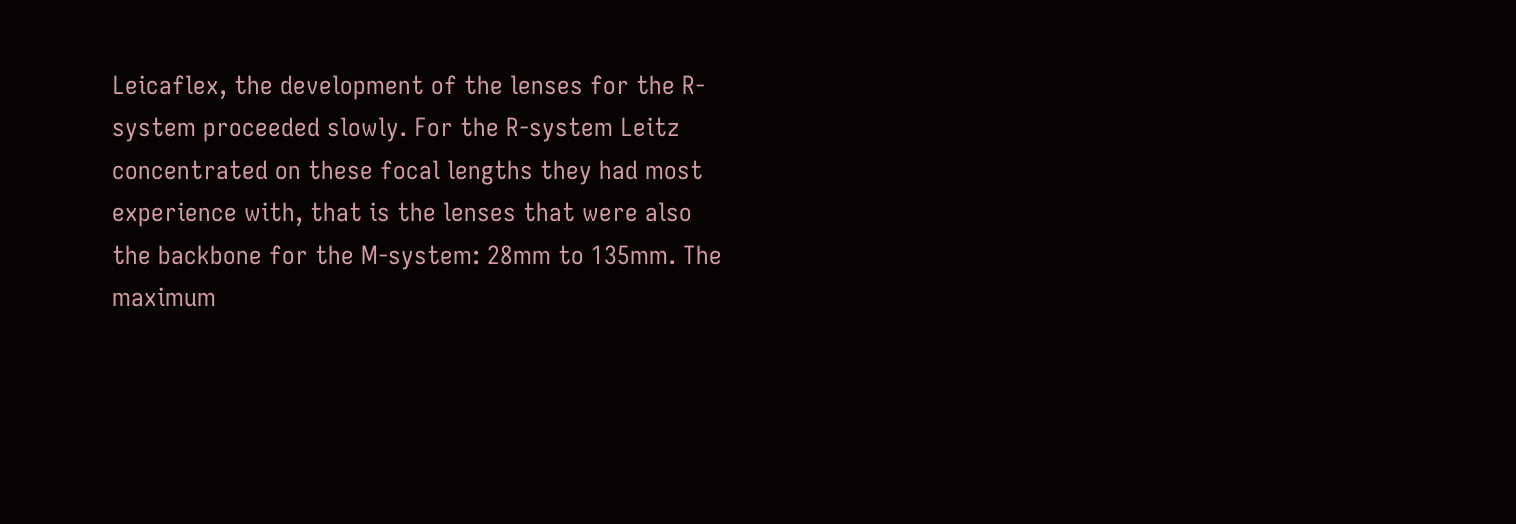Leicaflex, the development of the lenses for the R-system proceeded slowly. For the R-system Leitz concentrated on these focal lengths they had most experience with, that is the lenses that were also the backbone for the M-system: 28mm to 135mm. The maximum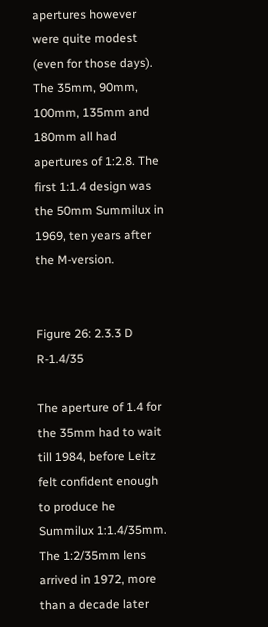apertures however were quite modest (even for those days). The 35mm, 90mm, 100mm, 135mm and 180mm all had apertures of 1:2.8. The first 1:1.4 design was the 50mm Summilux in 1969, ten years after the M-version.


Figure 26: 2.3.3 D R-1.4/35

The aperture of 1.4 for the 35mm had to wait till 1984, before Leitz felt confident enough to produce he Summilux 1:1.4/35mm. The 1:2/35mm lens arrived in 1972, more than a decade later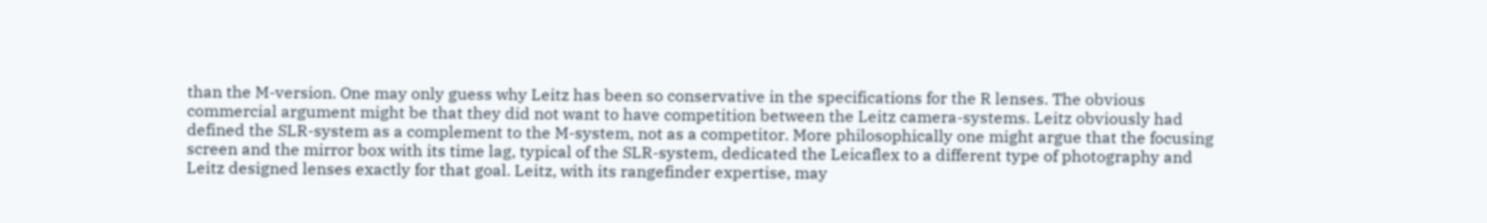than the M-version. One may only guess why Leitz has been so conservative in the specifications for the R lenses. The obvious commercial argument might be that they did not want to have competition between the Leitz camera-systems. Leitz obviously had defined the SLR-system as a complement to the M-system, not as a competitor. More philosophically one might argue that the focusing screen and the mirror box with its time lag, typical of the SLR-system, dedicated the Leicaflex to a different type of photography and Leitz designed lenses exactly for that goal. Leitz, with its rangefinder expertise, may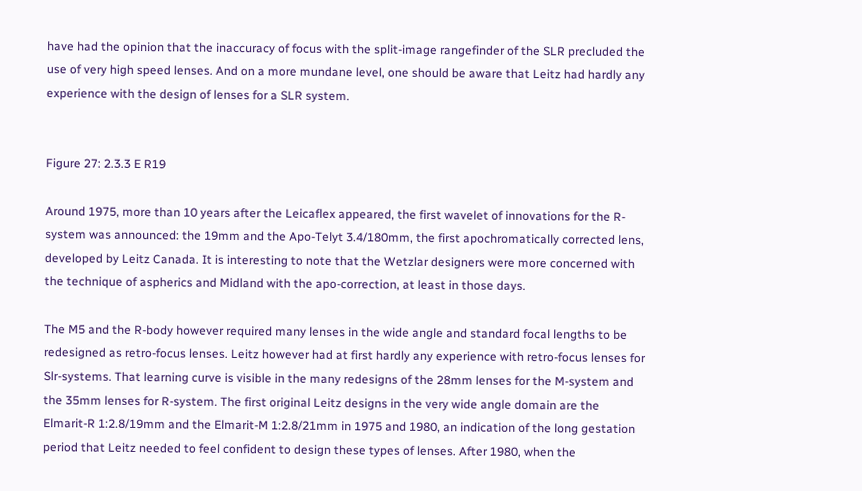have had the opinion that the inaccuracy of focus with the split-image rangefinder of the SLR precluded the use of very high speed lenses. And on a more mundane level, one should be aware that Leitz had hardly any experience with the design of lenses for a SLR system.


Figure 27: 2.3.3 E R19

Around 1975, more than 10 years after the Leicaflex appeared, the first wavelet of innovations for the R-system was announced: the 19mm and the Apo-Telyt 3.4/180mm, the first apochromatically corrected lens, developed by Leitz Canada. It is interesting to note that the Wetzlar designers were more concerned with the technique of aspherics and Midland with the apo-correction, at least in those days.

The M5 and the R-body however required many lenses in the wide angle and standard focal lengths to be redesigned as retro-focus lenses. Leitz however had at first hardly any experience with retro-focus lenses for Slr-systems. That learning curve is visible in the many redesigns of the 28mm lenses for the M-system and the 35mm lenses for R-system. The first original Leitz designs in the very wide angle domain are the Elmarit-R 1:2.8/19mm and the Elmarit-M 1:2.8/21mm in 1975 and 1980, an indication of the long gestation period that Leitz needed to feel confident to design these types of lenses. After 1980, when the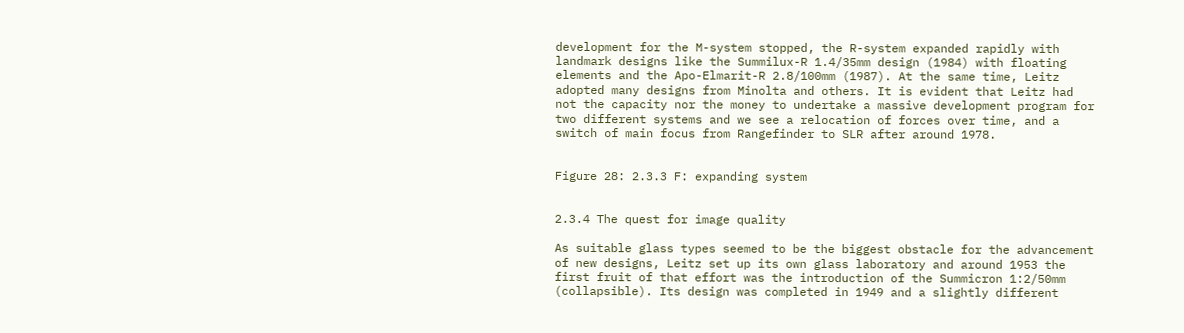development for the M-system stopped, the R-system expanded rapidly with landmark designs like the Summilux-R 1.4/35mm design (1984) with floating elements and the Apo-Elmarit-R 2.8/100mm (1987). At the same time, Leitz adopted many designs from Minolta and others. It is evident that Leitz had not the capacity nor the money to undertake a massive development program for two different systems and we see a relocation of forces over time, and a switch of main focus from Rangefinder to SLR after around 1978.


Figure 28: 2.3.3 F: expanding system


2.3.4 The quest for image quality

As suitable glass types seemed to be the biggest obstacle for the advancement of new designs, Leitz set up its own glass laboratory and around 1953 the first fruit of that effort was the introduction of the Summicron 1:2/50mm (collapsible). Its design was completed in 1949 and a slightly different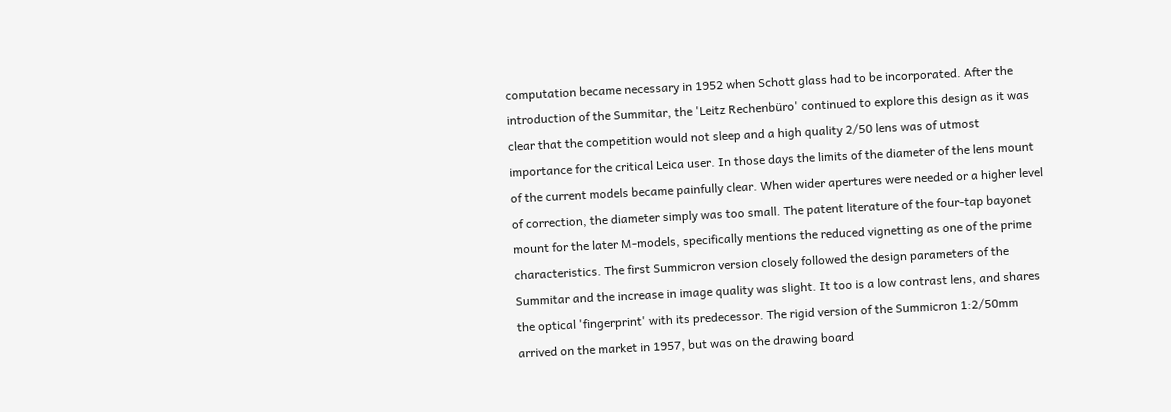computation became necessary in 1952 when Schott glass had to be incorporated. After the introduction of the Summitar, the 'Leitz Rechenbüro' continued to explore this design as it was clear that the competition would not sleep and a high quality 2/50 lens was of utmost importance for the critical Leica user. In those days the limits of the diameter of the lens mount of the current models became painfully clear. When wider apertures were needed or a higher level of correction, the diameter simply was too small. The patent literature of the four-tap bayonet mount for the later M-models, specifically mentions the reduced vignetting as one of the prime characteristics. The first Summicron version closely followed the design parameters of the Summitar and the increase in image quality was slight. It too is a low contrast lens, and shares the optical 'fingerprint' with its predecessor. The rigid version of the Summicron 1:2/50mm arrived on the market in 1957, but was on the drawing board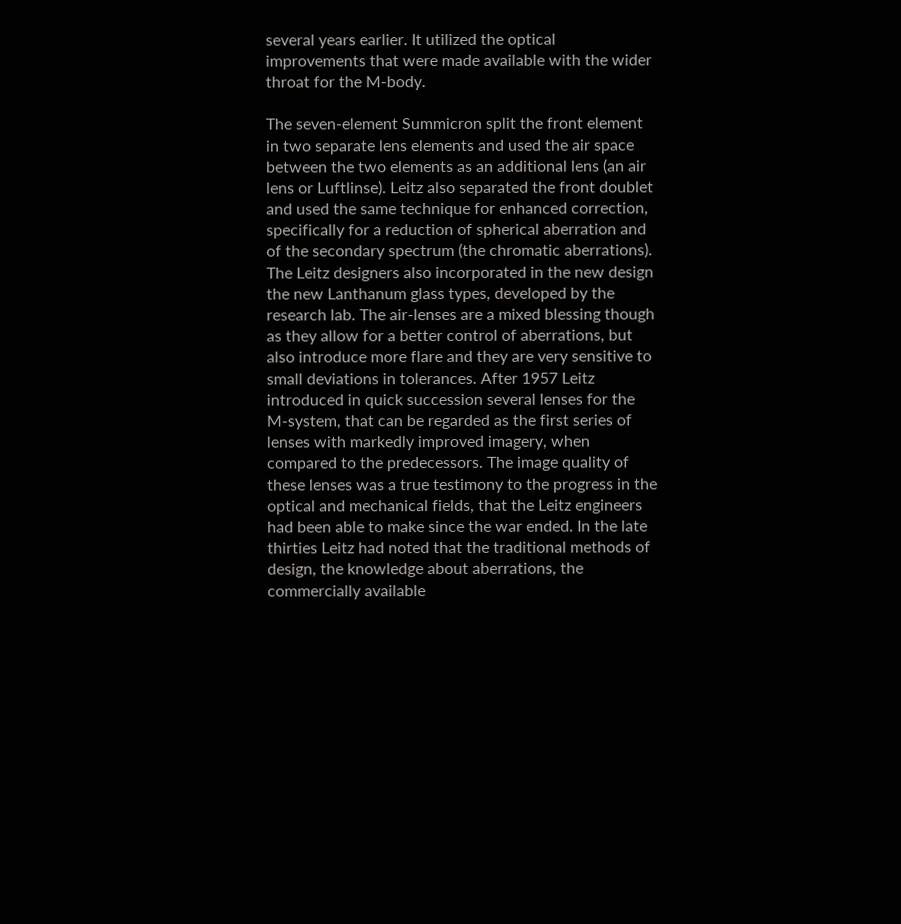several years earlier. It utilized the optical improvements that were made available with the wider throat for the M-body.

The seven-element Summicron split the front element in two separate lens elements and used the air space between the two elements as an additional lens (an air lens or Luftlinse). Leitz also separated the front doublet and used the same technique for enhanced correction, specifically for a reduction of spherical aberration and of the secondary spectrum (the chromatic aberrations). The Leitz designers also incorporated in the new design the new Lanthanum glass types, developed by the research lab. The air-lenses are a mixed blessing though as they allow for a better control of aberrations, but also introduce more flare and they are very sensitive to small deviations in tolerances. After 1957 Leitz introduced in quick succession several lenses for the M-system, that can be regarded as the first series of lenses with markedly improved imagery, when compared to the predecessors. The image quality of these lenses was a true testimony to the progress in the optical and mechanical fields, that the Leitz engineers had been able to make since the war ended. In the late thirties Leitz had noted that the traditional methods of design, the knowledge about aberrations, the commercially available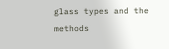glass types and the methods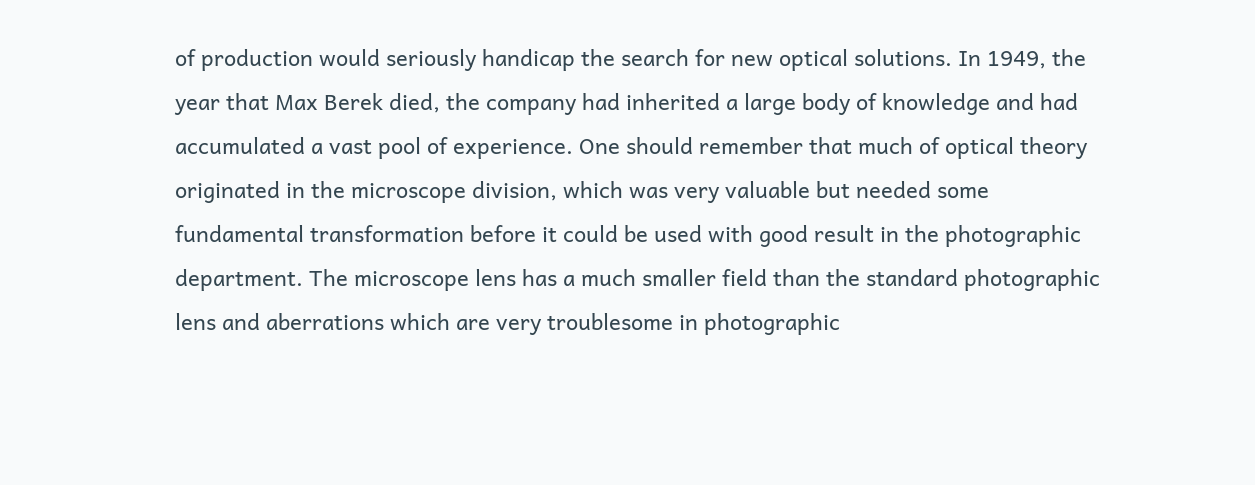of production would seriously handicap the search for new optical solutions. In 1949, the year that Max Berek died, the company had inherited a large body of knowledge and had accumulated a vast pool of experience. One should remember that much of optical theory originated in the microscope division, which was very valuable but needed some fundamental transformation before it could be used with good result in the photographic department. The microscope lens has a much smaller field than the standard photographic lens and aberrations which are very troublesome in photographic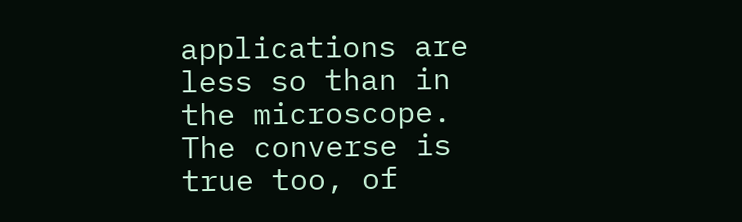applications are less so than in the microscope. The converse is true too, of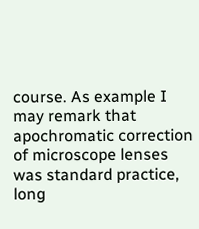course. As example I may remark that apochromatic correction of microscope lenses was standard practice, long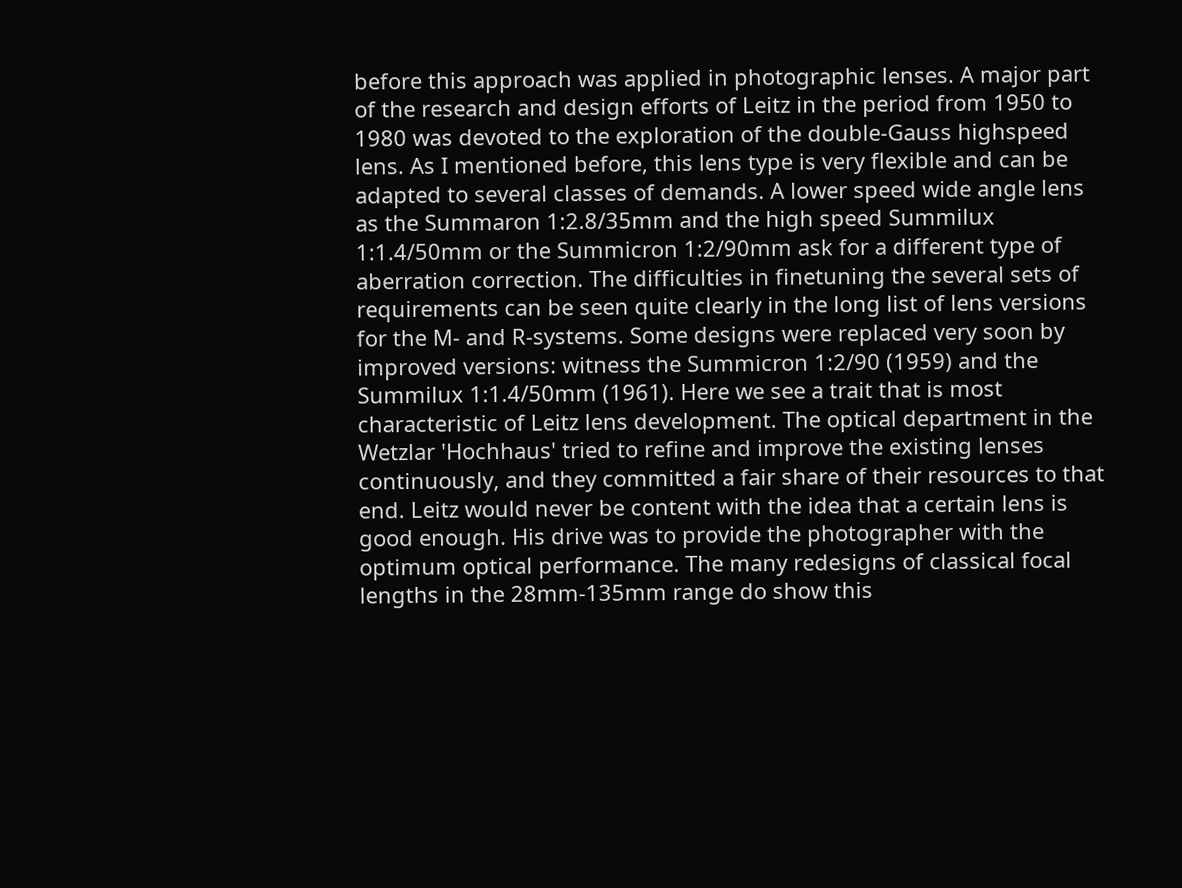before this approach was applied in photographic lenses. A major part of the research and design efforts of Leitz in the period from 1950 to 1980 was devoted to the exploration of the double-Gauss highspeed lens. As I mentioned before, this lens type is very flexible and can be adapted to several classes of demands. A lower speed wide angle lens as the Summaron 1:2.8/35mm and the high speed Summilux 1:1.4/50mm or the Summicron 1:2/90mm ask for a different type of aberration correction. The difficulties in finetuning the several sets of requirements can be seen quite clearly in the long list of lens versions for the M- and R-systems. Some designs were replaced very soon by improved versions: witness the Summicron 1:2/90 (1959) and the Summilux 1:1.4/50mm (1961). Here we see a trait that is most characteristic of Leitz lens development. The optical department in the Wetzlar 'Hochhaus' tried to refine and improve the existing lenses continuously, and they committed a fair share of their resources to that end. Leitz would never be content with the idea that a certain lens is good enough. His drive was to provide the photographer with the optimum optical performance. The many redesigns of classical focal lengths in the 28mm-135mm range do show this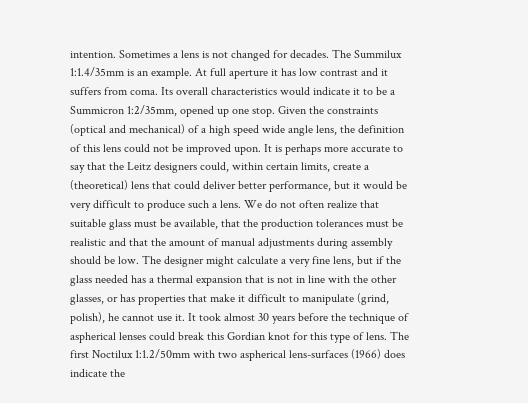intention. Sometimes a lens is not changed for decades. The Summilux 1:1.4/35mm is an example. At full aperture it has low contrast and it suffers from coma. Its overall characteristics would indicate it to be a Summicron 1:2/35mm, opened up one stop. Given the constraints (optical and mechanical) of a high speed wide angle lens, the definition of this lens could not be improved upon. It is perhaps more accurate to say that the Leitz designers could, within certain limits, create a (theoretical) lens that could deliver better performance, but it would be very difficult to produce such a lens. We do not often realize that suitable glass must be available, that the production tolerances must be realistic and that the amount of manual adjustments during assembly should be low. The designer might calculate a very fine lens, but if the glass needed has a thermal expansion that is not in line with the other glasses, or has properties that make it difficult to manipulate (grind, polish), he cannot use it. It took almost 30 years before the technique of aspherical lenses could break this Gordian knot for this type of lens. The first Noctilux 1:1.2/50mm with two aspherical lens-surfaces (1966) does indicate the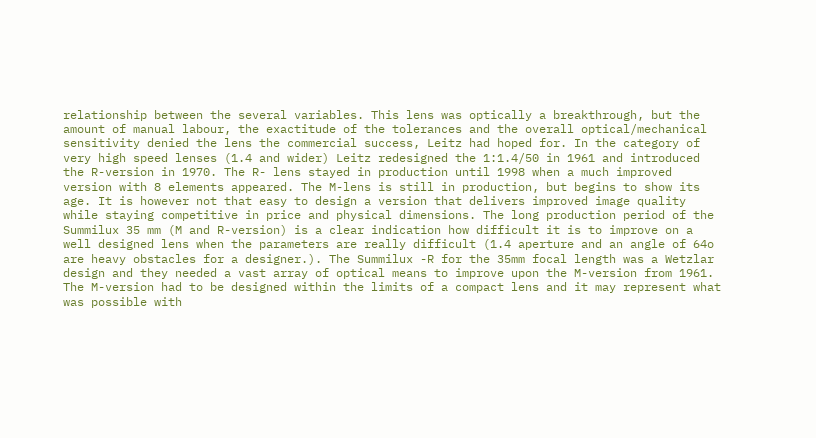relationship between the several variables. This lens was optically a breakthrough, but the amount of manual labour, the exactitude of the tolerances and the overall optical/mechanical sensitivity denied the lens the commercial success, Leitz had hoped for. In the category of very high speed lenses (1.4 and wider) Leitz redesigned the 1:1.4/50 in 1961 and introduced the R-version in 1970. The R- lens stayed in production until 1998 when a much improved version with 8 elements appeared. The M-lens is still in production, but begins to show its age. It is however not that easy to design a version that delivers improved image quality while staying competitive in price and physical dimensions. The long production period of the Summilux 35 mm (M and R-version) is a clear indication how difficult it is to improve on a well designed lens when the parameters are really difficult (1.4 aperture and an angle of 64o are heavy obstacles for a designer.). The Summilux -R for the 35mm focal length was a Wetzlar design and they needed a vast array of optical means to improve upon the M-version from 1961. The M-version had to be designed within the limits of a compact lens and it may represent what was possible with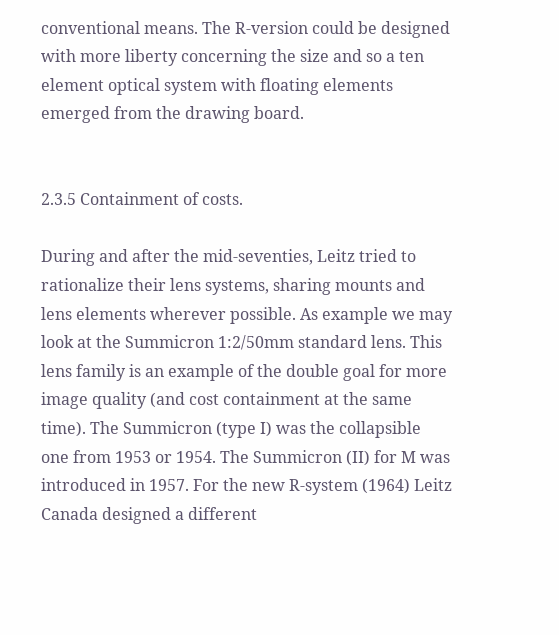conventional means. The R-version could be designed with more liberty concerning the size and so a ten element optical system with floating elements emerged from the drawing board.


2.3.5 Containment of costs.

During and after the mid-seventies, Leitz tried to rationalize their lens systems, sharing mounts and lens elements wherever possible. As example we may look at the Summicron 1:2/50mm standard lens. This lens family is an example of the double goal for more image quality (and cost containment at the same time). The Summicron (type I) was the collapsible one from 1953 or 1954. The Summicron (II) for M was introduced in 1957. For the new R-system (1964) Leitz Canada designed a different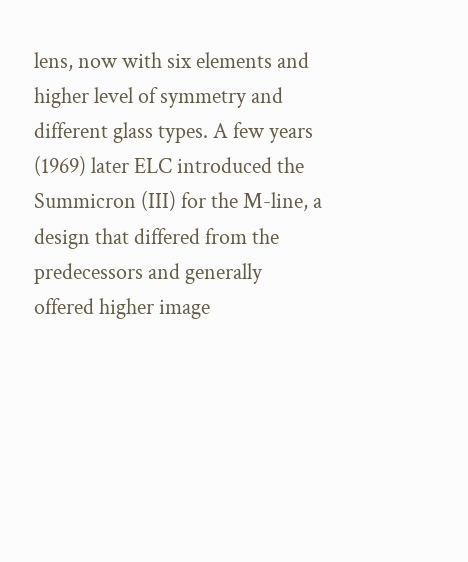lens, now with six elements and higher level of symmetry and different glass types. A few years (1969) later ELC introduced the Summicron (III) for the M-line, a design that differed from the predecessors and generally offered higher image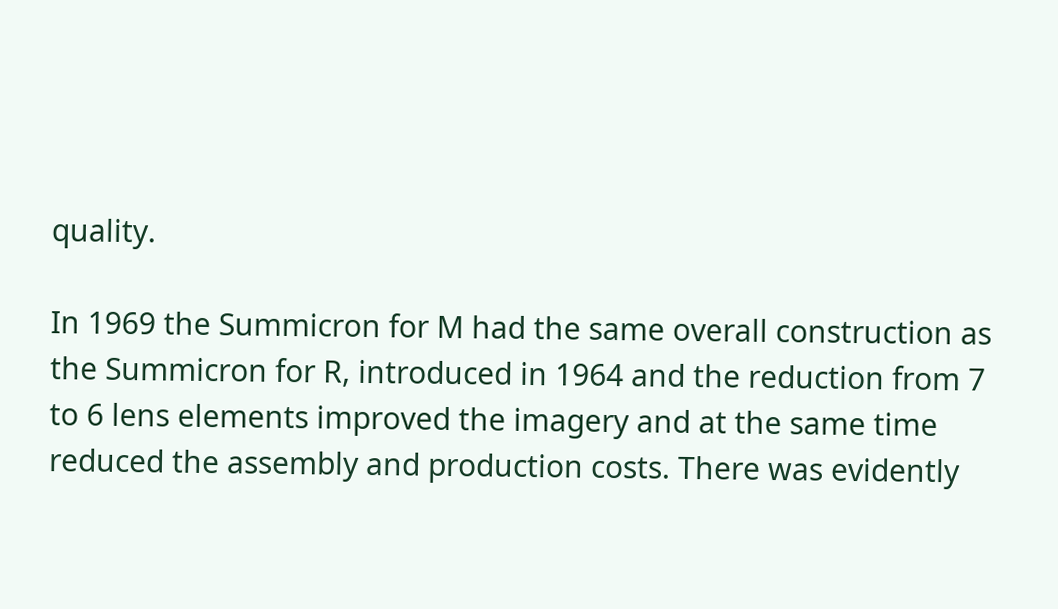quality.

In 1969 the Summicron for M had the same overall construction as the Summicron for R, introduced in 1964 and the reduction from 7 to 6 lens elements improved the imagery and at the same time reduced the assembly and production costs. There was evidently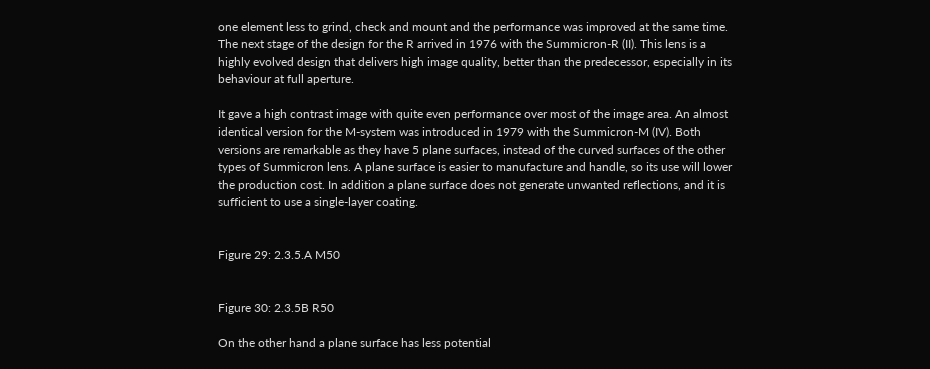one element less to grind, check and mount and the performance was improved at the same time. The next stage of the design for the R arrived in 1976 with the Summicron-R (II). This lens is a highly evolved design that delivers high image quality, better than the predecessor, especially in its behaviour at full aperture.

It gave a high contrast image with quite even performance over most of the image area. An almost identical version for the M-system was introduced in 1979 with the Summicron-M (IV). Both versions are remarkable as they have 5 plane surfaces, instead of the curved surfaces of the other types of Summicron lens. A plane surface is easier to manufacture and handle, so its use will lower the production cost. In addition a plane surface does not generate unwanted reflections, and it is sufficient to use a single-layer coating.


Figure 29: 2.3.5.A M50


Figure 30: 2.3.5B R50

On the other hand a plane surface has less potential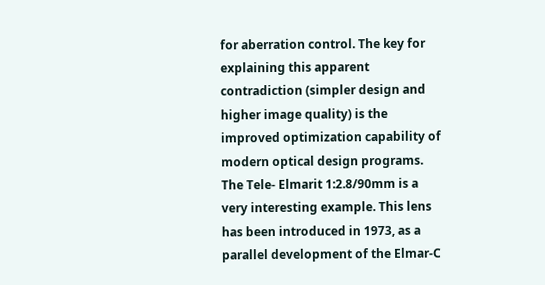for aberration control. The key for explaining this apparent contradiction (simpler design and higher image quality) is the improved optimization capability of modern optical design programs. The Tele- Elmarit 1:2.8/90mm is a very interesting example. This lens has been introduced in 1973, as a parallel development of the Elmar-C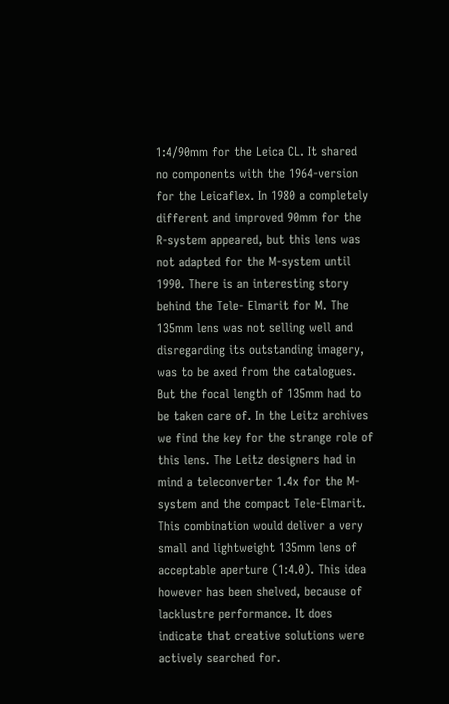1:4/90mm for the Leica CL. It shared no components with the 1964-version for the Leicaflex. In 1980 a completely different and improved 90mm for the R-system appeared, but this lens was not adapted for the M-system until 1990. There is an interesting story behind the Tele- Elmarit for M. The 135mm lens was not selling well and disregarding its outstanding imagery, was to be axed from the catalogues. But the focal length of 135mm had to be taken care of. In the Leitz archives we find the key for the strange role of this lens. The Leitz designers had in mind a teleconverter 1.4x for the M-system and the compact Tele-Elmarit. This combination would deliver a very small and lightweight 135mm lens of acceptable aperture (1:4.0). This idea however has been shelved, because of lacklustre performance. It does indicate that creative solutions were actively searched for.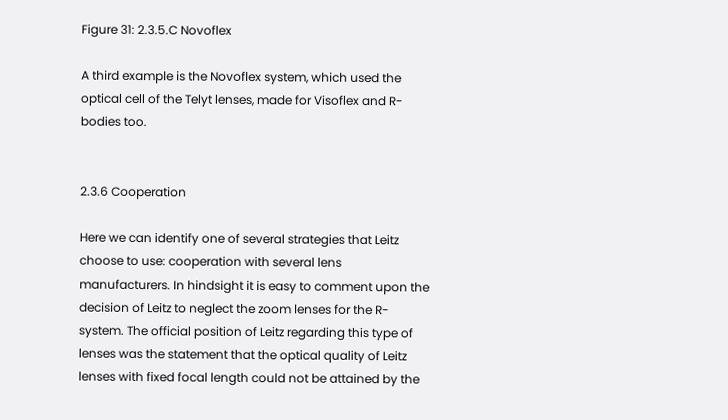Figure 31: 2.3.5.C Novoflex

A third example is the Novoflex system, which used the optical cell of the Telyt lenses, made for Visoflex and R-bodies too.


2.3.6 Cooperation

Here we can identify one of several strategies that Leitz choose to use: cooperation with several lens manufacturers. In hindsight it is easy to comment upon the decision of Leitz to neglect the zoom lenses for the R-system. The official position of Leitz regarding this type of lenses was the statement that the optical quality of Leitz lenses with fixed focal length could not be attained by the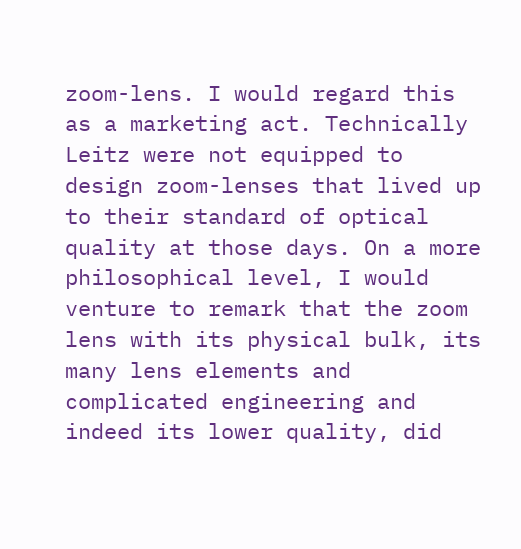zoom-lens. I would regard this as a marketing act. Technically Leitz were not equipped to design zoom-lenses that lived up to their standard of optical quality at those days. On a more philosophical level, I would venture to remark that the zoom lens with its physical bulk, its many lens elements and complicated engineering and indeed its lower quality, did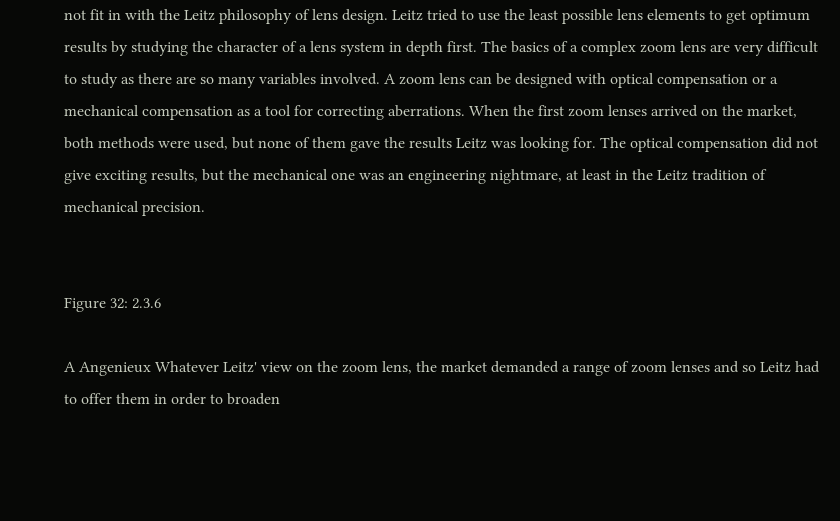not fit in with the Leitz philosophy of lens design. Leitz tried to use the least possible lens elements to get optimum results by studying the character of a lens system in depth first. The basics of a complex zoom lens are very difficult to study as there are so many variables involved. A zoom lens can be designed with optical compensation or a mechanical compensation as a tool for correcting aberrations. When the first zoom lenses arrived on the market, both methods were used, but none of them gave the results Leitz was looking for. The optical compensation did not give exciting results, but the mechanical one was an engineering nightmare, at least in the Leitz tradition of mechanical precision.


Figure 32: 2.3.6

A Angenieux Whatever Leitz' view on the zoom lens, the market demanded a range of zoom lenses and so Leitz had to offer them in order to broaden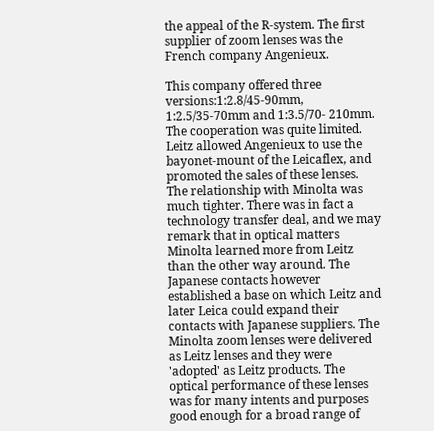the appeal of the R-system. The first supplier of zoom lenses was the French company Angenieux.

This company offered three versions:1:2.8/45-90mm, 1:2.5/35-70mm and 1:3.5/70- 210mm. The cooperation was quite limited. Leitz allowed Angenieux to use the bayonet-mount of the Leicaflex, and promoted the sales of these lenses. The relationship with Minolta was much tighter. There was in fact a technology transfer deal, and we may remark that in optical matters Minolta learned more from Leitz than the other way around. The Japanese contacts however established a base on which Leitz and later Leica could expand their contacts with Japanese suppliers. The Minolta zoom lenses were delivered as Leitz lenses and they were 'adopted' as Leitz products. The optical performance of these lenses was for many intents and purposes good enough for a broad range of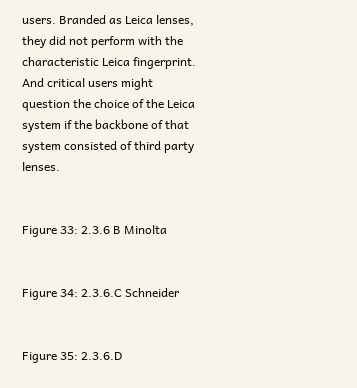users. Branded as Leica lenses, they did not perform with the characteristic Leica fingerprint. And critical users might question the choice of the Leica system if the backbone of that system consisted of third party lenses.


Figure 33: 2.3.6 B Minolta


Figure 34: 2.3.6.C Schneider


Figure 35: 2.3.6.D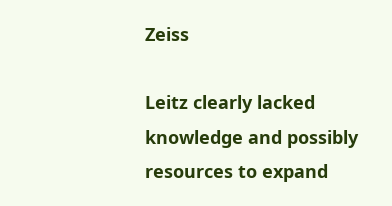Zeiss

Leitz clearly lacked knowledge and possibly resources to expand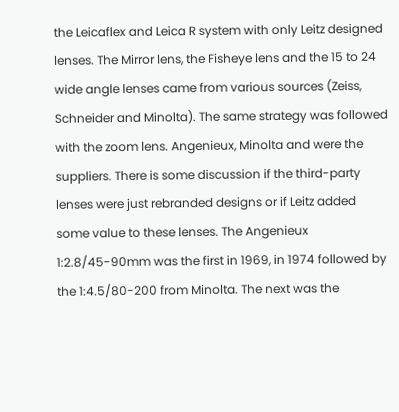the Leicaflex and Leica R system with only Leitz designed lenses. The Mirror lens, the Fisheye lens and the 15 to 24 wide angle lenses came from various sources (Zeiss, Schneider and Minolta). The same strategy was followed with the zoom lens. Angenieux, Minolta and were the suppliers. There is some discussion if the third-party lenses were just rebranded designs or if Leitz added some value to these lenses. The Angenieux 1:2.8/45-90mm was the first in 1969, in 1974 followed by the 1:4.5/80-200 from Minolta. The next was the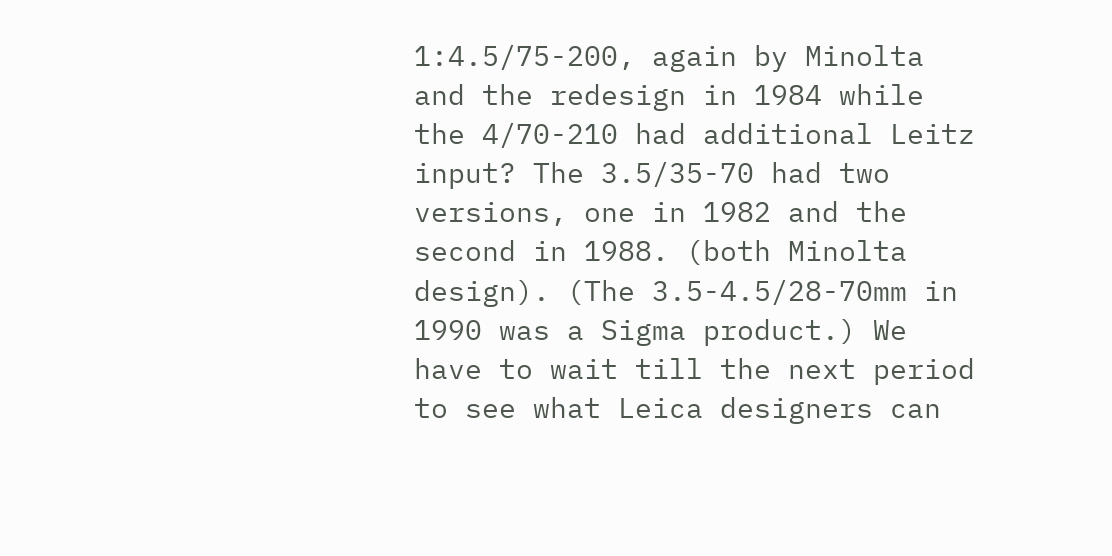1:4.5/75-200, again by Minolta and the redesign in 1984 while the 4/70-210 had additional Leitz input? The 3.5/35-70 had two versions, one in 1982 and the second in 1988. (both Minolta design). (The 3.5-4.5/28-70mm in 1990 was a Sigma product.) We have to wait till the next period to see what Leica designers can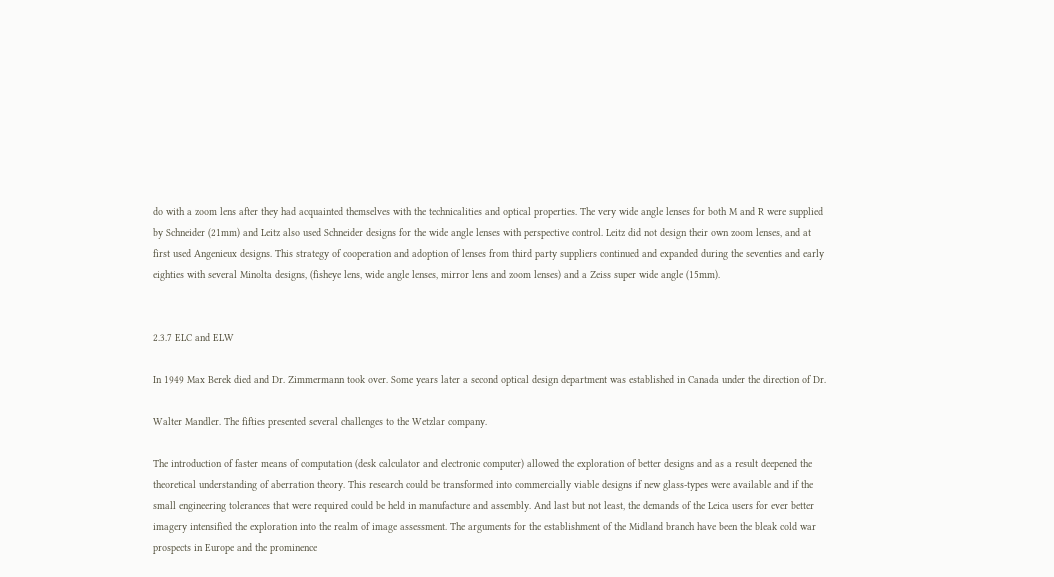do with a zoom lens after they had acquainted themselves with the technicalities and optical properties. The very wide angle lenses for both M and R were supplied by Schneider (21mm) and Leitz also used Schneider designs for the wide angle lenses with perspective control. Leitz did not design their own zoom lenses, and at first used Angenieux designs. This strategy of cooperation and adoption of lenses from third party suppliers continued and expanded during the seventies and early eighties with several Minolta designs, (fisheye lens, wide angle lenses, mirror lens and zoom lenses) and a Zeiss super wide angle (15mm).


2.3.7 ELC and ELW

In 1949 Max Berek died and Dr. Zimmermann took over. Some years later a second optical design department was established in Canada under the direction of Dr.

Walter Mandler. The fifties presented several challenges to the Wetzlar company.

The introduction of faster means of computation (desk calculator and electronic computer) allowed the exploration of better designs and as a result deepened the theoretical understanding of aberration theory. This research could be transformed into commercially viable designs if new glass-types were available and if the small engineering tolerances that were required could be held in manufacture and assembly. And last but not least, the demands of the Leica users for ever better imagery intensified the exploration into the realm of image assessment. The arguments for the establishment of the Midland branch have been the bleak cold war prospects in Europe and the prominence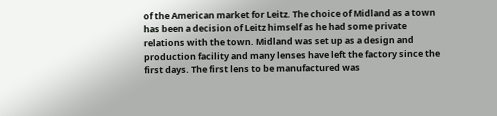of the American market for Leitz. The choice of Midland as a town has been a decision of Leitz himself as he had some private relations with the town. Midland was set up as a design and production facility and many lenses have left the factory since the first days. The first lens to be manufactured was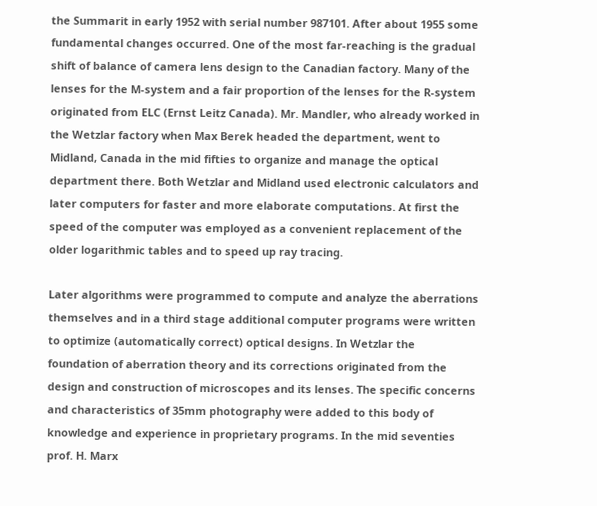the Summarit in early 1952 with serial number 987101. After about 1955 some fundamental changes occurred. One of the most far-reaching is the gradual shift of balance of camera lens design to the Canadian factory. Many of the lenses for the M-system and a fair proportion of the lenses for the R-system originated from ELC (Ernst Leitz Canada). Mr. Mandler, who already worked in the Wetzlar factory when Max Berek headed the department, went to Midland, Canada in the mid fifties to organize and manage the optical department there. Both Wetzlar and Midland used electronic calculators and later computers for faster and more elaborate computations. At first the speed of the computer was employed as a convenient replacement of the older logarithmic tables and to speed up ray tracing.

Later algorithms were programmed to compute and analyze the aberrations themselves and in a third stage additional computer programs were written to optimize (automatically correct) optical designs. In Wetzlar the foundation of aberration theory and its corrections originated from the design and construction of microscopes and its lenses. The specific concerns and characteristics of 35mm photography were added to this body of knowledge and experience in proprietary programs. In the mid seventies prof. H. Marx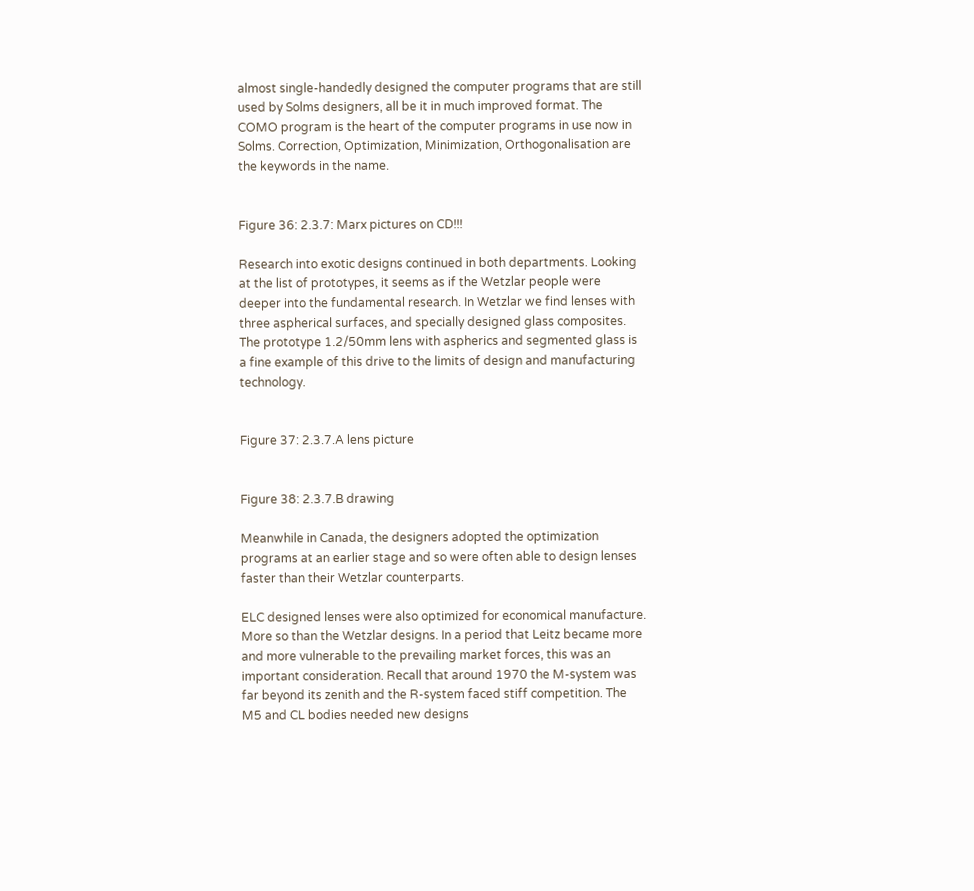almost single-handedly designed the computer programs that are still used by Solms designers, all be it in much improved format. The COMO program is the heart of the computer programs in use now in Solms. Correction, Optimization, Minimization, Orthogonalisation are the keywords in the name.


Figure 36: 2.3.7: Marx pictures on CD!!!

Research into exotic designs continued in both departments. Looking at the list of prototypes, it seems as if the Wetzlar people were deeper into the fundamental research. In Wetzlar we find lenses with three aspherical surfaces, and specially designed glass composites. The prototype 1.2/50mm lens with aspherics and segmented glass is a fine example of this drive to the limits of design and manufacturing technology.


Figure 37: 2.3.7.A lens picture


Figure 38: 2.3.7.B drawing

Meanwhile in Canada, the designers adopted the optimization programs at an earlier stage and so were often able to design lenses faster than their Wetzlar counterparts.

ELC designed lenses were also optimized for economical manufacture. More so than the Wetzlar designs. In a period that Leitz became more and more vulnerable to the prevailing market forces, this was an important consideration. Recall that around 1970 the M-system was far beyond its zenith and the R-system faced stiff competition. The M5 and CL bodies needed new designs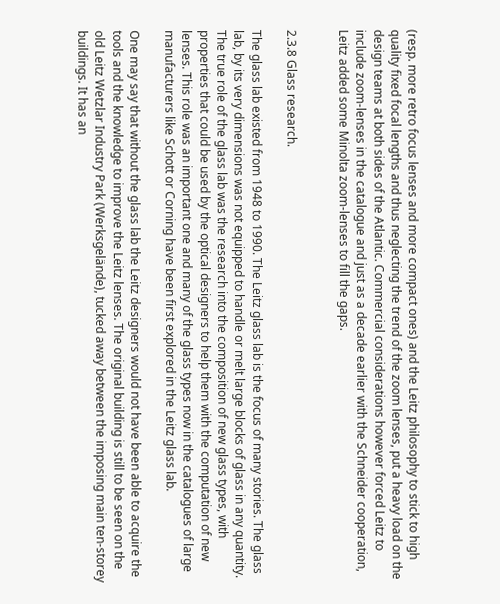(resp. more retro focus lenses and more compact ones) and the Leitz philosophy to stick to high quality fixed focal lengths and thus neglecting the trend of the zoom lenses, put a heavy load on the design teams at both sides of the Atlantic. Commercial considerations however forced Leitz to include zoom-lenses in the catalogue and just as a decade earlier with the Schneider cooperation, Leitz added some Minolta zoom-lenses to fill the gaps.


2.3.8 Glass research.

The glass lab existed from 1948 to 1990. The Leitz glass lab is the focus of many stories. The glass lab, by its very dimensions was not equipped to handle or melt large blocks of glass in any quantity. The true role of the glass lab was the research into the composition of new glass types, with properties that could be used by the optical designers to help them with the computation of new lenses. This role was an important one and many of the glass types now in the catalogues of large manufacturers like Schott or Corning have been first explored in the Leitz glass lab.

One may say that without the glass lab the Leitz designers would not have been able to acquire the tools and the knowledge to improve the Leitz lenses. The original building is still to be seen on the old Leitz Wetzlar Industry Park (Werksgelände), tucked away between the imposing main ten-storey buildings. It has an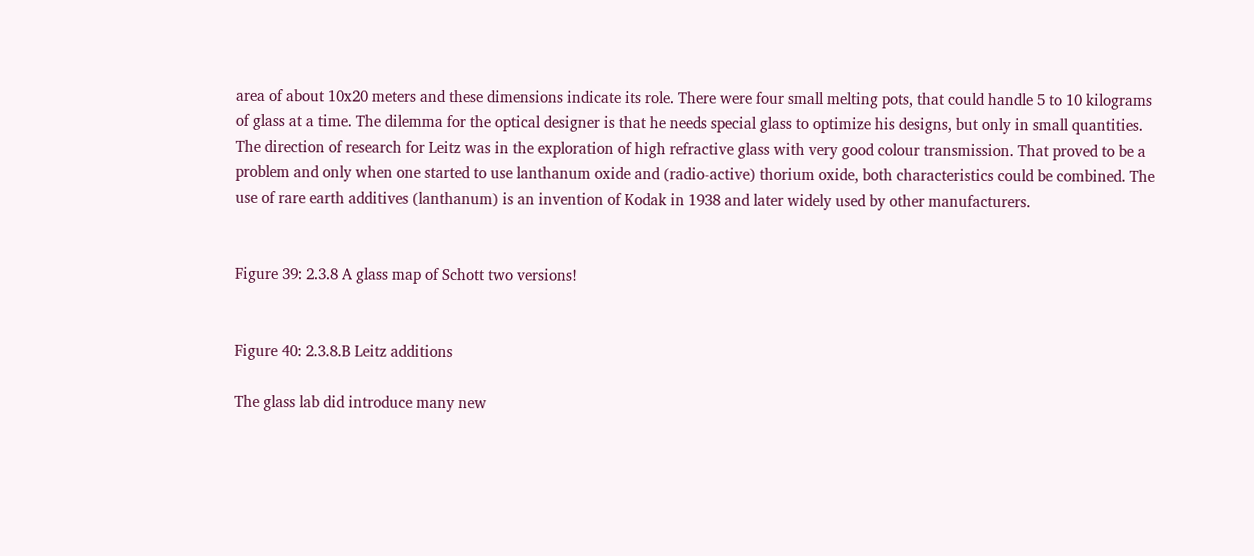area of about 10x20 meters and these dimensions indicate its role. There were four small melting pots, that could handle 5 to 10 kilograms of glass at a time. The dilemma for the optical designer is that he needs special glass to optimize his designs, but only in small quantities. The direction of research for Leitz was in the exploration of high refractive glass with very good colour transmission. That proved to be a problem and only when one started to use lanthanum oxide and (radio-active) thorium oxide, both characteristics could be combined. The use of rare earth additives (lanthanum) is an invention of Kodak in 1938 and later widely used by other manufacturers.


Figure 39: 2.3.8 A glass map of Schott two versions!


Figure 40: 2.3.8.B Leitz additions

The glass lab did introduce many new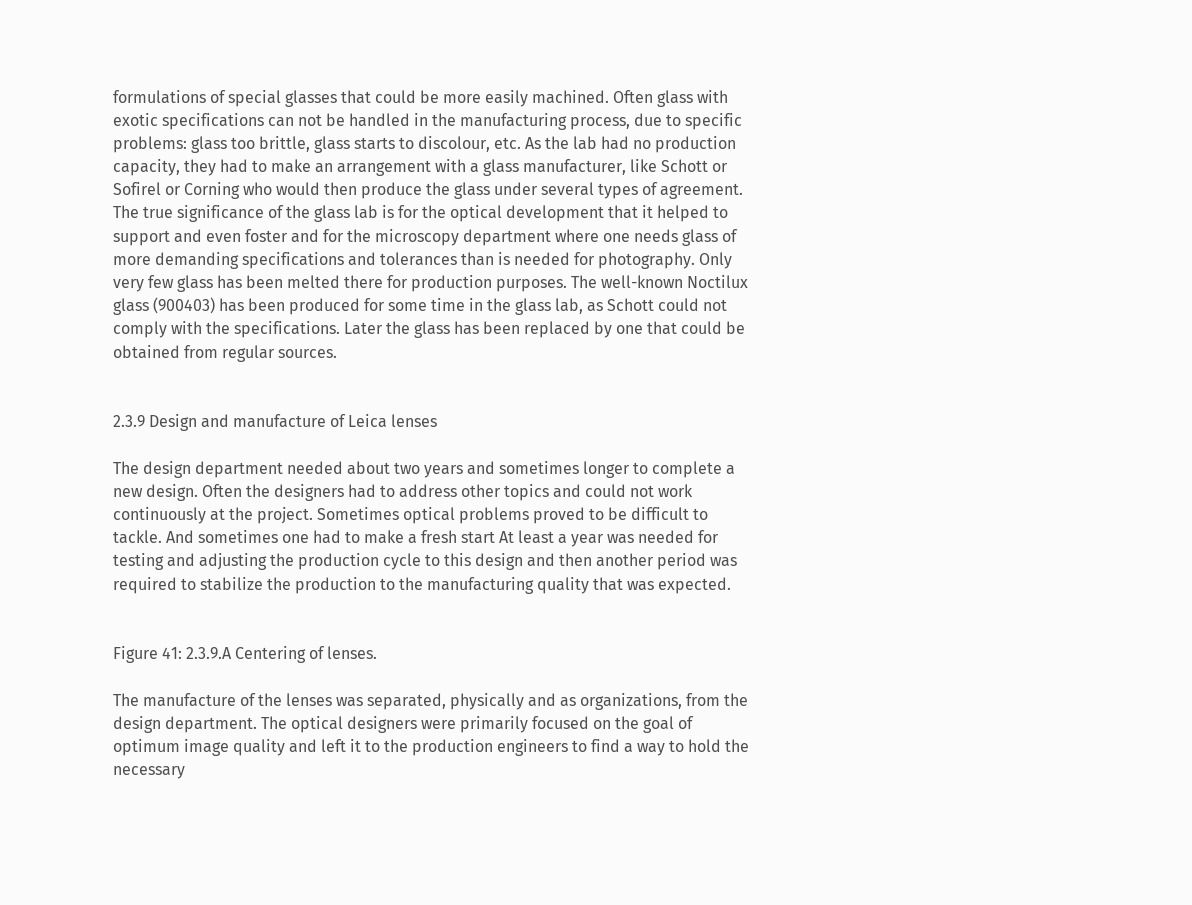formulations of special glasses that could be more easily machined. Often glass with exotic specifications can not be handled in the manufacturing process, due to specific problems: glass too brittle, glass starts to discolour, etc. As the lab had no production capacity, they had to make an arrangement with a glass manufacturer, like Schott or Sofirel or Corning who would then produce the glass under several types of agreement. The true significance of the glass lab is for the optical development that it helped to support and even foster and for the microscopy department where one needs glass of more demanding specifications and tolerances than is needed for photography. Only very few glass has been melted there for production purposes. The well-known Noctilux glass (900403) has been produced for some time in the glass lab, as Schott could not comply with the specifications. Later the glass has been replaced by one that could be obtained from regular sources.


2.3.9 Design and manufacture of Leica lenses

The design department needed about two years and sometimes longer to complete a new design. Often the designers had to address other topics and could not work continuously at the project. Sometimes optical problems proved to be difficult to tackle. And sometimes one had to make a fresh start At least a year was needed for testing and adjusting the production cycle to this design and then another period was required to stabilize the production to the manufacturing quality that was expected.


Figure 41: 2.3.9.A Centering of lenses.

The manufacture of the lenses was separated, physically and as organizations, from the design department. The optical designers were primarily focused on the goal of optimum image quality and left it to the production engineers to find a way to hold the necessary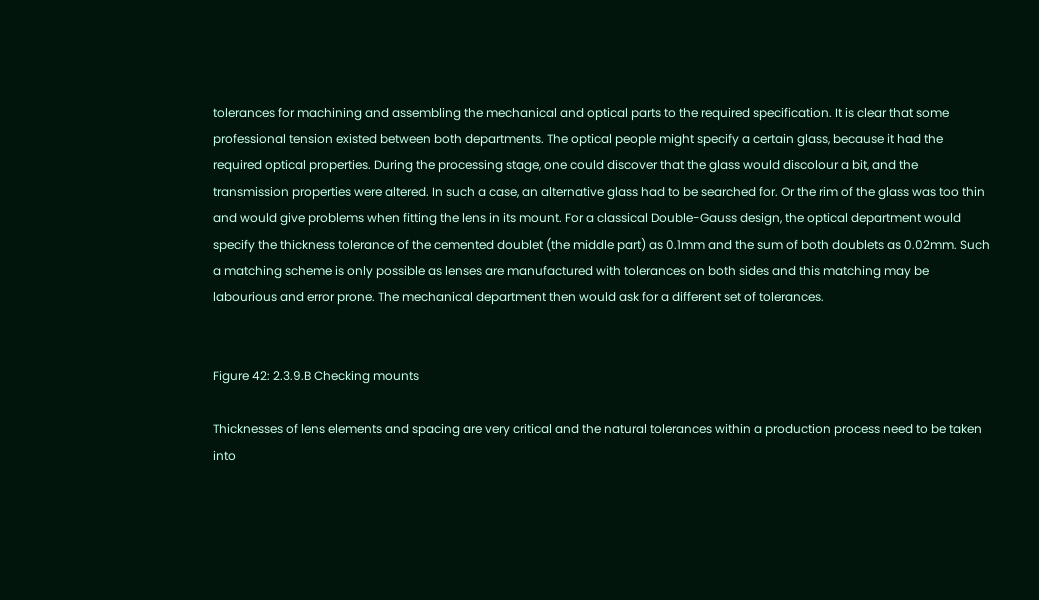tolerances for machining and assembling the mechanical and optical parts to the required specification. It is clear that some professional tension existed between both departments. The optical people might specify a certain glass, because it had the required optical properties. During the processing stage, one could discover that the glass would discolour a bit, and the transmission properties were altered. In such a case, an alternative glass had to be searched for. Or the rim of the glass was too thin and would give problems when fitting the lens in its mount. For a classical Double-Gauss design, the optical department would specify the thickness tolerance of the cemented doublet (the middle part) as 0.1mm and the sum of both doublets as 0.02mm. Such a matching scheme is only possible as lenses are manufactured with tolerances on both sides and this matching may be labourious and error prone. The mechanical department then would ask for a different set of tolerances.


Figure 42: 2.3.9.B Checking mounts

Thicknesses of lens elements and spacing are very critical and the natural tolerances within a production process need to be taken into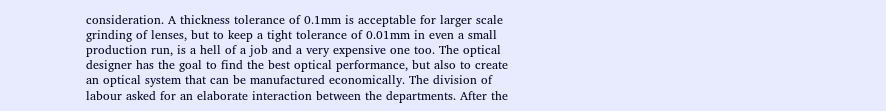consideration. A thickness tolerance of 0.1mm is acceptable for larger scale grinding of lenses, but to keep a tight tolerance of 0.01mm in even a small production run, is a hell of a job and a very expensive one too. The optical designer has the goal to find the best optical performance, but also to create an optical system that can be manufactured economically. The division of labour asked for an elaborate interaction between the departments. After the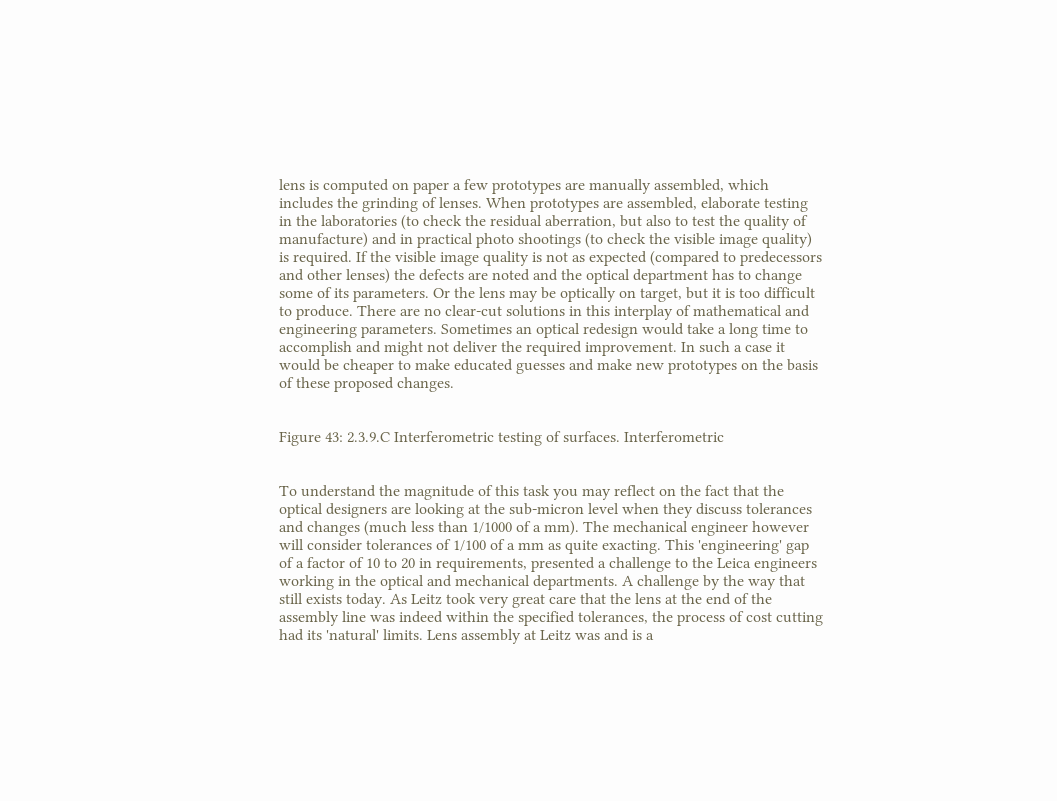lens is computed on paper a few prototypes are manually assembled, which includes the grinding of lenses. When prototypes are assembled, elaborate testing in the laboratories (to check the residual aberration, but also to test the quality of manufacture) and in practical photo shootings (to check the visible image quality) is required. If the visible image quality is not as expected (compared to predecessors and other lenses) the defects are noted and the optical department has to change some of its parameters. Or the lens may be optically on target, but it is too difficult to produce. There are no clear-cut solutions in this interplay of mathematical and engineering parameters. Sometimes an optical redesign would take a long time to accomplish and might not deliver the required improvement. In such a case it would be cheaper to make educated guesses and make new prototypes on the basis of these proposed changes.


Figure 43: 2.3.9.C Interferometric testing of surfaces. Interferometric


To understand the magnitude of this task you may reflect on the fact that the optical designers are looking at the sub-micron level when they discuss tolerances and changes (much less than 1/1000 of a mm). The mechanical engineer however will consider tolerances of 1/100 of a mm as quite exacting. This 'engineering' gap of a factor of 10 to 20 in requirements, presented a challenge to the Leica engineers working in the optical and mechanical departments. A challenge by the way that still exists today. As Leitz took very great care that the lens at the end of the assembly line was indeed within the specified tolerances, the process of cost cutting had its 'natural' limits. Lens assembly at Leitz was and is a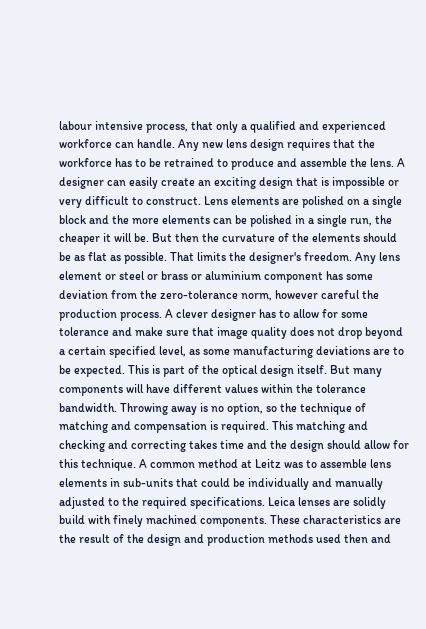labour intensive process, that only a qualified and experienced workforce can handle. Any new lens design requires that the workforce has to be retrained to produce and assemble the lens. A designer can easily create an exciting design that is impossible or very difficult to construct. Lens elements are polished on a single block and the more elements can be polished in a single run, the cheaper it will be. But then the curvature of the elements should be as flat as possible. That limits the designer's freedom. Any lens element or steel or brass or aluminium component has some deviation from the zero-tolerance norm, however careful the production process. A clever designer has to allow for some tolerance and make sure that image quality does not drop beyond a certain specified level, as some manufacturing deviations are to be expected. This is part of the optical design itself. But many components will have different values within the tolerance bandwidth. Throwing away is no option, so the technique of matching and compensation is required. This matching and checking and correcting takes time and the design should allow for this technique. A common method at Leitz was to assemble lens elements in sub-units that could be individually and manually adjusted to the required specifications. Leica lenses are solidly build with finely machined components. These characteristics are the result of the design and production methods used then and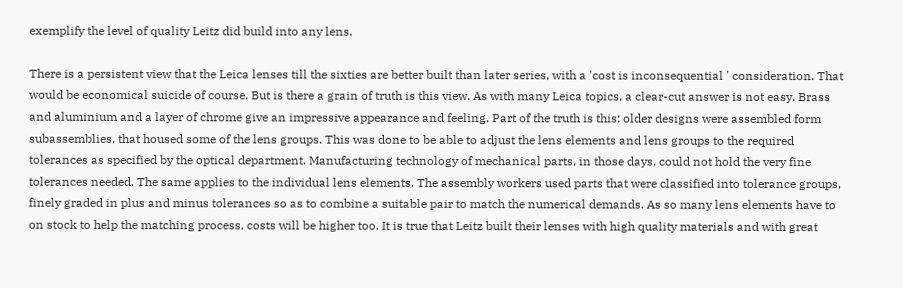exemplify the level of quality Leitz did build into any lens.

There is a persistent view that the Leica lenses till the sixties are better built than later series, with a 'cost is inconsequential ' consideration. That would be economical suicide of course. But is there a grain of truth is this view. As with many Leica topics, a clear-cut answer is not easy. Brass and aluminium and a layer of chrome give an impressive appearance and feeling. Part of the truth is this: older designs were assembled form subassemblies, that housed some of the lens groups. This was done to be able to adjust the lens elements and lens groups to the required tolerances as specified by the optical department. Manufacturing technology of mechanical parts, in those days, could not hold the very fine tolerances needed. The same applies to the individual lens elements. The assembly workers used parts that were classified into tolerance groups, finely graded in plus and minus tolerances so as to combine a suitable pair to match the numerical demands. As so many lens elements have to on stock to help the matching process, costs will be higher too. It is true that Leitz built their lenses with high quality materials and with great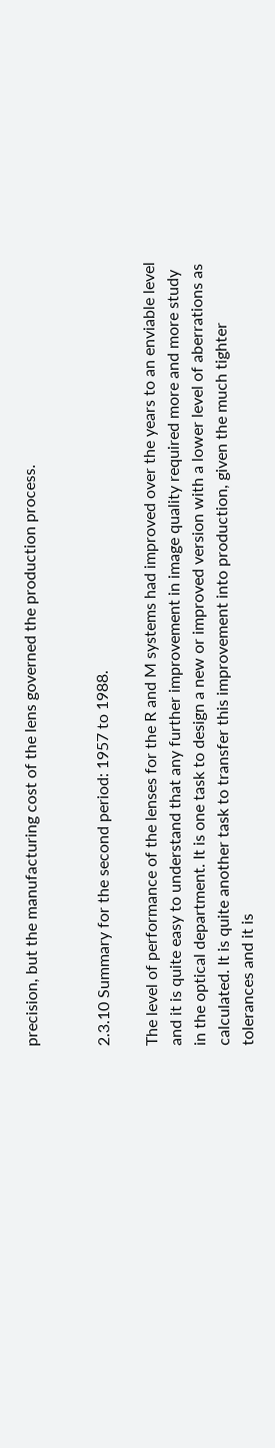precision, but the manufacturing cost of the lens governed the production process.


2.3.10 Summary for the second period: 1957 to 1988.

The level of performance of the lenses for the R and M systems had improved over the years to an enviable level and it is quite easy to understand that any further improvement in image quality required more and more study in the optical department. It is one task to design a new or improved version with a lower level of aberrations as calculated. It is quite another task to transfer this improvement into production, given the much tighter tolerances and it is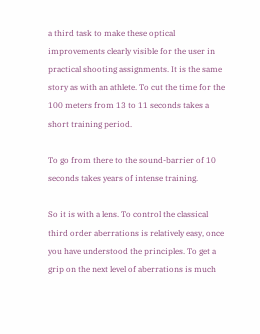a third task to make these optical improvements clearly visible for the user in practical shooting assignments. It is the same story as with an athlete. To cut the time for the 100 meters from 13 to 11 seconds takes a short training period.

To go from there to the sound-barrier of 10 seconds takes years of intense training.

So it is with a lens. To control the classical third order aberrations is relatively easy, once you have understood the principles. To get a grip on the next level of aberrations is much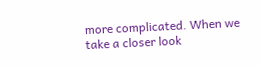more complicated. When we take a closer look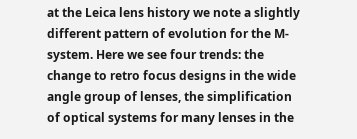at the Leica lens history we note a slightly different pattern of evolution for the M-system. Here we see four trends: the change to retro focus designs in the wide angle group of lenses, the simplification of optical systems for many lenses in the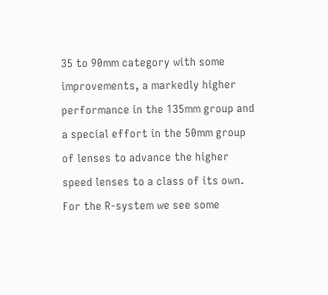35 to 90mm category with some improvements, a markedly higher performance in the 135mm group and a special effort in the 50mm group of lenses to advance the higher speed lenses to a class of its own. For the R-system we see some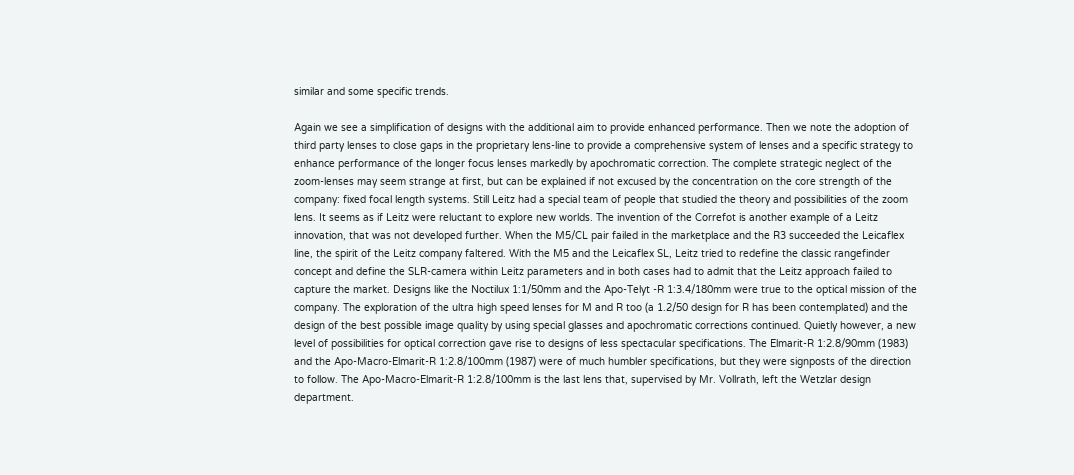similar and some specific trends.

Again we see a simplification of designs with the additional aim to provide enhanced performance. Then we note the adoption of third party lenses to close gaps in the proprietary lens-line to provide a comprehensive system of lenses and a specific strategy to enhance performance of the longer focus lenses markedly by apochromatic correction. The complete strategic neglect of the zoom-lenses may seem strange at first, but can be explained if not excused by the concentration on the core strength of the company: fixed focal length systems. Still Leitz had a special team of people that studied the theory and possibilities of the zoom lens. It seems as if Leitz were reluctant to explore new worlds. The invention of the Correfot is another example of a Leitz innovation, that was not developed further. When the M5/CL pair failed in the marketplace and the R3 succeeded the Leicaflex line, the spirit of the Leitz company faltered. With the M5 and the Leicaflex SL, Leitz tried to redefine the classic rangefinder concept and define the SLR-camera within Leitz parameters and in both cases had to admit that the Leitz approach failed to capture the market. Designs like the Noctilux 1:1/50mm and the Apo-Telyt -R 1:3.4/180mm were true to the optical mission of the company. The exploration of the ultra high speed lenses for M and R too (a 1.2/50 design for R has been contemplated) and the design of the best possible image quality by using special glasses and apochromatic corrections continued. Quietly however, a new level of possibilities for optical correction gave rise to designs of less spectacular specifications. The Elmarit-R 1:2.8/90mm (1983) and the Apo-Macro-Elmarit-R 1:2.8/100mm (1987) were of much humbler specifications, but they were signposts of the direction to follow. The Apo-Macro-Elmarit-R 1:2.8/100mm is the last lens that, supervised by Mr. Vollrath, left the Wetzlar design department.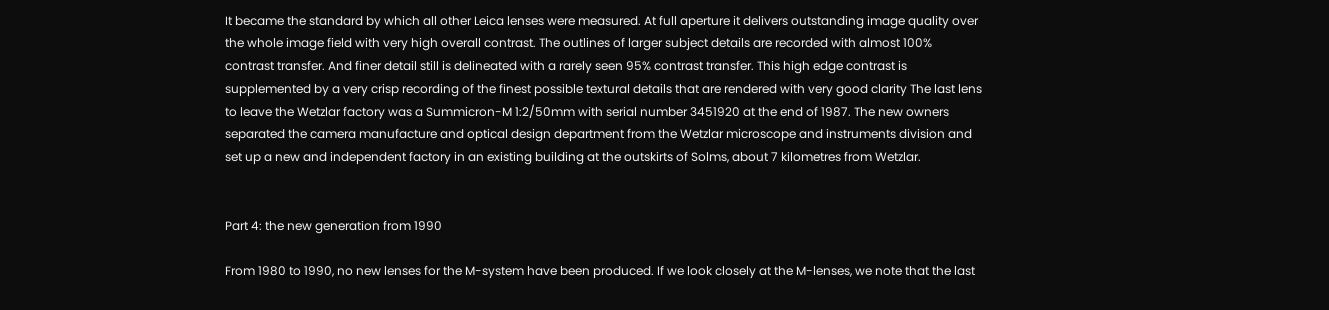It became the standard by which all other Leica lenses were measured. At full aperture it delivers outstanding image quality over the whole image field with very high overall contrast. The outlines of larger subject details are recorded with almost 100% contrast transfer. And finer detail still is delineated with a rarely seen 95% contrast transfer. This high edge contrast is supplemented by a very crisp recording of the finest possible textural details that are rendered with very good clarity The last lens to leave the Wetzlar factory was a Summicron-M 1:2/50mm with serial number 3451920 at the end of 1987. The new owners separated the camera manufacture and optical design department from the Wetzlar microscope and instruments division and set up a new and independent factory in an existing building at the outskirts of Solms, about 7 kilometres from Wetzlar.


Part 4: the new generation from 1990

From 1980 to 1990, no new lenses for the M-system have been produced. If we look closely at the M-lenses, we note that the last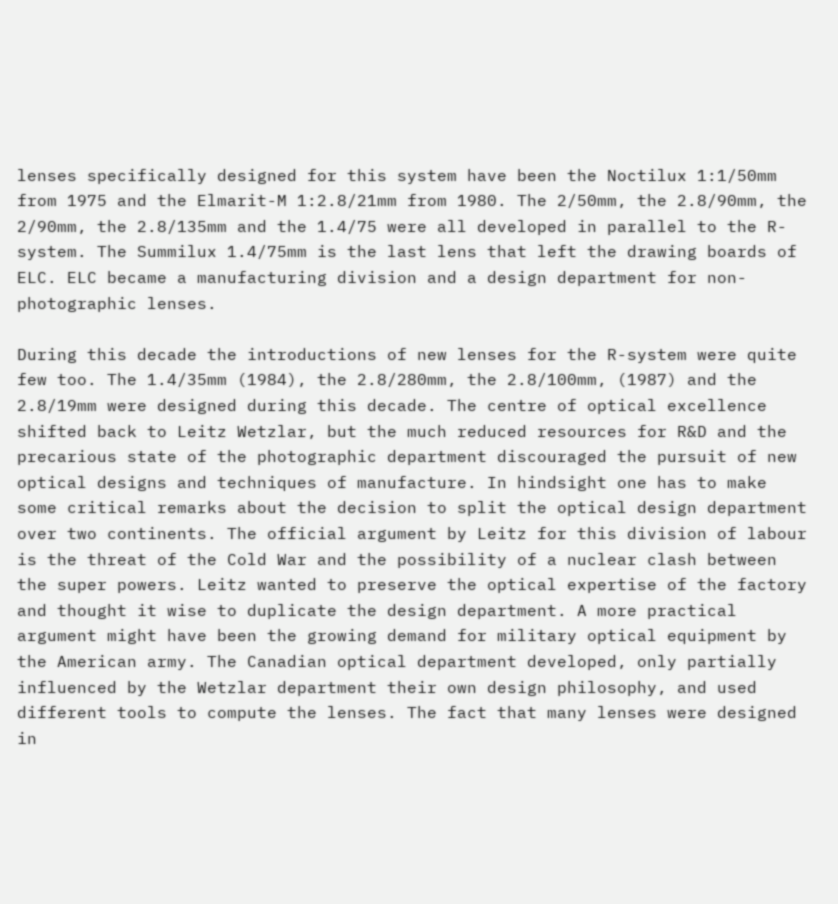lenses specifically designed for this system have been the Noctilux 1:1/50mm from 1975 and the Elmarit-M 1:2.8/21mm from 1980. The 2/50mm, the 2.8/90mm, the 2/90mm, the 2.8/135mm and the 1.4/75 were all developed in parallel to the R-system. The Summilux 1.4/75mm is the last lens that left the drawing boards of ELC. ELC became a manufacturing division and a design department for non-photographic lenses.

During this decade the introductions of new lenses for the R-system were quite few too. The 1.4/35mm (1984), the 2.8/280mm, the 2.8/100mm, (1987) and the 2.8/19mm were designed during this decade. The centre of optical excellence shifted back to Leitz Wetzlar, but the much reduced resources for R&D and the precarious state of the photographic department discouraged the pursuit of new optical designs and techniques of manufacture. In hindsight one has to make some critical remarks about the decision to split the optical design department over two continents. The official argument by Leitz for this division of labour is the threat of the Cold War and the possibility of a nuclear clash between the super powers. Leitz wanted to preserve the optical expertise of the factory and thought it wise to duplicate the design department. A more practical argument might have been the growing demand for military optical equipment by the American army. The Canadian optical department developed, only partially influenced by the Wetzlar department their own design philosophy, and used different tools to compute the lenses. The fact that many lenses were designed in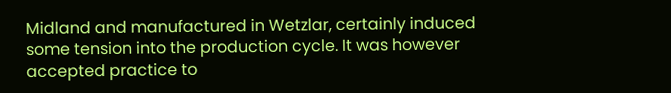Midland and manufactured in Wetzlar, certainly induced some tension into the production cycle. It was however accepted practice to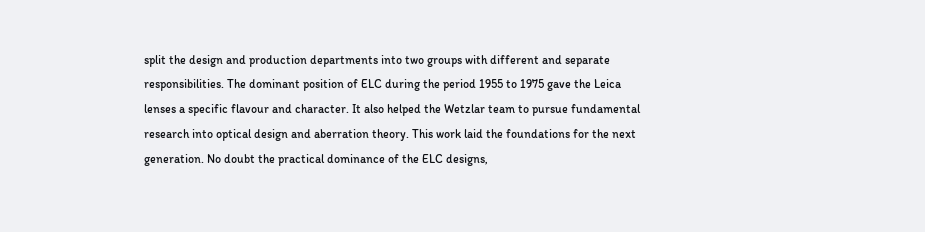split the design and production departments into two groups with different and separate responsibilities. The dominant position of ELC during the period 1955 to 1975 gave the Leica lenses a specific flavour and character. It also helped the Wetzlar team to pursue fundamental research into optical design and aberration theory. This work laid the foundations for the next generation. No doubt the practical dominance of the ELC designs,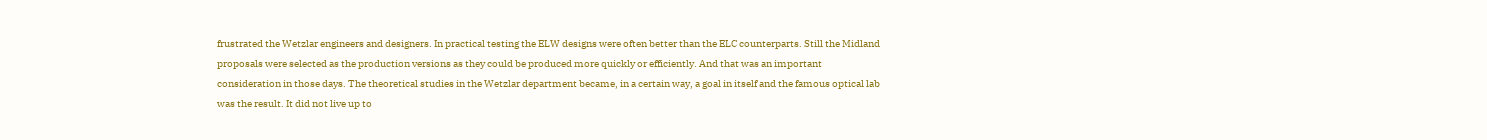frustrated the Wetzlar engineers and designers. In practical testing the ELW designs were often better than the ELC counterparts. Still the Midland proposals were selected as the production versions as they could be produced more quickly or efficiently. And that was an important consideration in those days. The theoretical studies in the Wetzlar department became, in a certain way, a goal in itself and the famous optical lab was the result. It did not live up to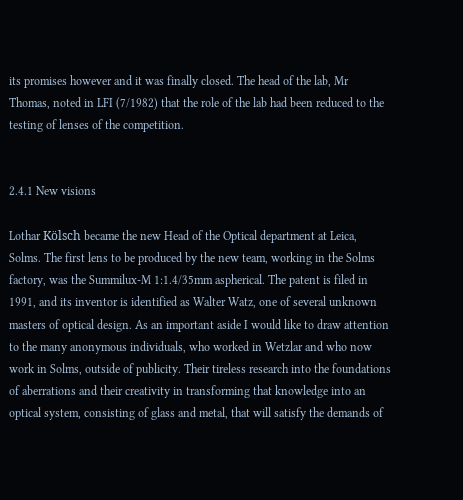its promises however and it was finally closed. The head of the lab, Mr Thomas, noted in LFI (7/1982) that the role of the lab had been reduced to the testing of lenses of the competition.


2.4.1 New visions

Lothar Kölsch became the new Head of the Optical department at Leica, Solms. The first lens to be produced by the new team, working in the Solms factory, was the Summilux-M 1:1.4/35mm aspherical. The patent is filed in 1991, and its inventor is identified as Walter Watz, one of several unknown masters of optical design. As an important aside I would like to draw attention to the many anonymous individuals, who worked in Wetzlar and who now work in Solms, outside of publicity. Their tireless research into the foundations of aberrations and their creativity in transforming that knowledge into an optical system, consisting of glass and metal, that will satisfy the demands of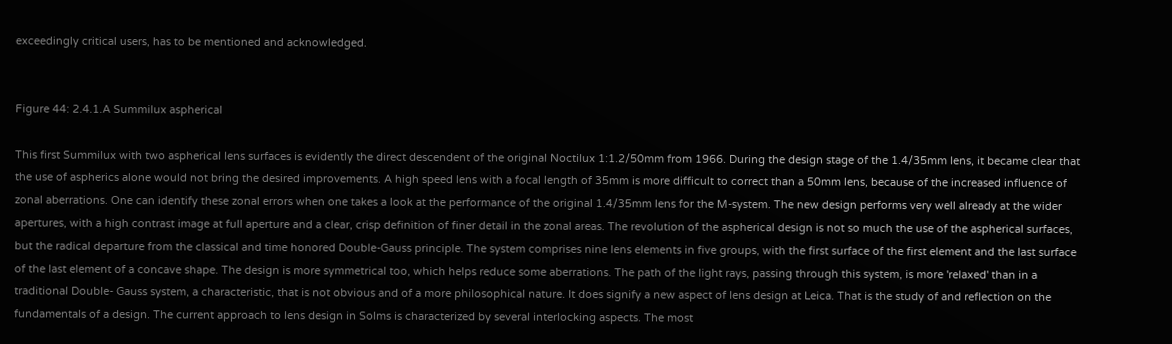exceedingly critical users, has to be mentioned and acknowledged.


Figure 44: 2.4.1.A Summilux aspherical

This first Summilux with two aspherical lens surfaces is evidently the direct descendent of the original Noctilux 1:1.2/50mm from 1966. During the design stage of the 1.4/35mm lens, it became clear that the use of aspherics alone would not bring the desired improvements. A high speed lens with a focal length of 35mm is more difficult to correct than a 50mm lens, because of the increased influence of zonal aberrations. One can identify these zonal errors when one takes a look at the performance of the original 1.4/35mm lens for the M-system. The new design performs very well already at the wider apertures, with a high contrast image at full aperture and a clear, crisp definition of finer detail in the zonal areas. The revolution of the aspherical design is not so much the use of the aspherical surfaces, but the radical departure from the classical and time honored Double-Gauss principle. The system comprises nine lens elements in five groups, with the first surface of the first element and the last surface of the last element of a concave shape. The design is more symmetrical too, which helps reduce some aberrations. The path of the light rays, passing through this system, is more 'relaxed' than in a traditional Double- Gauss system, a characteristic, that is not obvious and of a more philosophical nature. It does signify a new aspect of lens design at Leica. That is the study of and reflection on the fundamentals of a design. The current approach to lens design in Solms is characterized by several interlocking aspects. The most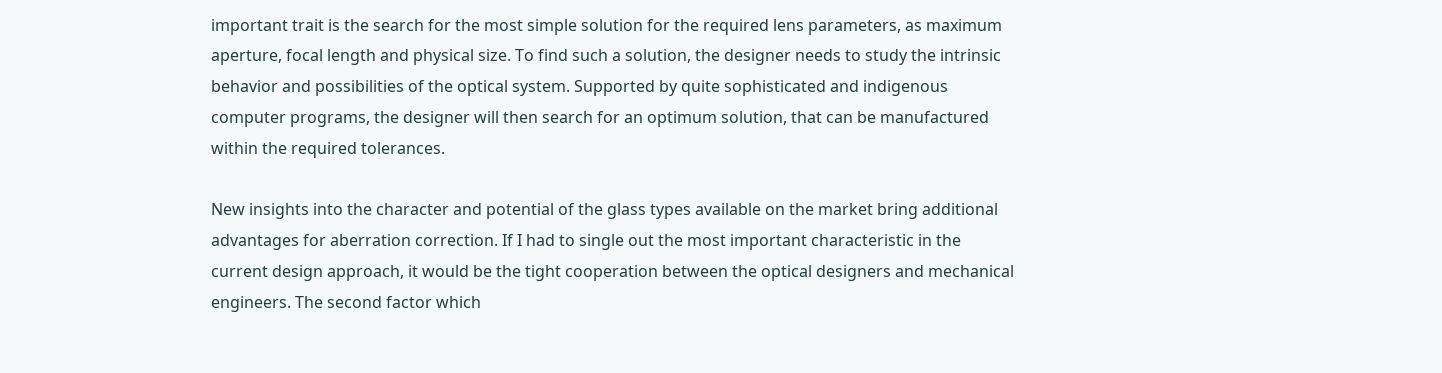important trait is the search for the most simple solution for the required lens parameters, as maximum aperture, focal length and physical size. To find such a solution, the designer needs to study the intrinsic behavior and possibilities of the optical system. Supported by quite sophisticated and indigenous computer programs, the designer will then search for an optimum solution, that can be manufactured within the required tolerances.

New insights into the character and potential of the glass types available on the market bring additional advantages for aberration correction. If I had to single out the most important characteristic in the current design approach, it would be the tight cooperation between the optical designers and mechanical engineers. The second factor which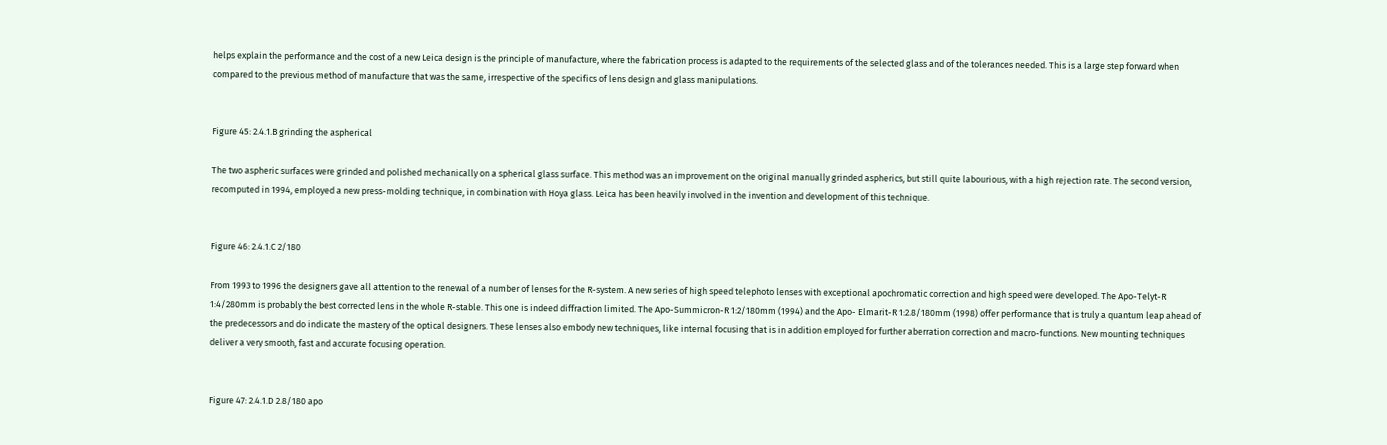helps explain the performance and the cost of a new Leica design is the principle of manufacture, where the fabrication process is adapted to the requirements of the selected glass and of the tolerances needed. This is a large step forward when compared to the previous method of manufacture that was the same, irrespective of the specifics of lens design and glass manipulations.


Figure 45: 2.4.1.B grinding the aspherical

The two aspheric surfaces were grinded and polished mechanically on a spherical glass surface. This method was an improvement on the original manually grinded aspherics, but still quite labourious, with a high rejection rate. The second version, recomputed in 1994, employed a new press-molding technique, in combination with Hoya glass. Leica has been heavily involved in the invention and development of this technique.


Figure 46: 2.4.1.C 2/180

From 1993 to 1996 the designers gave all attention to the renewal of a number of lenses for the R-system. A new series of high speed telephoto lenses with exceptional apochromatic correction and high speed were developed. The Apo-Telyt-R 1:4/280mm is probably the best corrected lens in the whole R-stable. This one is indeed diffraction limited. The Apo-Summicron-R 1:2/180mm (1994) and the Apo- Elmarit-R 1:2.8/180mm (1998) offer performance that is truly a quantum leap ahead of the predecessors and do indicate the mastery of the optical designers. These lenses also embody new techniques, like internal focusing that is in addition employed for further aberration correction and macro-functions. New mounting techniques deliver a very smooth, fast and accurate focusing operation.


Figure 47: 2.4.1.D 2.8/180 apo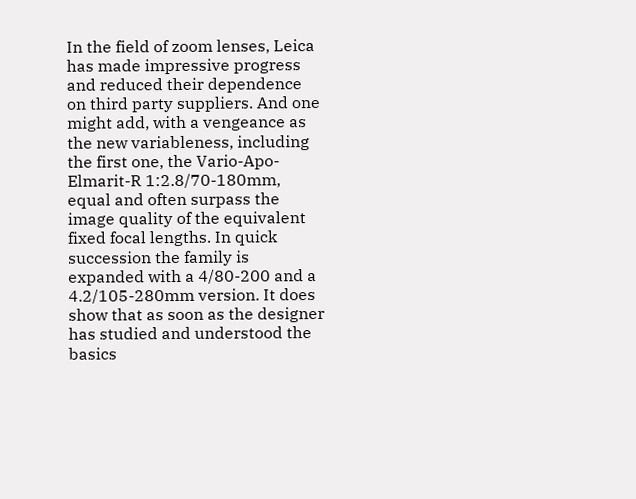In the field of zoom lenses, Leica has made impressive progress and reduced their dependence on third party suppliers. And one might add, with a vengeance as the new variableness, including the first one, the Vario-Apo-Elmarit-R 1:2.8/70-180mm, equal and often surpass the image quality of the equivalent fixed focal lengths. In quick succession the family is expanded with a 4/80-200 and a 4.2/105-280mm version. It does show that as soon as the designer has studied and understood the basics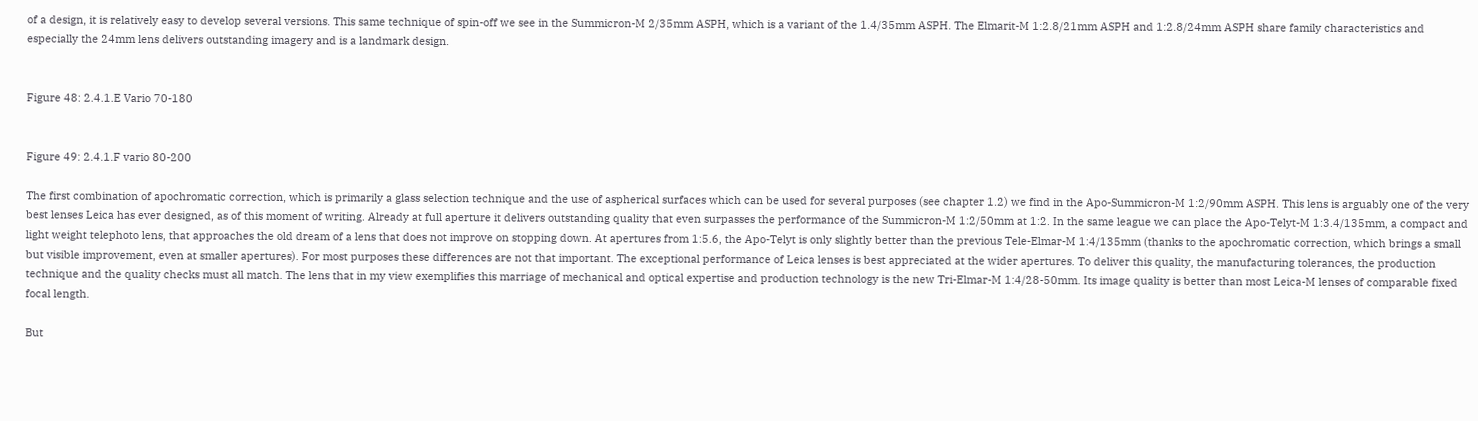of a design, it is relatively easy to develop several versions. This same technique of spin-off we see in the Summicron-M 2/35mm ASPH, which is a variant of the 1.4/35mm ASPH. The Elmarit-M 1:2.8/21mm ASPH and 1:2.8/24mm ASPH share family characteristics and especially the 24mm lens delivers outstanding imagery and is a landmark design.


Figure 48: 2.4.1.E Vario 70-180


Figure 49: 2.4.1.F vario 80-200

The first combination of apochromatic correction, which is primarily a glass selection technique and the use of aspherical surfaces which can be used for several purposes (see chapter 1.2) we find in the Apo-Summicron-M 1:2/90mm ASPH. This lens is arguably one of the very best lenses Leica has ever designed, as of this moment of writing. Already at full aperture it delivers outstanding quality that even surpasses the performance of the Summicron-M 1:2/50mm at 1:2. In the same league we can place the Apo-Telyt-M 1:3.4/135mm, a compact and light weight telephoto lens, that approaches the old dream of a lens that does not improve on stopping down. At apertures from 1:5.6, the Apo-Telyt is only slightly better than the previous Tele-Elmar-M 1:4/135mm (thanks to the apochromatic correction, which brings a small but visible improvement, even at smaller apertures). For most purposes these differences are not that important. The exceptional performance of Leica lenses is best appreciated at the wider apertures. To deliver this quality, the manufacturing tolerances, the production technique and the quality checks must all match. The lens that in my view exemplifies this marriage of mechanical and optical expertise and production technology is the new Tri-Elmar-M 1:4/28-50mm. Its image quality is better than most Leica-M lenses of comparable fixed focal length.

But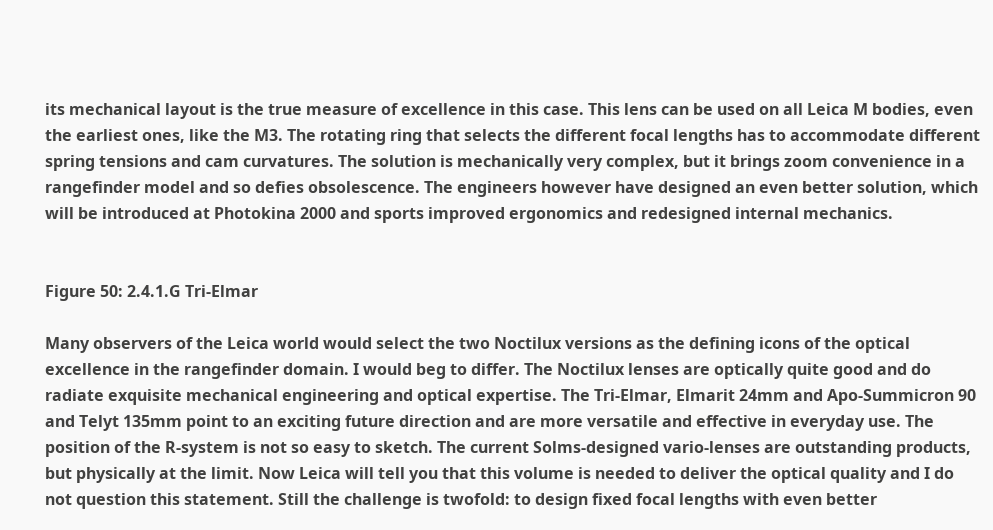its mechanical layout is the true measure of excellence in this case. This lens can be used on all Leica M bodies, even the earliest ones, like the M3. The rotating ring that selects the different focal lengths has to accommodate different spring tensions and cam curvatures. The solution is mechanically very complex, but it brings zoom convenience in a rangefinder model and so defies obsolescence. The engineers however have designed an even better solution, which will be introduced at Photokina 2000 and sports improved ergonomics and redesigned internal mechanics.


Figure 50: 2.4.1.G Tri-Elmar

Many observers of the Leica world would select the two Noctilux versions as the defining icons of the optical excellence in the rangefinder domain. I would beg to differ. The Noctilux lenses are optically quite good and do radiate exquisite mechanical engineering and optical expertise. The Tri-Elmar, Elmarit 24mm and Apo-Summicron 90 and Telyt 135mm point to an exciting future direction and are more versatile and effective in everyday use. The position of the R-system is not so easy to sketch. The current Solms-designed vario-lenses are outstanding products, but physically at the limit. Now Leica will tell you that this volume is needed to deliver the optical quality and I do not question this statement. Still the challenge is twofold: to design fixed focal lengths with even better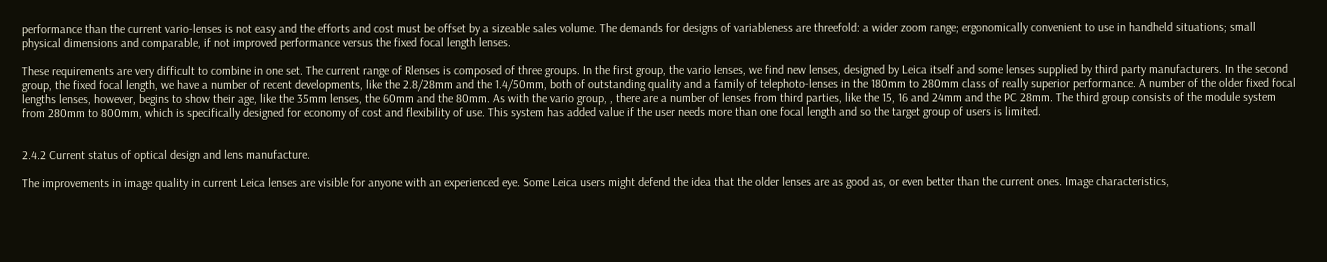performance than the current vario-lenses is not easy and the efforts and cost must be offset by a sizeable sales volume. The demands for designs of variableness are threefold: a wider zoom range; ergonomically convenient to use in handheld situations; small physical dimensions and comparable, if not improved performance versus the fixed focal length lenses.

These requirements are very difficult to combine in one set. The current range of Rlenses is composed of three groups. In the first group, the vario lenses, we find new lenses, designed by Leica itself and some lenses supplied by third party manufacturers. In the second group, the fixed focal length, we have a number of recent developments, like the 2.8/28mm and the 1.4/50mm, both of outstanding quality and a family of telephoto-lenses in the 180mm to 280mm class of really superior performance. A number of the older fixed focal lengths lenses, however, begins to show their age, like the 35mm lenses, the 60mm and the 80mm. As with the vario group, , there are a number of lenses from third parties, like the 15, 16 and 24mm and the PC 28mm. The third group consists of the module system from 280mm to 800mm, which is specifically designed for economy of cost and flexibility of use. This system has added value if the user needs more than one focal length and so the target group of users is limited.


2.4.2 Current status of optical design and lens manufacture.

The improvements in image quality in current Leica lenses are visible for anyone with an experienced eye. Some Leica users might defend the idea that the older lenses are as good as, or even better than the current ones. Image characteristics,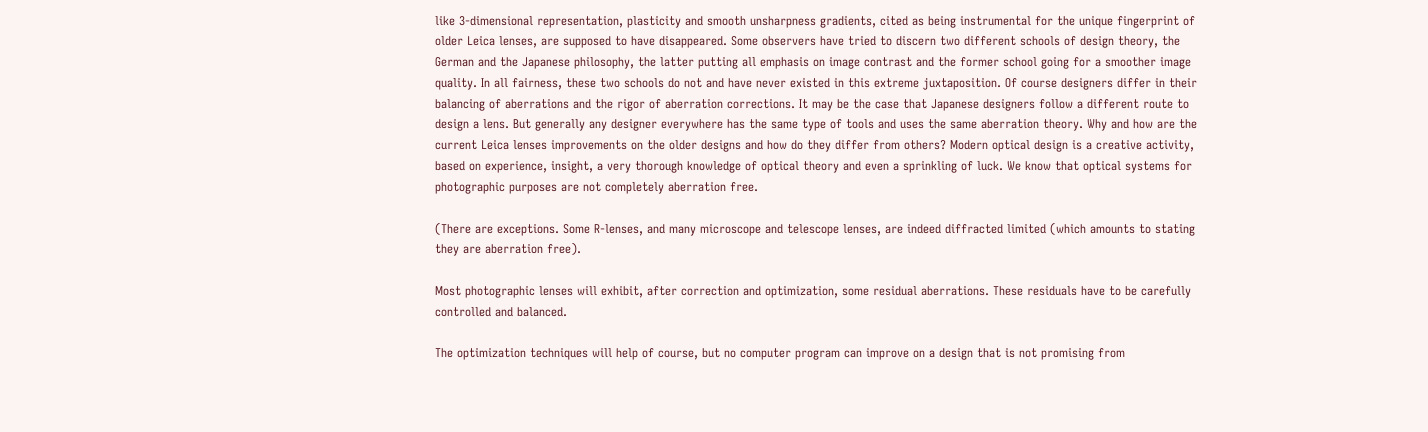like 3-dimensional representation, plasticity and smooth unsharpness gradients, cited as being instrumental for the unique fingerprint of older Leica lenses, are supposed to have disappeared. Some observers have tried to discern two different schools of design theory, the German and the Japanese philosophy, the latter putting all emphasis on image contrast and the former school going for a smoother image quality. In all fairness, these two schools do not and have never existed in this extreme juxtaposition. Of course designers differ in their balancing of aberrations and the rigor of aberration corrections. It may be the case that Japanese designers follow a different route to design a lens. But generally any designer everywhere has the same type of tools and uses the same aberration theory. Why and how are the current Leica lenses improvements on the older designs and how do they differ from others? Modern optical design is a creative activity, based on experience, insight, a very thorough knowledge of optical theory and even a sprinkling of luck. We know that optical systems for photographic purposes are not completely aberration free.

(There are exceptions. Some R-lenses, and many microscope and telescope lenses, are indeed diffracted limited (which amounts to stating they are aberration free).

Most photographic lenses will exhibit, after correction and optimization, some residual aberrations. These residuals have to be carefully controlled and balanced.

The optimization techniques will help of course, but no computer program can improve on a design that is not promising from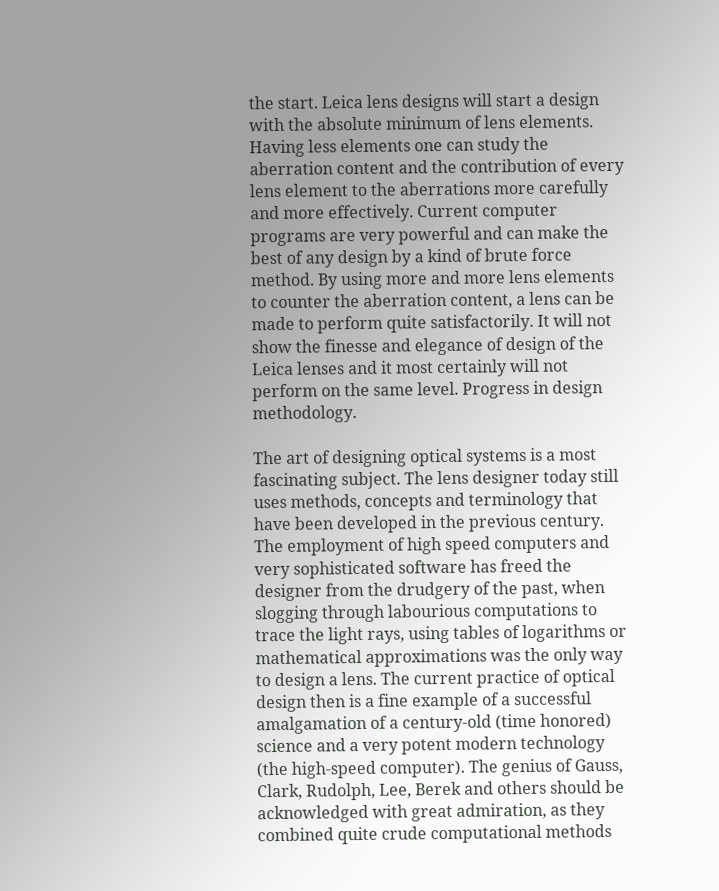the start. Leica lens designs will start a design with the absolute minimum of lens elements. Having less elements one can study the aberration content and the contribution of every lens element to the aberrations more carefully and more effectively. Current computer programs are very powerful and can make the best of any design by a kind of brute force method. By using more and more lens elements to counter the aberration content, a lens can be made to perform quite satisfactorily. It will not show the finesse and elegance of design of the Leica lenses and it most certainly will not perform on the same level. Progress in design methodology.

The art of designing optical systems is a most fascinating subject. The lens designer today still uses methods, concepts and terminology that have been developed in the previous century. The employment of high speed computers and very sophisticated software has freed the designer from the drudgery of the past, when slogging through labourious computations to trace the light rays, using tables of logarithms or mathematical approximations was the only way to design a lens. The current practice of optical design then is a fine example of a successful amalgamation of a century-old (time honored) science and a very potent modern technology (the high-speed computer). The genius of Gauss, Clark, Rudolph, Lee, Berek and others should be acknowledged with great admiration, as they combined quite crude computational methods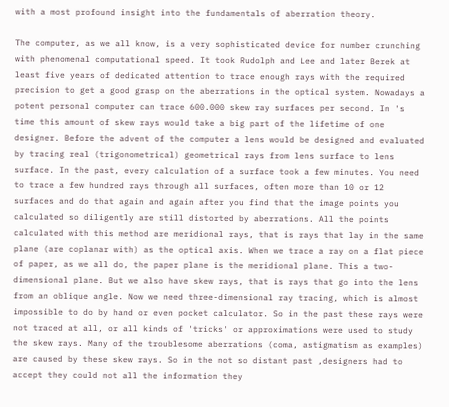with a most profound insight into the fundamentals of aberration theory.

The computer, as we all know, is a very sophisticated device for number crunching with phenomenal computational speed. It took Rudolph and Lee and later Berek at least five years of dedicated attention to trace enough rays with the required precision to get a good grasp on the aberrations in the optical system. Nowadays a potent personal computer can trace 600.000 skew ray surfaces per second. In 's time this amount of skew rays would take a big part of the lifetime of one designer. Before the advent of the computer a lens would be designed and evaluated by tracing real (trigonometrical) geometrical rays from lens surface to lens surface. In the past, every calculation of a surface took a few minutes. You need to trace a few hundred rays through all surfaces, often more than 10 or 12 surfaces and do that again and again after you find that the image points you calculated so diligently are still distorted by aberrations. All the points calculated with this method are meridional rays, that is rays that lay in the same plane (are coplanar with) as the optical axis. When we trace a ray on a flat piece of paper, as we all do, the paper plane is the meridional plane. This a two-dimensional plane. But we also have skew rays, that is rays that go into the lens from an oblique angle. Now we need three-dimensional ray tracing, which is almost impossible to do by hand or even pocket calculator. So in the past these rays were not traced at all, or all kinds of 'tricks' or approximations were used to study the skew rays. Many of the troublesome aberrations (coma, astigmatism as examples) are caused by these skew rays. So in the not so distant past ,designers had to accept they could not all the information they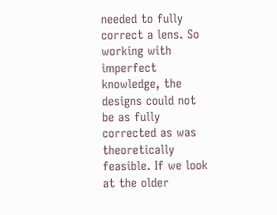needed to fully correct a lens. So working with imperfect knowledge, the designs could not be as fully corrected as was theoretically feasible. If we look at the older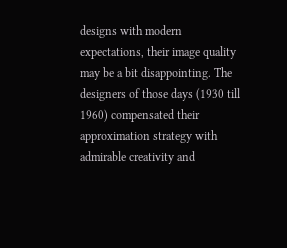designs with modern expectations, their image quality may be a bit disappointing. The designers of those days (1930 till 1960) compensated their approximation strategy with admirable creativity and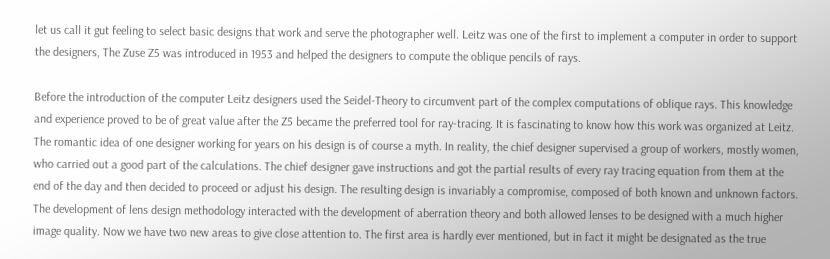let us call it gut feeling to select basic designs that work and serve the photographer well. Leitz was one of the first to implement a computer in order to support the designers, The Zuse Z5 was introduced in 1953 and helped the designers to compute the oblique pencils of rays.

Before the introduction of the computer Leitz designers used the Seidel-Theory to circumvent part of the complex computations of oblique rays. This knowledge and experience proved to be of great value after the Z5 became the preferred tool for ray-tracing. It is fascinating to know how this work was organized at Leitz. The romantic idea of one designer working for years on his design is of course a myth. In reality, the chief designer supervised a group of workers, mostly women, who carried out a good part of the calculations. The chief designer gave instructions and got the partial results of every ray tracing equation from them at the end of the day and then decided to proceed or adjust his design. The resulting design is invariably a compromise, composed of both known and unknown factors. The development of lens design methodology interacted with the development of aberration theory and both allowed lenses to be designed with a much higher image quality. Now we have two new areas to give close attention to. The first area is hardly ever mentioned, but in fact it might be designated as the true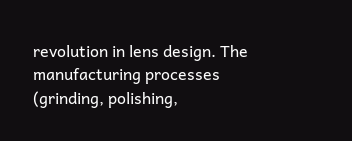revolution in lens design. The manufacturing processes (grinding, polishing,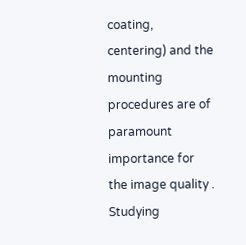coating, centering) and the mounting procedures are of paramount importance for the image quality . Studying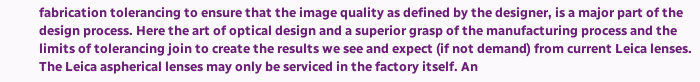fabrication tolerancing to ensure that the image quality as defined by the designer, is a major part of the design process. Here the art of optical design and a superior grasp of the manufacturing process and the limits of tolerancing join to create the results we see and expect (if not demand) from current Leica lenses. The Leica aspherical lenses may only be serviced in the factory itself. An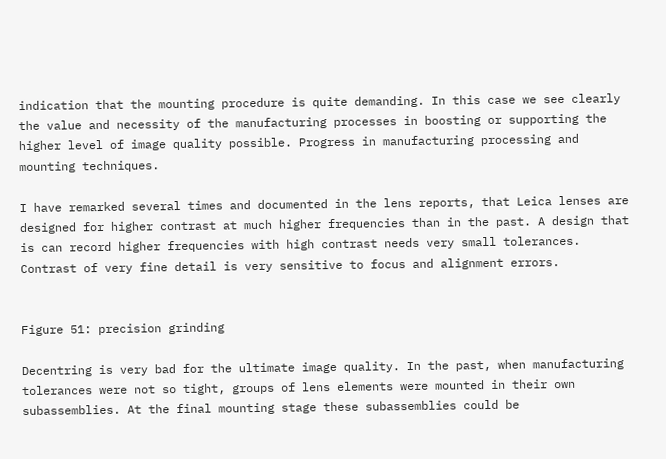indication that the mounting procedure is quite demanding. In this case we see clearly the value and necessity of the manufacturing processes in boosting or supporting the higher level of image quality possible. Progress in manufacturing processing and mounting techniques.

I have remarked several times and documented in the lens reports, that Leica lenses are designed for higher contrast at much higher frequencies than in the past. A design that is can record higher frequencies with high contrast needs very small tolerances. Contrast of very fine detail is very sensitive to focus and alignment errors.


Figure 51: precision grinding

Decentring is very bad for the ultimate image quality. In the past, when manufacturing tolerances were not so tight, groups of lens elements were mounted in their own subassemblies. At the final mounting stage these subassemblies could be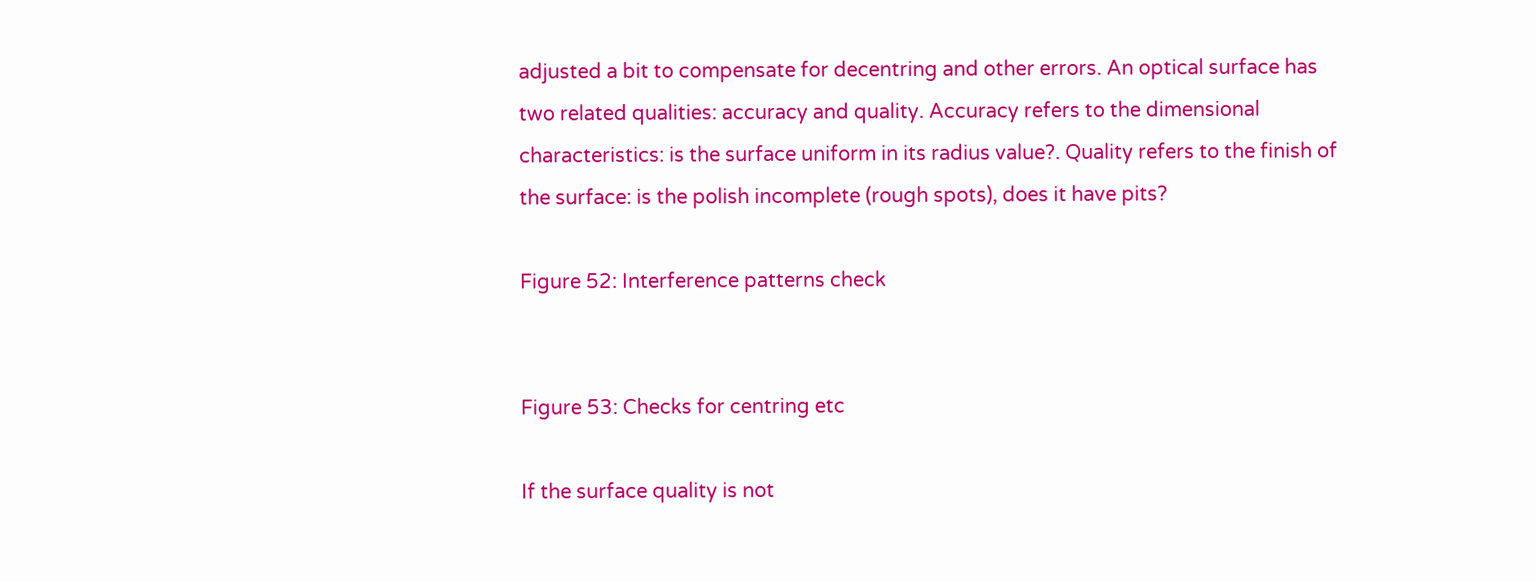adjusted a bit to compensate for decentring and other errors. An optical surface has two related qualities: accuracy and quality. Accuracy refers to the dimensional characteristics: is the surface uniform in its radius value?. Quality refers to the finish of the surface: is the polish incomplete (rough spots), does it have pits?

Figure 52: Interference patterns check


Figure 53: Checks for centring etc

If the surface quality is not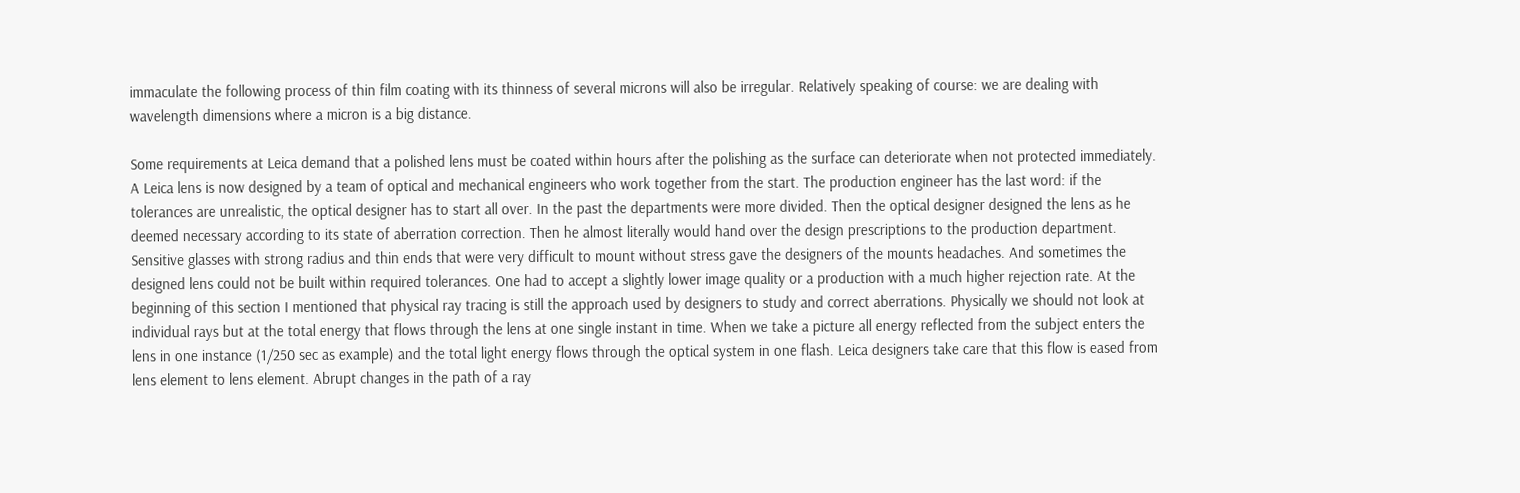immaculate the following process of thin film coating with its thinness of several microns will also be irregular. Relatively speaking of course: we are dealing with wavelength dimensions where a micron is a big distance.

Some requirements at Leica demand that a polished lens must be coated within hours after the polishing as the surface can deteriorate when not protected immediately. A Leica lens is now designed by a team of optical and mechanical engineers who work together from the start. The production engineer has the last word: if the tolerances are unrealistic, the optical designer has to start all over. In the past the departments were more divided. Then the optical designer designed the lens as he deemed necessary according to its state of aberration correction. Then he almost literally would hand over the design prescriptions to the production department. Sensitive glasses with strong radius and thin ends that were very difficult to mount without stress gave the designers of the mounts headaches. And sometimes the designed lens could not be built within required tolerances. One had to accept a slightly lower image quality or a production with a much higher rejection rate. At the beginning of this section I mentioned that physical ray tracing is still the approach used by designers to study and correct aberrations. Physically we should not look at individual rays but at the total energy that flows through the lens at one single instant in time. When we take a picture all energy reflected from the subject enters the lens in one instance (1/250 sec as example) and the total light energy flows through the optical system in one flash. Leica designers take care that this flow is eased from lens element to lens element. Abrupt changes in the path of a ray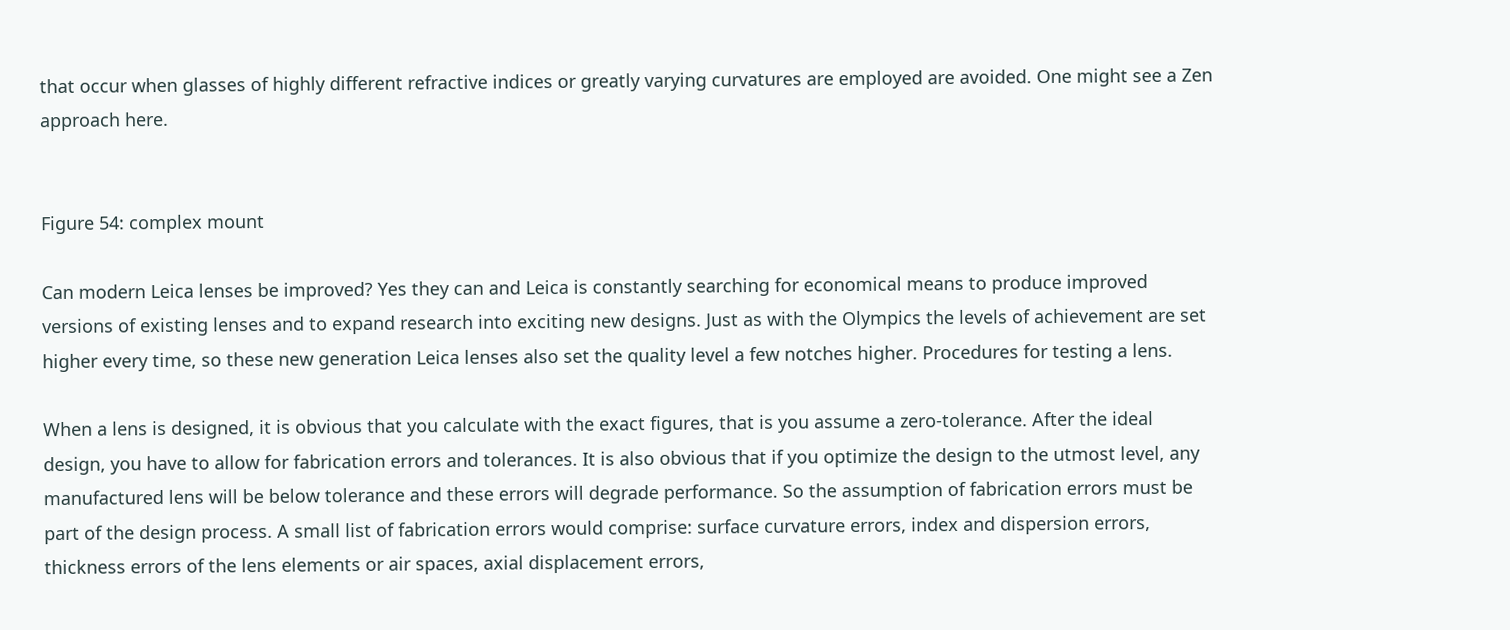that occur when glasses of highly different refractive indices or greatly varying curvatures are employed are avoided. One might see a Zen approach here.


Figure 54: complex mount

Can modern Leica lenses be improved? Yes they can and Leica is constantly searching for economical means to produce improved versions of existing lenses and to expand research into exciting new designs. Just as with the Olympics the levels of achievement are set higher every time, so these new generation Leica lenses also set the quality level a few notches higher. Procedures for testing a lens.

When a lens is designed, it is obvious that you calculate with the exact figures, that is you assume a zero-tolerance. After the ideal design, you have to allow for fabrication errors and tolerances. It is also obvious that if you optimize the design to the utmost level, any manufactured lens will be below tolerance and these errors will degrade performance. So the assumption of fabrication errors must be part of the design process. A small list of fabrication errors would comprise: surface curvature errors, index and dispersion errors, thickness errors of the lens elements or air spaces, axial displacement errors,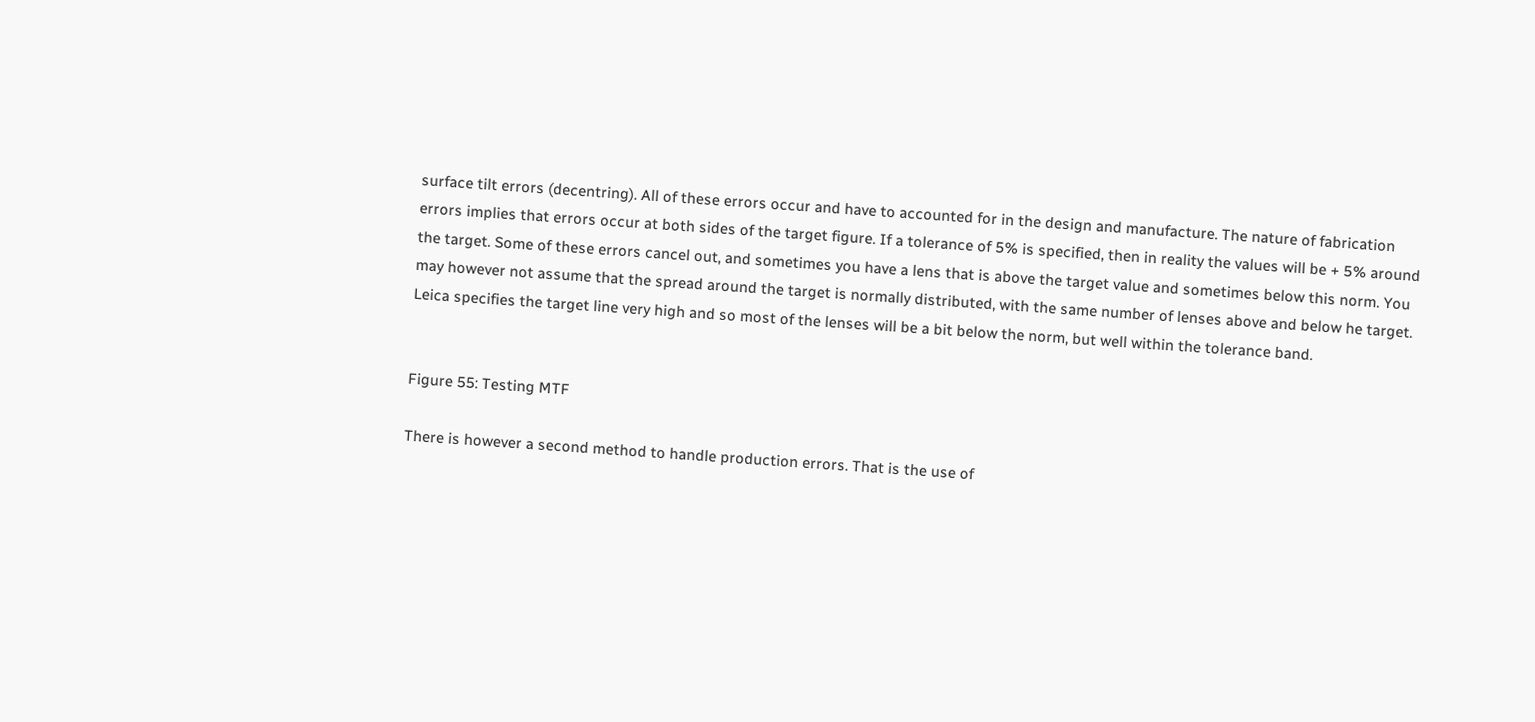surface tilt errors (decentring). All of these errors occur and have to accounted for in the design and manufacture. The nature of fabrication errors implies that errors occur at both sides of the target figure. If a tolerance of 5% is specified, then in reality the values will be + 5% around the target. Some of these errors cancel out, and sometimes you have a lens that is above the target value and sometimes below this norm. You may however not assume that the spread around the target is normally distributed, with the same number of lenses above and below he target. Leica specifies the target line very high and so most of the lenses will be a bit below the norm, but well within the tolerance band.


Figure 55: Testing MTF

There is however a second method to handle production errors. That is the use of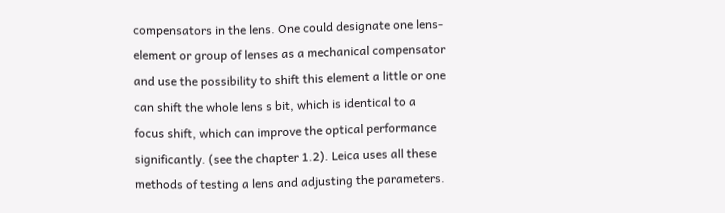compensators in the lens. One could designate one lens-element or group of lenses as a mechanical compensator and use the possibility to shift this element a little or one can shift the whole lens s bit, which is identical to a focus shift, which can improve the optical performance significantly. (see the chapter 1.2). Leica uses all these methods of testing a lens and adjusting the parameters.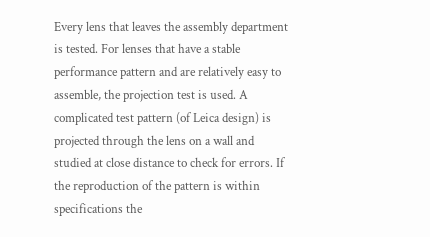Every lens that leaves the assembly department is tested. For lenses that have a stable performance pattern and are relatively easy to assemble, the projection test is used. A complicated test pattern (of Leica design) is projected through the lens on a wall and studied at close distance to check for errors. If the reproduction of the pattern is within specifications the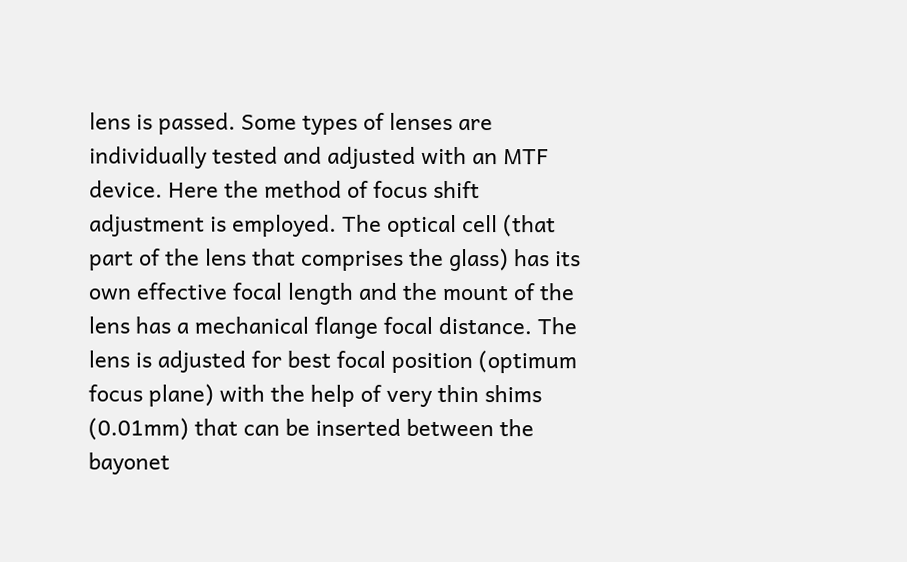lens is passed. Some types of lenses are individually tested and adjusted with an MTF device. Here the method of focus shift adjustment is employed. The optical cell (that part of the lens that comprises the glass) has its own effective focal length and the mount of the lens has a mechanical flange focal distance. The lens is adjusted for best focal position (optimum focus plane) with the help of very thin shims (0.01mm) that can be inserted between the bayonet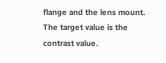flange and the lens mount. The target value is the contrast value.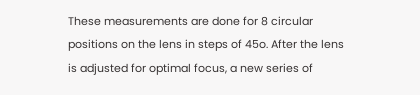These measurements are done for 8 circular positions on the lens in steps of 45o. After the lens is adjusted for optimal focus, a new series of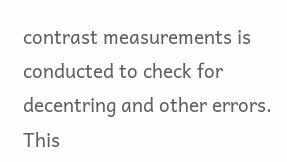contrast measurements is conducted to check for decentring and other errors. This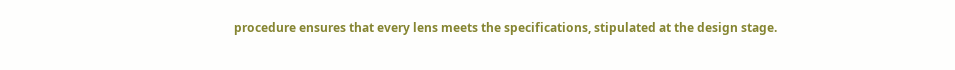procedure ensures that every lens meets the specifications, stipulated at the design stage.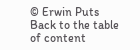© Erwin Puts
Back to the table of content